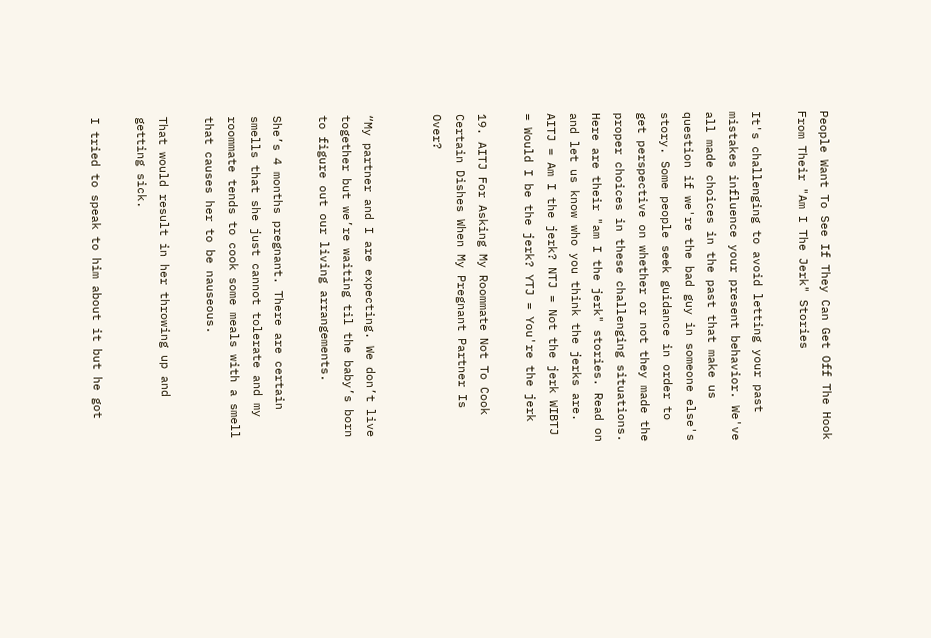People Want To See If They Can Get Off The Hook From Their "Am I The Jerk" Stories

It's challenging to avoid letting your past mistakes influence your present behavior. We've all made choices in the past that make us question if we're the bad guy in someone else's story. Some people seek guidance in order to get perspective on whether or not they made the proper choices in these challenging situations. Here are their "am I the jerk" stories. Read on and let us know who you think the jerks are. AITJ = Am I the jerk? NTJ = Not the jerk WIBTJ = Would I be the jerk? YTJ = You're the jerk

19. AITJ For Asking My Roommate Not To Cook Certain Dishes When My Pregnant Partner Is Over?


“My partner and I are expecting. We don’t live together but we’re waiting til the baby’s born to figure out our living arrangements.

She’s 4 months pregnant. There are certain smells that she just cannot tolerate and my roommate tends to cook some meals with a smell that causes her to be nauseous.

That would result in her throwing up and getting sick.

I tried to speak to him about it but he got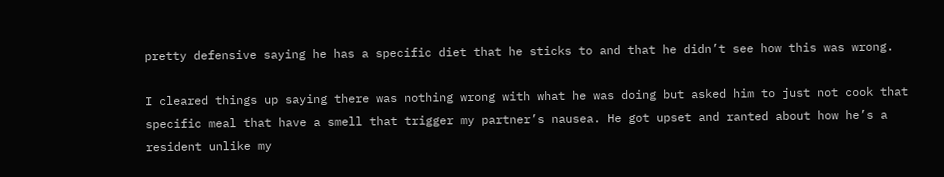pretty defensive saying he has a specific diet that he sticks to and that he didn’t see how this was wrong.

I cleared things up saying there was nothing wrong with what he was doing but asked him to just not cook that specific meal that have a smell that trigger my partner’s nausea. He got upset and ranted about how he’s a resident unlike my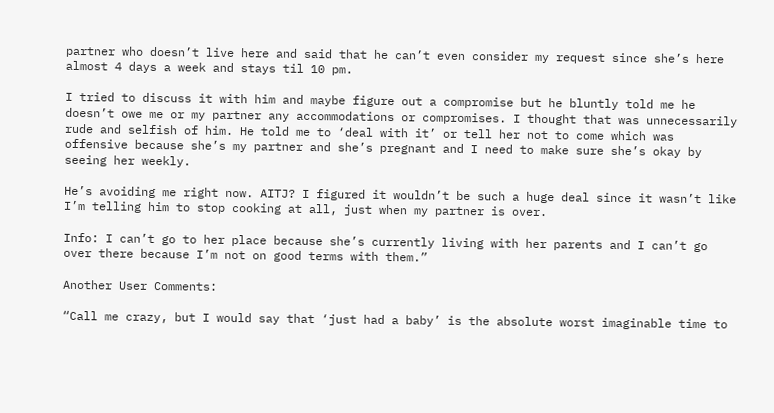partner who doesn’t live here and said that he can’t even consider my request since she’s here almost 4 days a week and stays til 10 pm.

I tried to discuss it with him and maybe figure out a compromise but he bluntly told me he doesn’t owe me or my partner any accommodations or compromises. I thought that was unnecessarily rude and selfish of him. He told me to ‘deal with it’ or tell her not to come which was offensive because she’s my partner and she’s pregnant and I need to make sure she’s okay by seeing her weekly.

He’s avoiding me right now. AITJ? I figured it wouldn’t be such a huge deal since it wasn’t like I’m telling him to stop cooking at all, just when my partner is over.

Info: I can’t go to her place because she’s currently living with her parents and I can’t go over there because I’m not on good terms with them.”

Another User Comments:

“Call me crazy, but I would say that ‘just had a baby’ is the absolute worst imaginable time to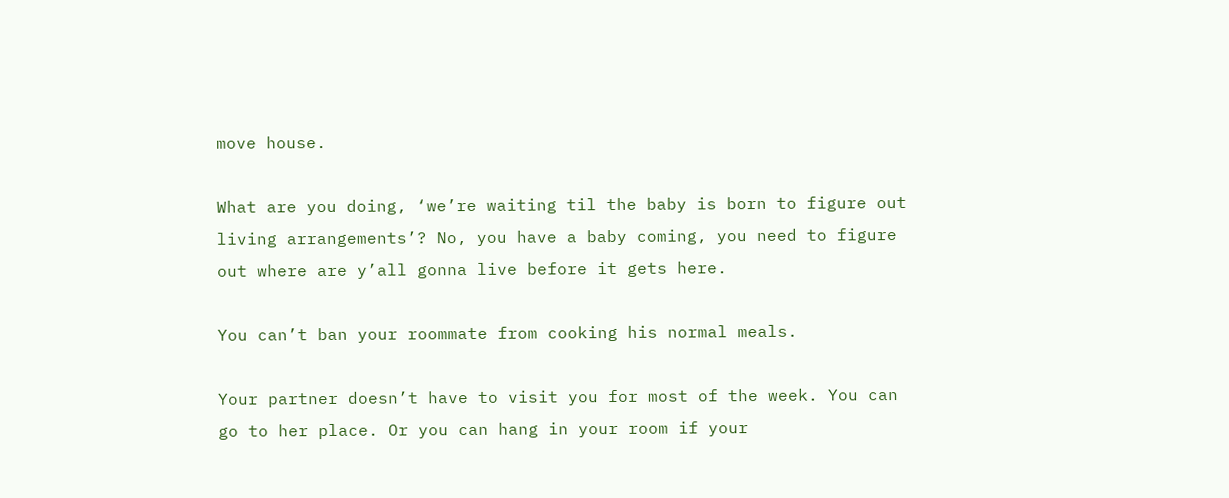move house.

What are you doing, ‘we’re waiting til the baby is born to figure out living arrangements’? No, you have a baby coming, you need to figure out where are y’all gonna live before it gets here.

You can’t ban your roommate from cooking his normal meals.

Your partner doesn’t have to visit you for most of the week. You can go to her place. Or you can hang in your room if your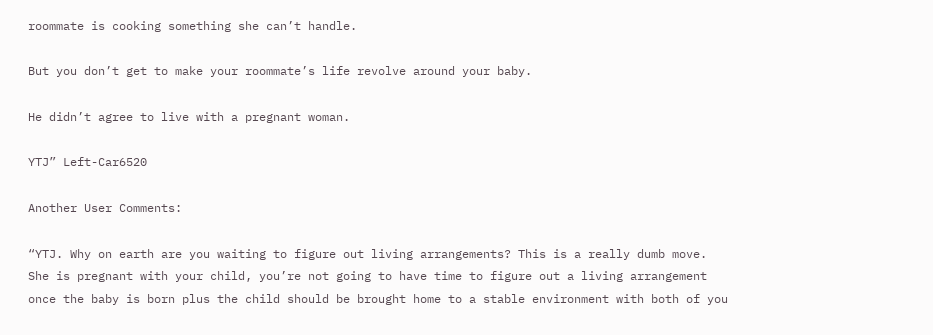roommate is cooking something she can’t handle.

But you don’t get to make your roommate’s life revolve around your baby.

He didn’t agree to live with a pregnant woman.

YTJ” Left-Car6520

Another User Comments:

“YTJ. Why on earth are you waiting to figure out living arrangements? This is a really dumb move. She is pregnant with your child, you’re not going to have time to figure out a living arrangement once the baby is born plus the child should be brought home to a stable environment with both of you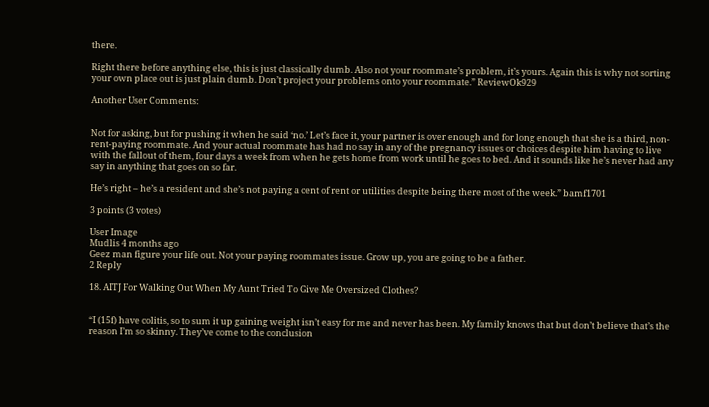there.

Right there before anything else, this is just classically dumb. Also not your roommate’s problem, it’s yours. Again this is why not sorting your own place out is just plain dumb. Don’t project your problems onto your roommate.” ReviewOk929

Another User Comments:


Not for asking, but for pushing it when he said ‘no.’ Let’s face it, your partner is over enough and for long enough that she is a third, non-rent-paying roommate. And your actual roommate has had no say in any of the pregnancy issues or choices despite him having to live with the fallout of them, four days a week from when he gets home from work until he goes to bed. And it sounds like he’s never had any say in anything that goes on so far.

He’s right – he’s a resident and she’s not paying a cent of rent or utilities despite being there most of the week.” bamf1701

3 points (3 votes)

User Image
Mudlis 4 months ago
Geez man figure your life out. Not your paying roommates issue. Grow up, you are going to be a father.
2 Reply

18. AITJ For Walking Out When My Aunt Tried To Give Me Oversized Clothes?


“I (15f) have colitis, so to sum it up gaining weight isn’t easy for me and never has been. My family knows that but don’t believe that’s the reason I’m so skinny. They’ve come to the conclusion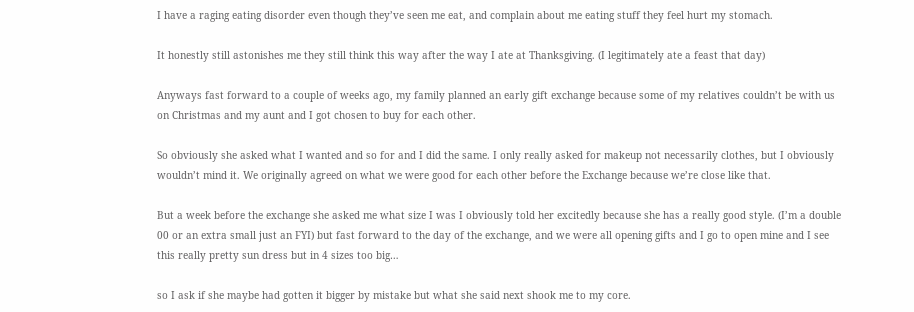I have a raging eating disorder even though they’ve seen me eat, and complain about me eating stuff they feel hurt my stomach.

It honestly still astonishes me they still think this way after the way I ate at Thanksgiving. (I legitimately ate a feast that day)

Anyways fast forward to a couple of weeks ago, my family planned an early gift exchange because some of my relatives couldn’t be with us on Christmas and my aunt and I got chosen to buy for each other.

So obviously she asked what I wanted and so for and I did the same. I only really asked for makeup not necessarily clothes, but I obviously wouldn’t mind it. We originally agreed on what we were good for each other before the Exchange because we’re close like that.

But a week before the exchange she asked me what size I was I obviously told her excitedly because she has a really good style. (I’m a double 00 or an extra small just an FYI) but fast forward to the day of the exchange, and we were all opening gifts and I go to open mine and I see this really pretty sun dress but in 4 sizes too big…

so I ask if she maybe had gotten it bigger by mistake but what she said next shook me to my core.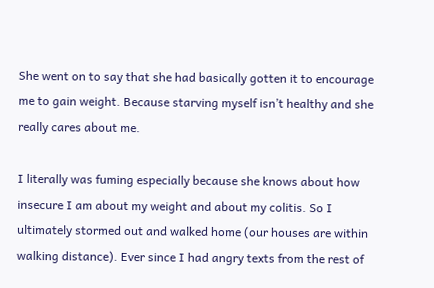She went on to say that she had basically gotten it to encourage me to gain weight. Because starving myself isn’t healthy and she really cares about me.

I literally was fuming especially because she knows about how insecure I am about my weight and about my colitis. So I ultimately stormed out and walked home (our houses are within walking distance). Ever since I had angry texts from the rest of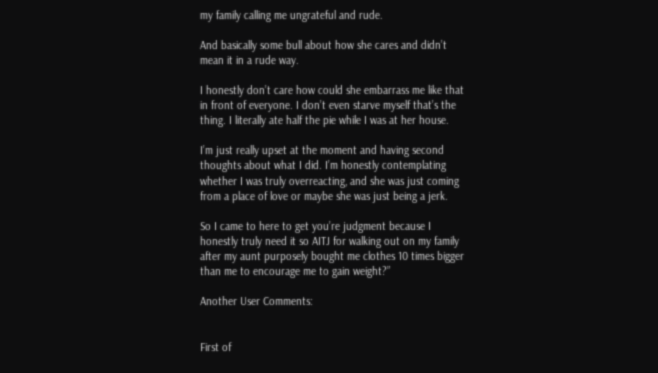my family calling me ungrateful and rude.

And basically some bull about how she cares and didn’t mean it in a rude way.

I honestly don’t care how could she embarrass me like that in front of everyone. I don’t even starve myself that’s the thing. I literally ate half the pie while I was at her house.

I’m just really upset at the moment and having second thoughts about what I did. I’m honestly contemplating whether I was truly overreacting, and she was just coming from a place of love or maybe she was just being a jerk.

So I came to here to get you’re judgment because I honestly truly need it so AITJ for walking out on my family after my aunt purposely bought me clothes 10 times bigger than me to encourage me to gain weight?”

Another User Comments:


First of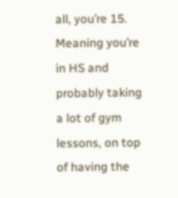all, you’re 15. Meaning you’re in HS and probably taking a lot of gym lessons, on top of having the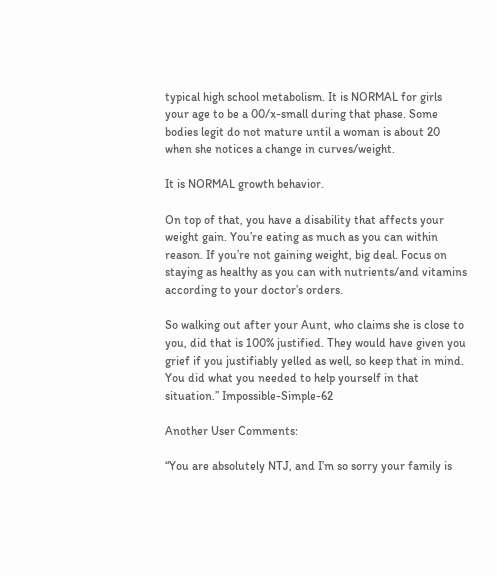typical high school metabolism. It is NORMAL for girls your age to be a 00/x-small during that phase. Some bodies legit do not mature until a woman is about 20 when she notices a change in curves/weight.

It is NORMAL growth behavior.

On top of that, you have a disability that affects your weight gain. You’re eating as much as you can within reason. If you’re not gaining weight, big deal. Focus on staying as healthy as you can with nutrients/and vitamins according to your doctor’s orders.

So walking out after your Aunt, who claims she is close to you, did that is 100% justified. They would have given you grief if you justifiably yelled as well, so keep that in mind. You did what you needed to help yourself in that situation.” Impossible-Simple-62

Another User Comments:

“You are absolutely NTJ, and I’m so sorry your family is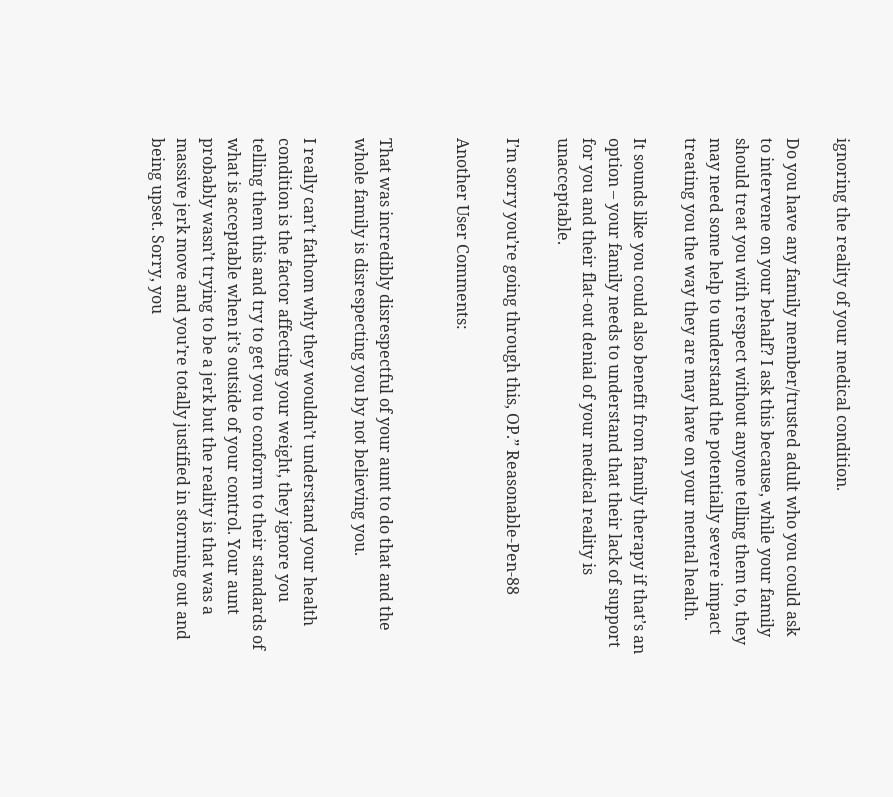ignoring the reality of your medical condition.

Do you have any family member/trusted adult who you could ask to intervene on your behalf? I ask this because, while your family should treat you with respect without anyone telling them to, they may need some help to understand the potentially severe impact treating you the way they are may have on your mental health.

It sounds like you could also benefit from family therapy if that’s an option – your family needs to understand that their lack of support for you and their flat-out denial of your medical reality is unacceptable.

I’m sorry you’re going through this, OP.” Reasonable-Pen-88

Another User Comments:


That was incredibly disrespectful of your aunt to do that and the whole family is disrespecting you by not believing you.

I really can’t fathom why they wouldn’t understand your health condition is the factor affecting your weight, they ignore you telling them this and try to get you to conform to their standards of what is acceptable when it’s outside of your control. Your aunt probably wasn’t trying to be a jerk but the reality is that was a massive jerk move and you’re totally justified in storming out and being upset. Sorry, you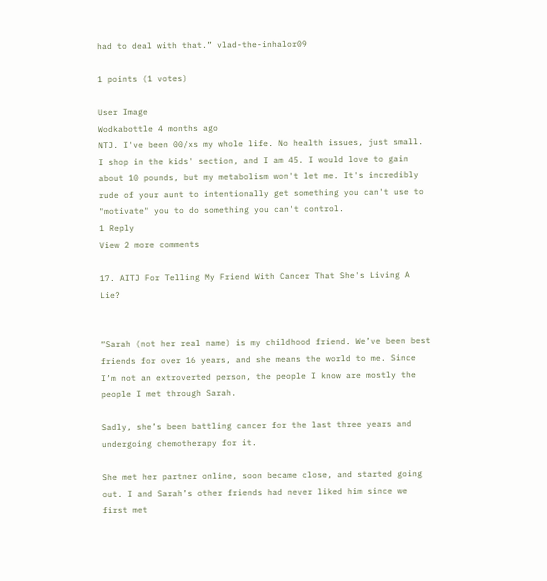had to deal with that.” vlad-the-inhalor09

1 points (1 votes)

User Image
Wodkabottle 4 months ago
NTJ. I've been 00/xs my whole life. No health issues, just small. I shop in the kids' section, and I am 45. I would love to gain about 10 pounds, but my metabolism won't let me. It's incredibly rude of your aunt to intentionally get something you can't use to "motivate" you to do something you can't control.
1 Reply
View 2 more comments

17. AITJ For Telling My Friend With Cancer That She's Living A Lie?


“Sarah (not her real name) is my childhood friend. We’ve been best friends for over 16 years, and she means the world to me. Since I’m not an extroverted person, the people I know are mostly the people I met through Sarah.

Sadly, she’s been battling cancer for the last three years and undergoing chemotherapy for it.

She met her partner online, soon became close, and started going out. I and Sarah’s other friends had never liked him since we first met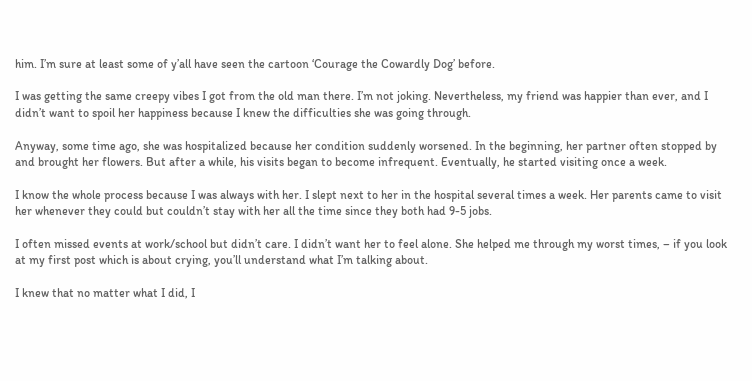him. I’m sure at least some of y’all have seen the cartoon ‘Courage the Cowardly Dog’ before.

I was getting the same creepy vibes I got from the old man there. I’m not joking. Nevertheless, my friend was happier than ever, and I didn’t want to spoil her happiness because I knew the difficulties she was going through.

Anyway, some time ago, she was hospitalized because her condition suddenly worsened. In the beginning, her partner often stopped by and brought her flowers. But after a while, his visits began to become infrequent. Eventually, he started visiting once a week.

I know the whole process because I was always with her. I slept next to her in the hospital several times a week. Her parents came to visit her whenever they could but couldn’t stay with her all the time since they both had 9-5 jobs.

I often missed events at work/school but didn’t care. I didn’t want her to feel alone. She helped me through my worst times, – if you look at my first post which is about crying, you’ll understand what I’m talking about.

I knew that no matter what I did, I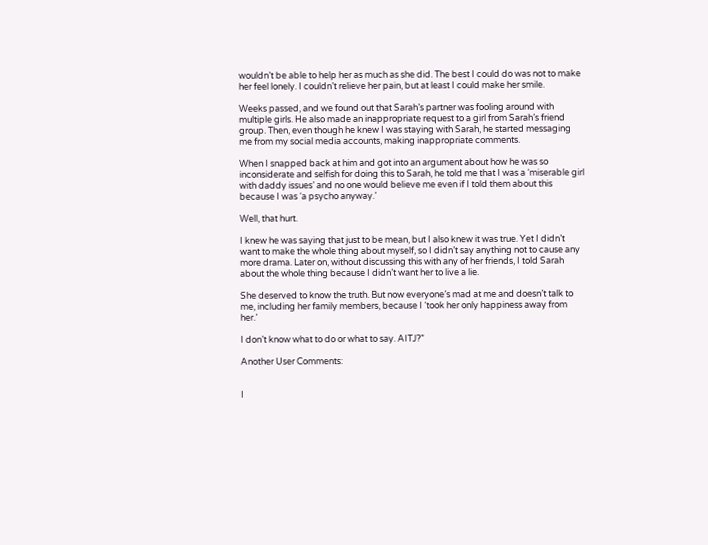wouldn’t be able to help her as much as she did. The best I could do was not to make her feel lonely. I couldn’t relieve her pain, but at least I could make her smile.

Weeks passed, and we found out that Sarah’s partner was fooling around with multiple girls. He also made an inappropriate request to a girl from Sarah’s friend group. Then, even though he knew I was staying with Sarah, he started messaging me from my social media accounts, making inappropriate comments.

When I snapped back at him and got into an argument about how he was so inconsiderate and selfish for doing this to Sarah, he told me that I was a ‘miserable girl with daddy issues’ and no one would believe me even if I told them about this because I was ‘a psycho anyway.’

Well, that hurt.

I knew he was saying that just to be mean, but I also knew it was true. Yet I didn’t want to make the whole thing about myself, so I didn’t say anything not to cause any more drama. Later on, without discussing this with any of her friends, I told Sarah about the whole thing because I didn’t want her to live a lie.

She deserved to know the truth. But now everyone’s mad at me and doesn’t talk to me, including her family members, because I ‘took her only happiness away from her.’

I don’t know what to do or what to say. AITJ?”

Another User Comments:


I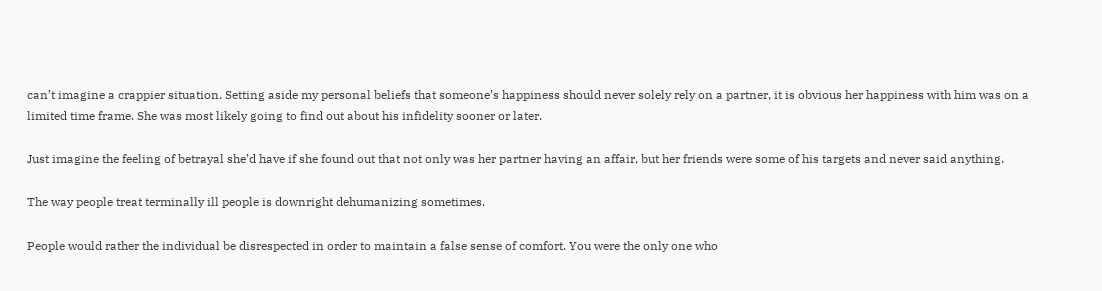can’t imagine a crappier situation. Setting aside my personal beliefs that someone’s happiness should never solely rely on a partner, it is obvious her happiness with him was on a limited time frame. She was most likely going to find out about his infidelity sooner or later.

Just imagine the feeling of betrayal she’d have if she found out that not only was her partner having an affair, but her friends were some of his targets and never said anything.

The way people treat terminally ill people is downright dehumanizing sometimes.

People would rather the individual be disrespected in order to maintain a false sense of comfort. You were the only one who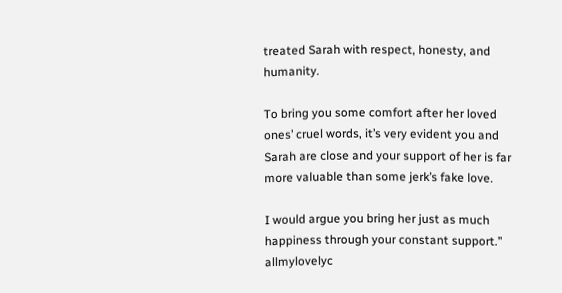treated Sarah with respect, honesty, and humanity.

To bring you some comfort after her loved ones’ cruel words, it’s very evident you and Sarah are close and your support of her is far more valuable than some jerk’s fake love.

I would argue you bring her just as much happiness through your constant support.” allmylovelyc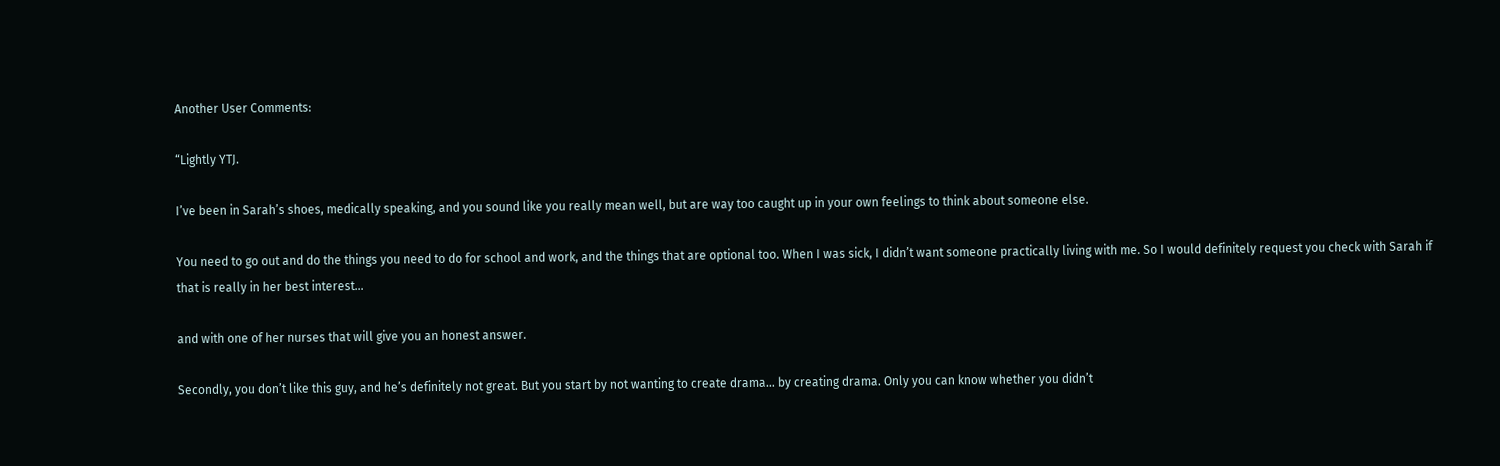Another User Comments:

“Lightly YTJ.

I’ve been in Sarah’s shoes, medically speaking, and you sound like you really mean well, but are way too caught up in your own feelings to think about someone else.

You need to go out and do the things you need to do for school and work, and the things that are optional too. When I was sick, I didn’t want someone practically living with me. So I would definitely request you check with Sarah if that is really in her best interest…

and with one of her nurses that will give you an honest answer.

Secondly, you don’t like this guy, and he’s definitely not great. But you start by not wanting to create drama… by creating drama. Only you can know whether you didn’t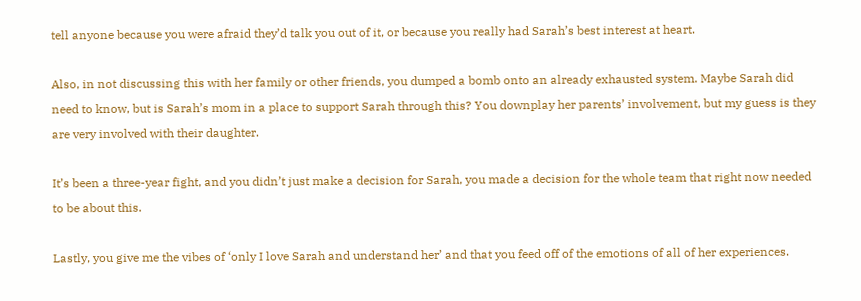tell anyone because you were afraid they’d talk you out of it, or because you really had Sarah’s best interest at heart.

Also, in not discussing this with her family or other friends, you dumped a bomb onto an already exhausted system. Maybe Sarah did need to know, but is Sarah’s mom in a place to support Sarah through this? You downplay her parents’ involvement, but my guess is they are very involved with their daughter.

It’s been a three-year fight, and you didn’t just make a decision for Sarah, you made a decision for the whole team that right now needed to be about this.

Lastly, you give me the vibes of ‘only I love Sarah and understand her’ and that you feed off of the emotions of all of her experiences.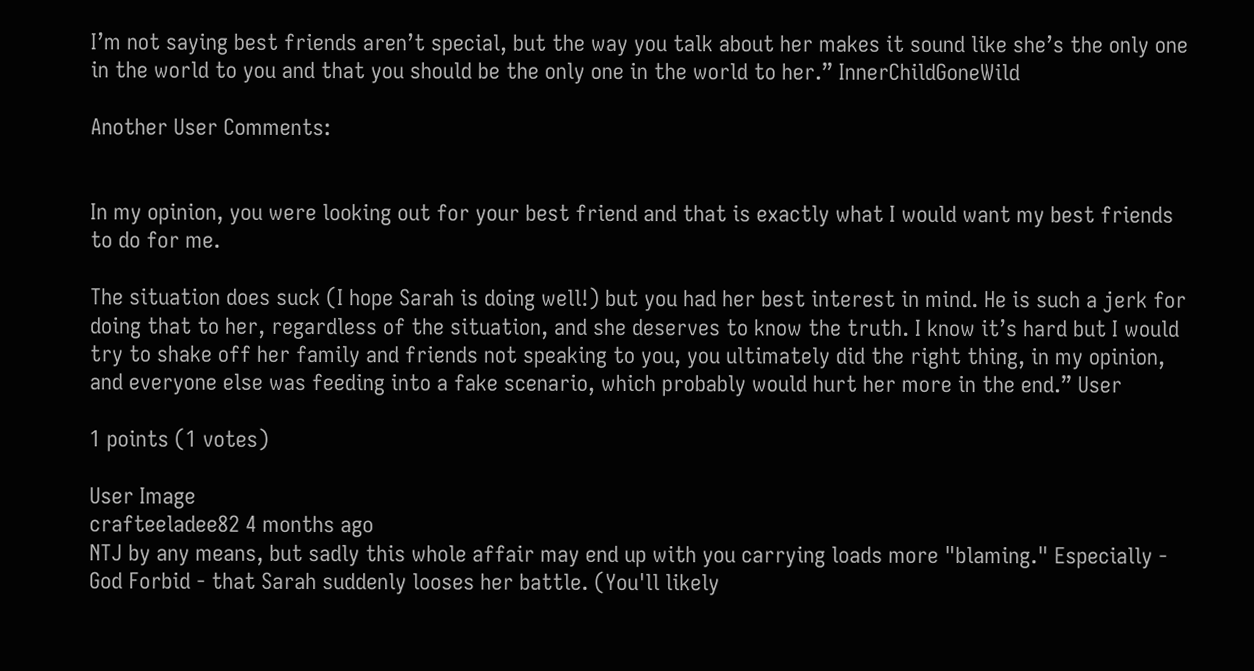I’m not saying best friends aren’t special, but the way you talk about her makes it sound like she’s the only one in the world to you and that you should be the only one in the world to her.” InnerChildGoneWild

Another User Comments:


In my opinion, you were looking out for your best friend and that is exactly what I would want my best friends to do for me.

The situation does suck (I hope Sarah is doing well!) but you had her best interest in mind. He is such a jerk for doing that to her, regardless of the situation, and she deserves to know the truth. I know it’s hard but I would try to shake off her family and friends not speaking to you, you ultimately did the right thing, in my opinion, and everyone else was feeding into a fake scenario, which probably would hurt her more in the end.” User

1 points (1 votes)

User Image
crafteeladee82 4 months ago
NTJ by any means, but sadly this whole affair may end up with you carrying loads more "blaming." Especially - God Forbid - that Sarah suddenly looses her battle. (You'll likely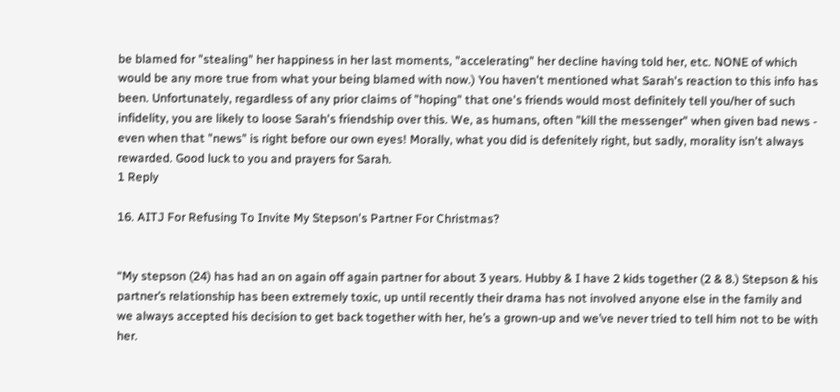be blamed for "stealing" her happiness in her last moments, "accelerating" her decline having told her, etc. NONE of which would be any more true from what your being blamed with now.) You haven't mentioned what Sarah's reaction to this info has been. Unfortunately, regardless of any prior claims of "hoping" that one's friends would most definitely tell you/her of such infidelity, you are likely to loose Sarah's friendship over this. We, as humans, often "kill the messenger" when given bad news - even when that "news" is right before our own eyes! Morally, what you did is defenitely right, but sadly, morality isn't always rewarded. Good luck to you and prayers for Sarah.
1 Reply

16. AITJ For Refusing To Invite My Stepson's Partner For Christmas?


“My stepson (24) has had an on again off again partner for about 3 years. Hubby & I have 2 kids together (2 & 8.) Stepson & his partner’s relationship has been extremely toxic, up until recently their drama has not involved anyone else in the family and we always accepted his decision to get back together with her, he’s a grown-up and we’ve never tried to tell him not to be with her.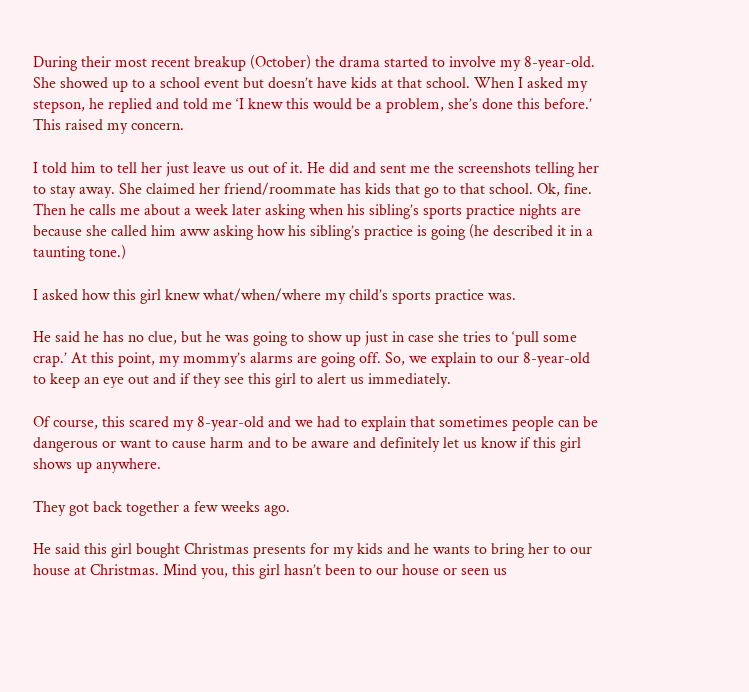During their most recent breakup (October) the drama started to involve my 8-year-old. She showed up to a school event but doesn’t have kids at that school. When I asked my stepson, he replied and told me ‘I knew this would be a problem, she’s done this before.’ This raised my concern.

I told him to tell her just leave us out of it. He did and sent me the screenshots telling her to stay away. She claimed her friend/roommate has kids that go to that school. Ok, fine. Then he calls me about a week later asking when his sibling’s sports practice nights are because she called him aww asking how his sibling’s practice is going (he described it in a taunting tone.)

I asked how this girl knew what/when/where my child’s sports practice was.

He said he has no clue, but he was going to show up just in case she tries to ‘pull some crap.’ At this point, my mommy’s alarms are going off. So, we explain to our 8-year-old to keep an eye out and if they see this girl to alert us immediately.

Of course, this scared my 8-year-old and we had to explain that sometimes people can be dangerous or want to cause harm and to be aware and definitely let us know if this girl shows up anywhere.

They got back together a few weeks ago.

He said this girl bought Christmas presents for my kids and he wants to bring her to our house at Christmas. Mind you, this girl hasn’t been to our house or seen us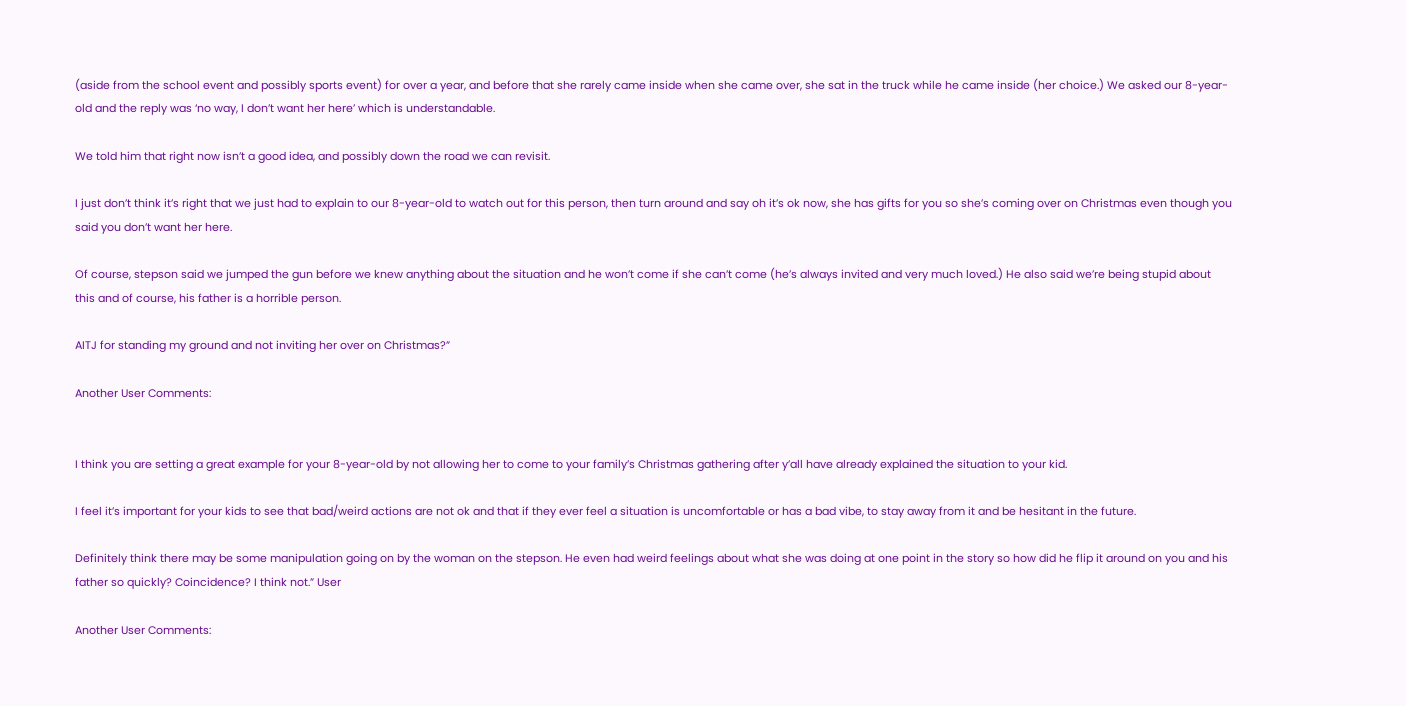(aside from the school event and possibly sports event) for over a year, and before that she rarely came inside when she came over, she sat in the truck while he came inside (her choice.) We asked our 8-year-old and the reply was ‘no way, I don’t want her here’ which is understandable.

We told him that right now isn’t a good idea, and possibly down the road we can revisit.

I just don’t think it’s right that we just had to explain to our 8-year-old to watch out for this person, then turn around and say oh it’s ok now, she has gifts for you so she’s coming over on Christmas even though you said you don’t want her here.

Of course, stepson said we jumped the gun before we knew anything about the situation and he won’t come if she can’t come (he’s always invited and very much loved.) He also said we’re being stupid about this and of course, his father is a horrible person.

AITJ for standing my ground and not inviting her over on Christmas?”

Another User Comments:


I think you are setting a great example for your 8-year-old by not allowing her to come to your family’s Christmas gathering after y’all have already explained the situation to your kid.

I feel it’s important for your kids to see that bad/weird actions are not ok and that if they ever feel a situation is uncomfortable or has a bad vibe, to stay away from it and be hesitant in the future.

Definitely think there may be some manipulation going on by the woman on the stepson. He even had weird feelings about what she was doing at one point in the story so how did he flip it around on you and his father so quickly? Coincidence? I think not.” User

Another User Comments: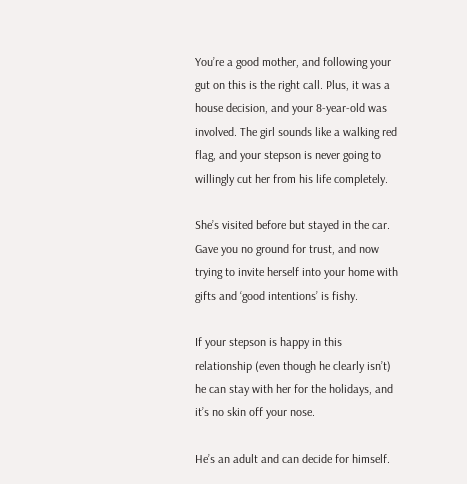You’re a good mother, and following your gut on this is the right call. Plus, it was a house decision, and your 8-year-old was involved. The girl sounds like a walking red flag, and your stepson is never going to willingly cut her from his life completely.

She’s visited before but stayed in the car. Gave you no ground for trust, and now trying to invite herself into your home with gifts and ‘good intentions’ is fishy.

If your stepson is happy in this relationship (even though he clearly isn’t) he can stay with her for the holidays, and it’s no skin off your nose.

He’s an adult and can decide for himself.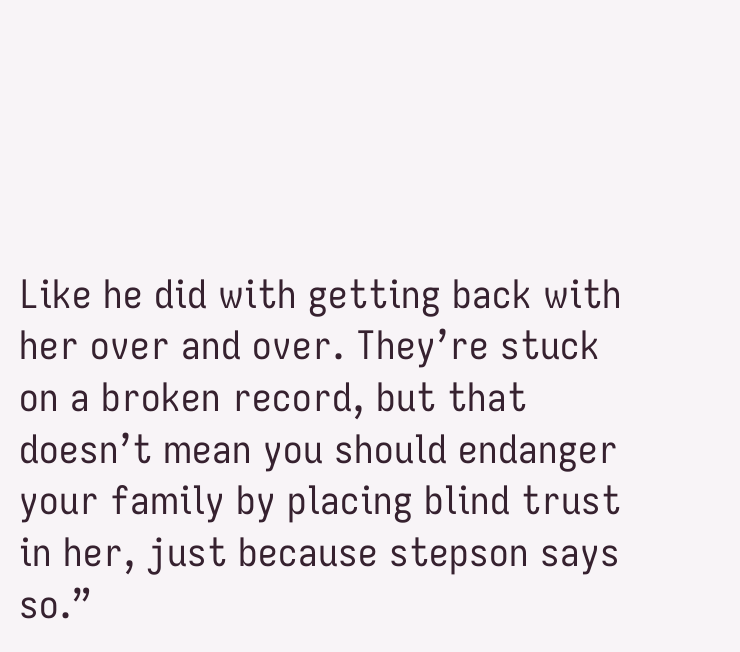Like he did with getting back with her over and over. They’re stuck on a broken record, but that doesn’t mean you should endanger your family by placing blind trust in her, just because stepson says so.”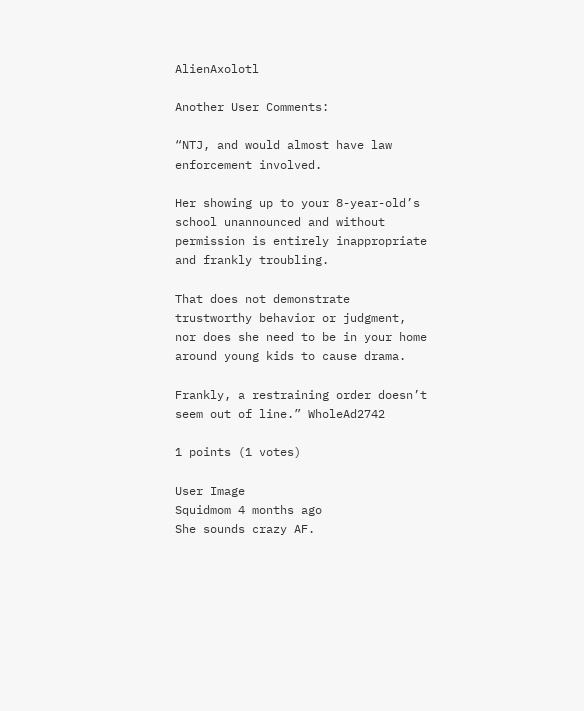AlienAxolotl

Another User Comments:

“NTJ, and would almost have law enforcement involved.

Her showing up to your 8-year-old’s school unannounced and without permission is entirely inappropriate and frankly troubling.

That does not demonstrate trustworthy behavior or judgment, nor does she need to be in your home around young kids to cause drama.

Frankly, a restraining order doesn’t seem out of line.” WholeAd2742

1 points (1 votes)

User Image
Squidmom 4 months ago
She sounds crazy AF.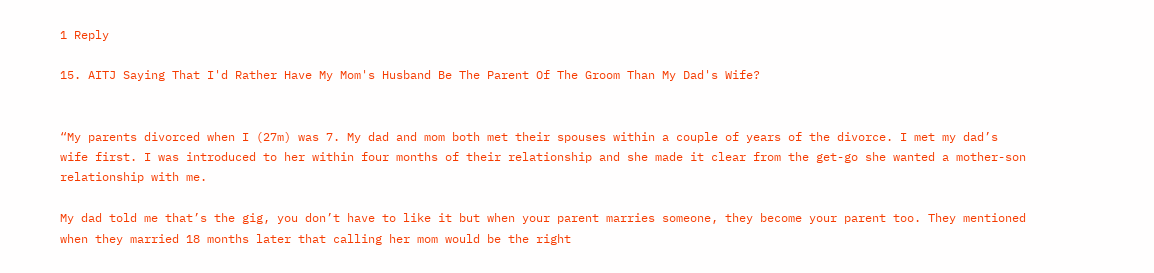1 Reply

15. AITJ Saying That I'd Rather Have My Mom's Husband Be The Parent Of The Groom Than My Dad's Wife?


“My parents divorced when I (27m) was 7. My dad and mom both met their spouses within a couple of years of the divorce. I met my dad’s wife first. I was introduced to her within four months of their relationship and she made it clear from the get-go she wanted a mother-son relationship with me.

My dad told me that’s the gig, you don’t have to like it but when your parent marries someone, they become your parent too. They mentioned when they married 18 months later that calling her mom would be the right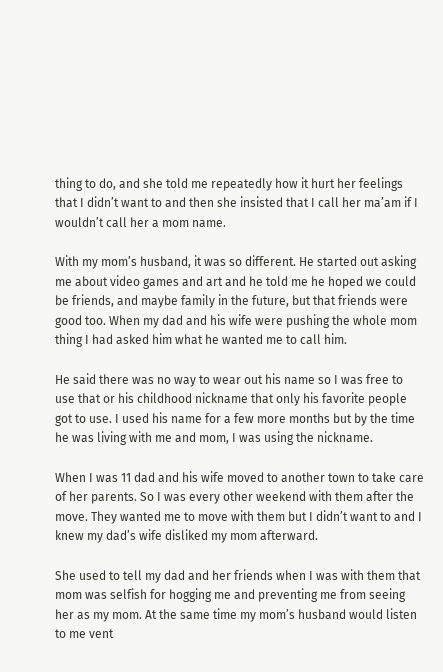thing to do, and she told me repeatedly how it hurt her feelings that I didn’t want to and then she insisted that I call her ma’am if I wouldn’t call her a mom name.

With my mom’s husband, it was so different. He started out asking me about video games and art and he told me he hoped we could be friends, and maybe family in the future, but that friends were good too. When my dad and his wife were pushing the whole mom thing I had asked him what he wanted me to call him.

He said there was no way to wear out his name so I was free to use that or his childhood nickname that only his favorite people got to use. I used his name for a few more months but by the time he was living with me and mom, I was using the nickname.

When I was 11 dad and his wife moved to another town to take care of her parents. So I was every other weekend with them after the move. They wanted me to move with them but I didn’t want to and I knew my dad’s wife disliked my mom afterward.

She used to tell my dad and her friends when I was with them that mom was selfish for hogging me and preventing me from seeing her as my mom. At the same time my mom’s husband would listen to me vent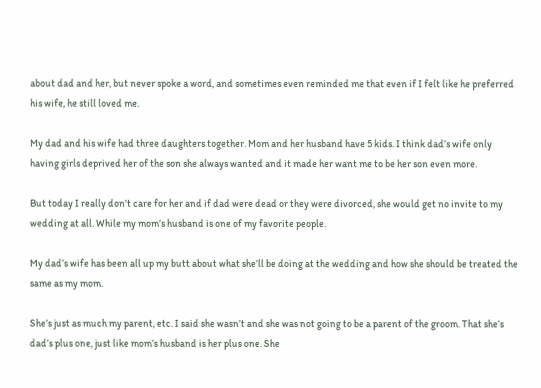about dad and her, but never spoke a word, and sometimes even reminded me that even if I felt like he preferred his wife, he still loved me.

My dad and his wife had three daughters together. Mom and her husband have 5 kids. I think dad’s wife only having girls deprived her of the son she always wanted and it made her want me to be her son even more.

But today I really don’t care for her and if dad were dead or they were divorced, she would get no invite to my wedding at all. While my mom’s husband is one of my favorite people.

My dad’s wife has been all up my butt about what she’ll be doing at the wedding and how she should be treated the same as my mom.

She’s just as much my parent, etc. I said she wasn’t and she was not going to be a parent of the groom. That she’s dad’s plus one, just like mom’s husband is her plus one. She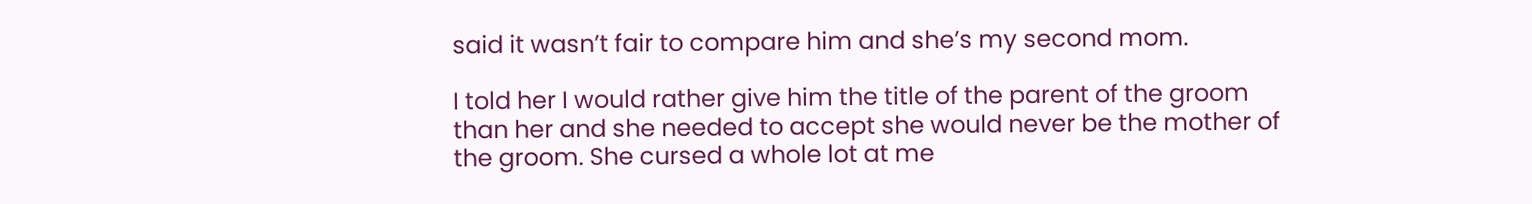said it wasn’t fair to compare him and she’s my second mom.

I told her I would rather give him the title of the parent of the groom than her and she needed to accept she would never be the mother of the groom. She cursed a whole lot at me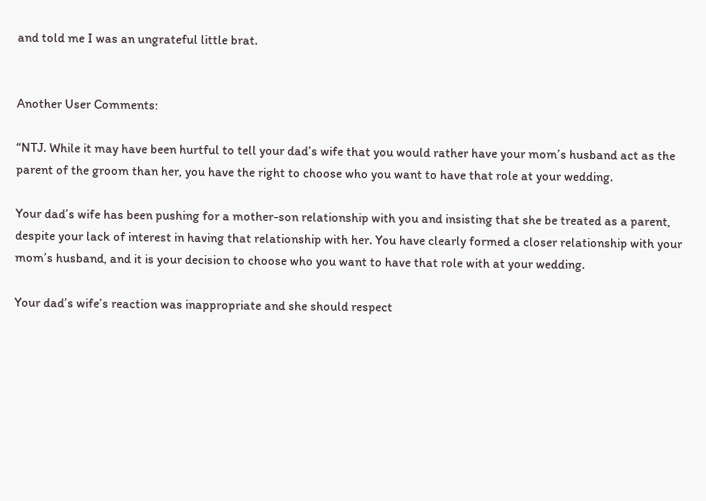and told me I was an ungrateful little brat.


Another User Comments:

“NTJ. While it may have been hurtful to tell your dad’s wife that you would rather have your mom’s husband act as the parent of the groom than her, you have the right to choose who you want to have that role at your wedding.

Your dad’s wife has been pushing for a mother-son relationship with you and insisting that she be treated as a parent, despite your lack of interest in having that relationship with her. You have clearly formed a closer relationship with your mom’s husband, and it is your decision to choose who you want to have that role with at your wedding.

Your dad’s wife’s reaction was inappropriate and she should respect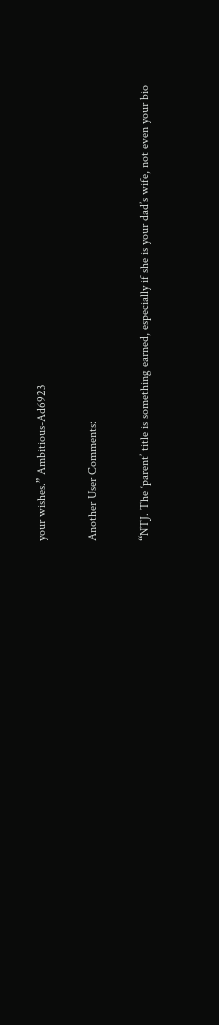your wishes.” Ambitious-Ad6923

Another User Comments:

“NTJ. The ‘parent’ title is something earned, especially if she is your dad’s wife, not even your bio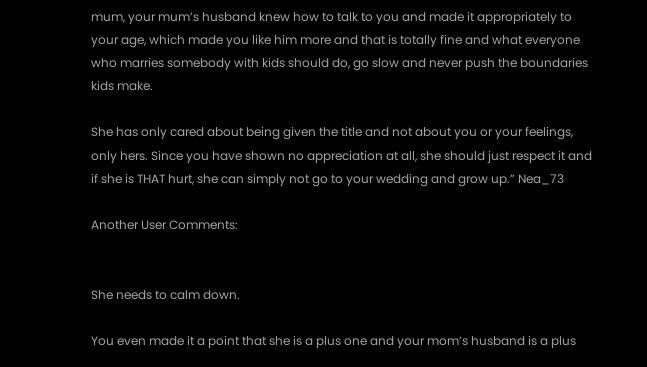mum, your mum’s husband knew how to talk to you and made it appropriately to your age, which made you like him more and that is totally fine and what everyone who marries somebody with kids should do, go slow and never push the boundaries kids make.

She has only cared about being given the title and not about you or your feelings, only hers. Since you have shown no appreciation at all, she should just respect it and if she is THAT hurt, she can simply not go to your wedding and grow up.” Nea_73

Another User Comments:


She needs to calm down.

You even made it a point that she is a plus one and your mom’s husband is a plus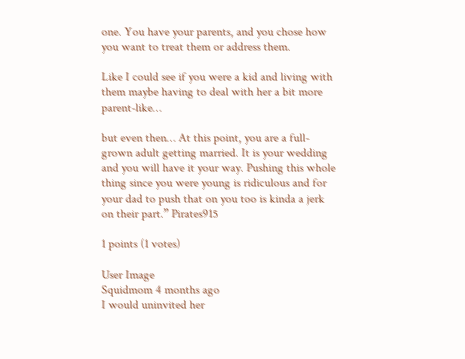one. You have your parents, and you chose how you want to treat them or address them.

Like I could see if you were a kid and living with them maybe having to deal with her a bit more parent-like…

but even then… At this point, you are a full-grown adult getting married. It is your wedding and you will have it your way. Pushing this whole thing since you were young is ridiculous and for your dad to push that on you too is kinda a jerk on their part.” Pirates915

1 points (1 votes)

User Image
Squidmom 4 months ago
I would uninvited her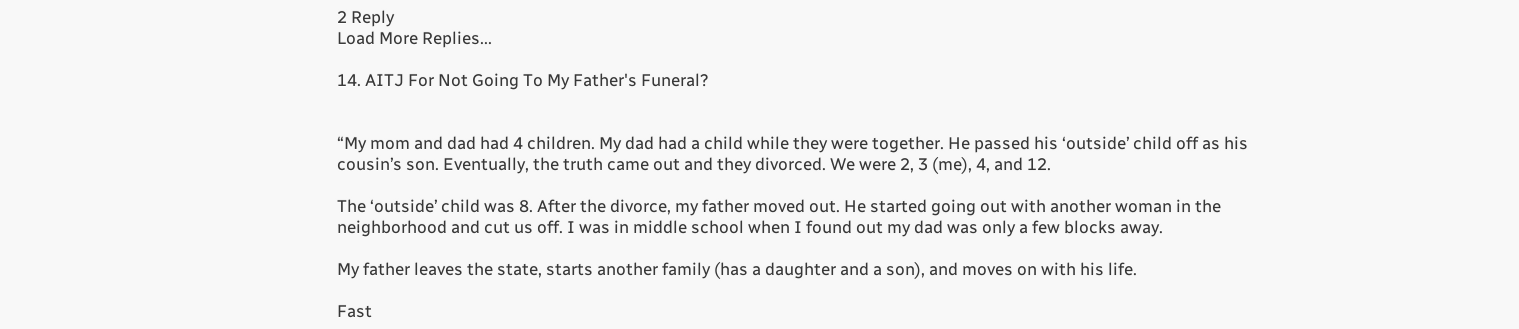2 Reply
Load More Replies...

14. AITJ For Not Going To My Father's Funeral?


“My mom and dad had 4 children. My dad had a child while they were together. He passed his ‘outside’ child off as his cousin’s son. Eventually, the truth came out and they divorced. We were 2, 3 (me), 4, and 12.

The ‘outside’ child was 8. After the divorce, my father moved out. He started going out with another woman in the neighborhood and cut us off. I was in middle school when I found out my dad was only a few blocks away.

My father leaves the state, starts another family (has a daughter and a son), and moves on with his life.

Fast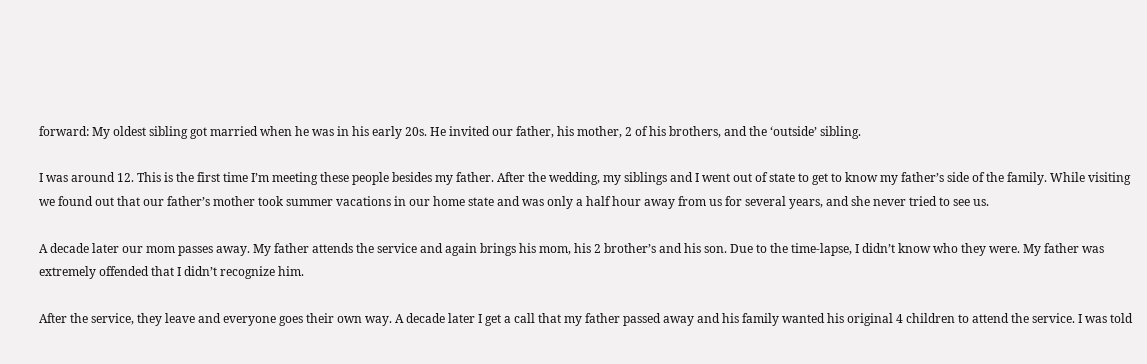forward: My oldest sibling got married when he was in his early 20s. He invited our father, his mother, 2 of his brothers, and the ‘outside’ sibling.

I was around 12. This is the first time I’m meeting these people besides my father. After the wedding, my siblings and I went out of state to get to know my father’s side of the family. While visiting we found out that our father’s mother took summer vacations in our home state and was only a half hour away from us for several years, and she never tried to see us.

A decade later our mom passes away. My father attends the service and again brings his mom, his 2 brother’s and his son. Due to the time-lapse, I didn’t know who they were. My father was extremely offended that I didn’t recognize him.

After the service, they leave and everyone goes their own way. A decade later I get a call that my father passed away and his family wanted his original 4 children to attend the service. I was told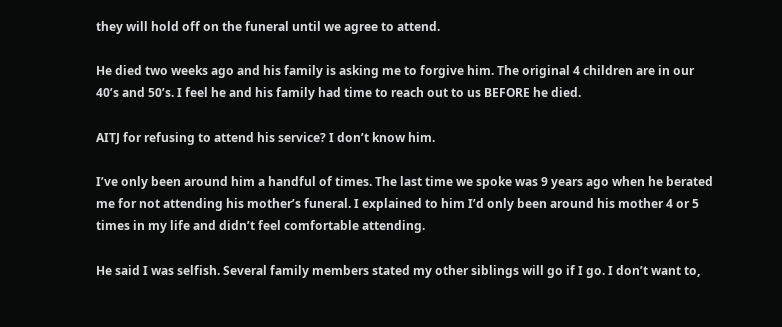they will hold off on the funeral until we agree to attend.

He died two weeks ago and his family is asking me to forgive him. The original 4 children are in our 40’s and 50’s. I feel he and his family had time to reach out to us BEFORE he died.

AITJ for refusing to attend his service? I don’t know him.

I’ve only been around him a handful of times. The last time we spoke was 9 years ago when he berated me for not attending his mother’s funeral. I explained to him I’d only been around his mother 4 or 5 times in my life and didn’t feel comfortable attending.

He said I was selfish. Several family members stated my other siblings will go if I go. I don’t want to,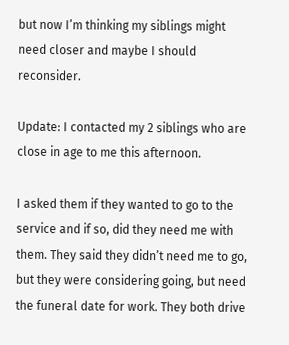but now I’m thinking my siblings might need closer and maybe I should reconsider.

Update: I contacted my 2 siblings who are close in age to me this afternoon.

I asked them if they wanted to go to the service and if so, did they need me with them. They said they didn’t need me to go, but they were considering going, but need the funeral date for work. They both drive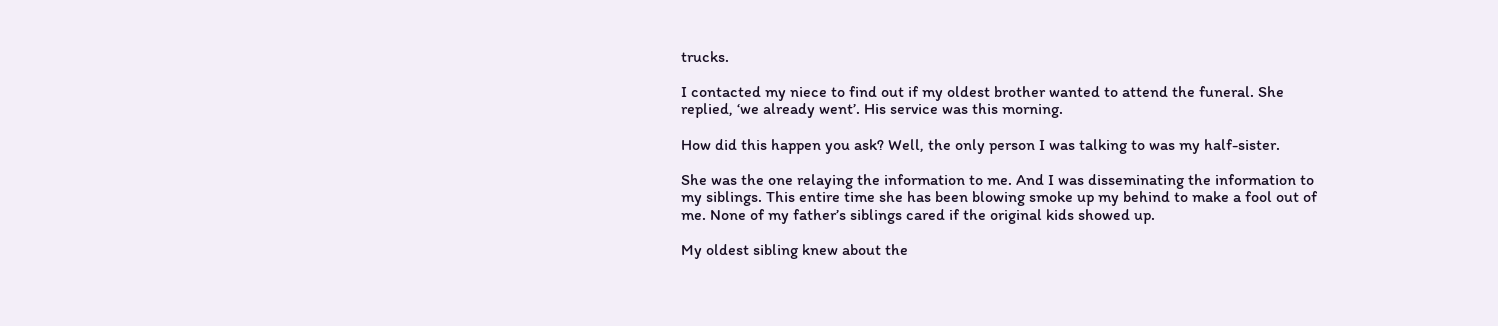trucks.

I contacted my niece to find out if my oldest brother wanted to attend the funeral. She replied, ‘we already went’. His service was this morning.

How did this happen you ask? Well, the only person I was talking to was my half-sister.

She was the one relaying the information to me. And I was disseminating the information to my siblings. This entire time she has been blowing smoke up my behind to make a fool out of me. None of my father’s siblings cared if the original kids showed up.

My oldest sibling knew about the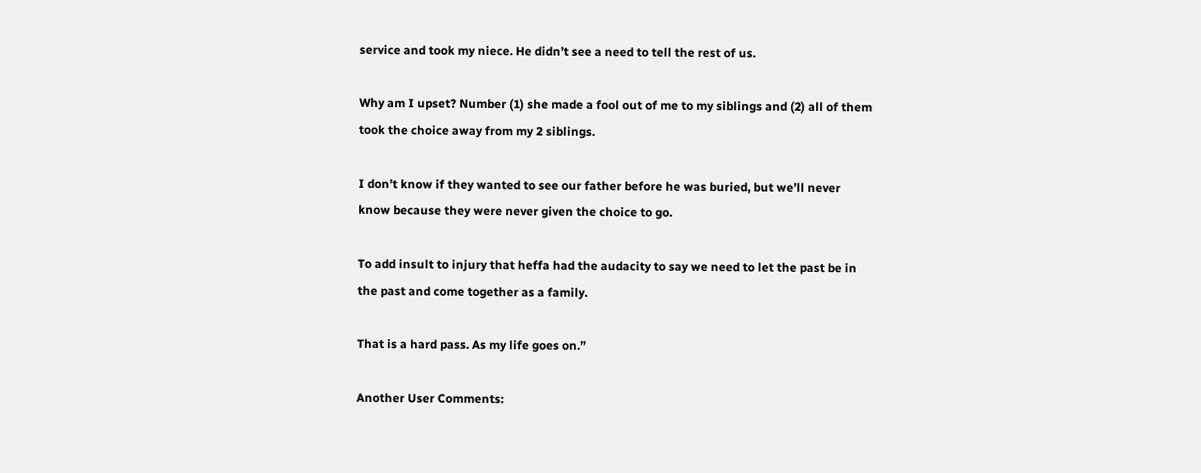service and took my niece. He didn’t see a need to tell the rest of us.

Why am I upset? Number (1) she made a fool out of me to my siblings and (2) all of them took the choice away from my 2 siblings.

I don’t know if they wanted to see our father before he was buried, but we’ll never know because they were never given the choice to go.

To add insult to injury that heffa had the audacity to say we need to let the past be in the past and come together as a family.

That is a hard pass. As my life goes on.”

Another User Comments: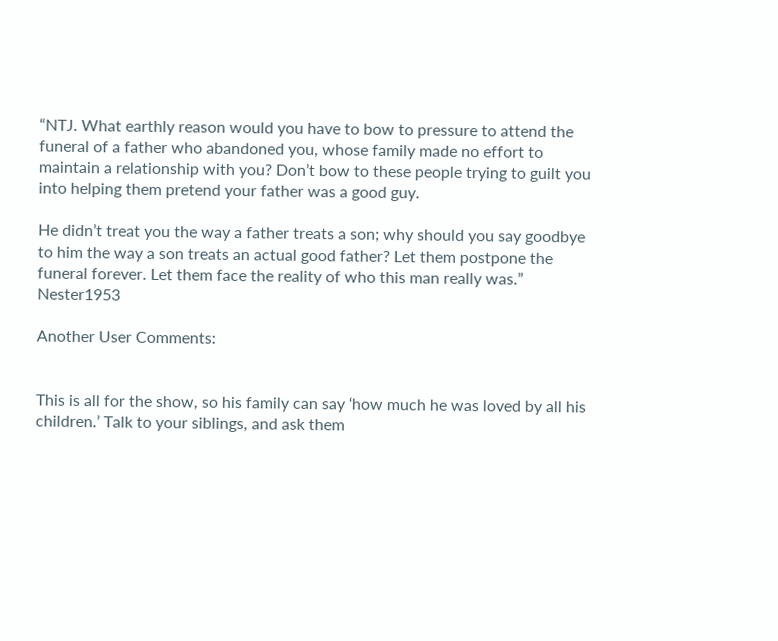“NTJ. What earthly reason would you have to bow to pressure to attend the funeral of a father who abandoned you, whose family made no effort to maintain a relationship with you? Don’t bow to these people trying to guilt you into helping them pretend your father was a good guy.

He didn’t treat you the way a father treats a son; why should you say goodbye to him the way a son treats an actual good father? Let them postpone the funeral forever. Let them face the reality of who this man really was.” Nester1953

Another User Comments:


This is all for the show, so his family can say ‘how much he was loved by all his children.’ Talk to your siblings, and ask them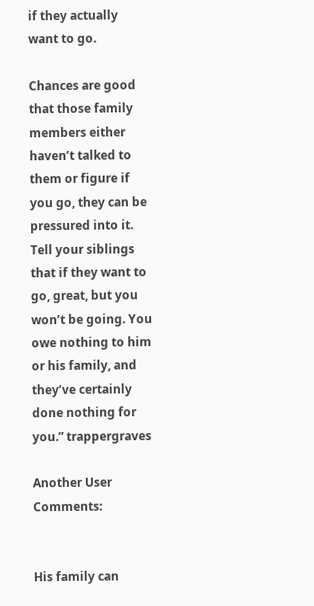if they actually want to go.

Chances are good that those family members either haven’t talked to them or figure if you go, they can be pressured into it. Tell your siblings that if they want to go, great, but you won’t be going. You owe nothing to him or his family, and they’ve certainly done nothing for you.” trappergraves

Another User Comments:


His family can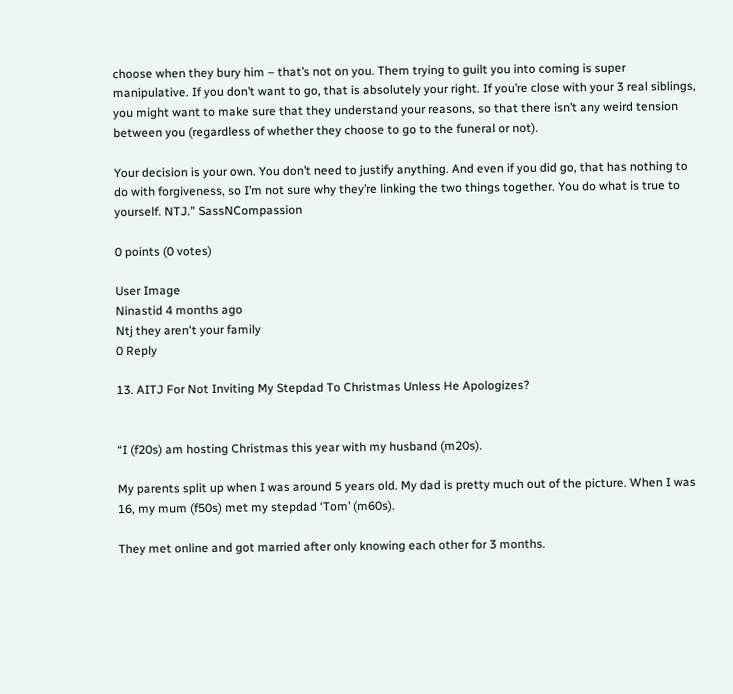choose when they bury him – that’s not on you. Them trying to guilt you into coming is super manipulative. If you don’t want to go, that is absolutely your right. If you’re close with your 3 real siblings, you might want to make sure that they understand your reasons, so that there isn’t any weird tension between you (regardless of whether they choose to go to the funeral or not).

Your decision is your own. You don’t need to justify anything. And even if you did go, that has nothing to do with forgiveness, so I’m not sure why they’re linking the two things together. You do what is true to yourself. NTJ.” SassNCompassion

0 points (0 votes)

User Image
Ninastid 4 months ago
Ntj they aren't your family
0 Reply

13. AITJ For Not Inviting My Stepdad To Christmas Unless He Apologizes?


“I (f20s) am hosting Christmas this year with my husband (m20s).

My parents split up when I was around 5 years old. My dad is pretty much out of the picture. When I was 16, my mum (f50s) met my stepdad ‘Tom’ (m60s).

They met online and got married after only knowing each other for 3 months.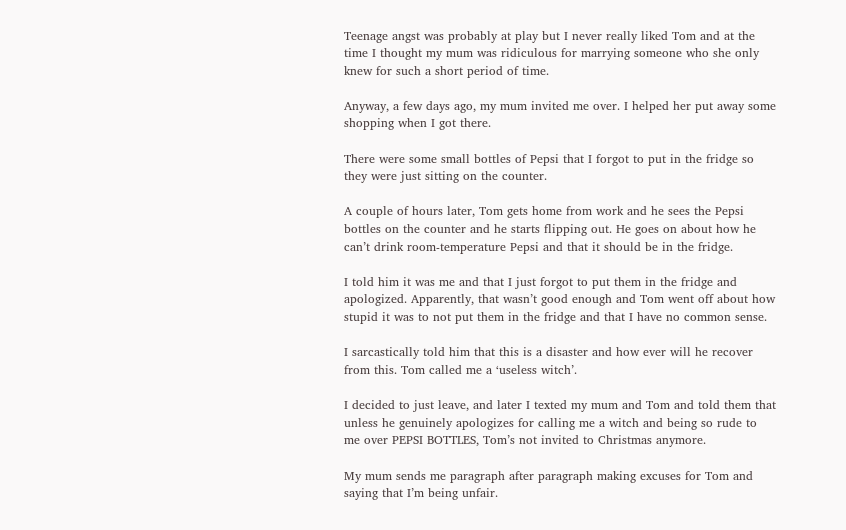Teenage angst was probably at play but I never really liked Tom and at the time I thought my mum was ridiculous for marrying someone who she only knew for such a short period of time.

Anyway, a few days ago, my mum invited me over. I helped her put away some shopping when I got there.

There were some small bottles of Pepsi that I forgot to put in the fridge so they were just sitting on the counter.

A couple of hours later, Tom gets home from work and he sees the Pepsi bottles on the counter and he starts flipping out. He goes on about how he can’t drink room-temperature Pepsi and that it should be in the fridge.

I told him it was me and that I just forgot to put them in the fridge and apologized. Apparently, that wasn’t good enough and Tom went off about how stupid it was to not put them in the fridge and that I have no common sense.

I sarcastically told him that this is a disaster and how ever will he recover from this. Tom called me a ‘useless witch’.

I decided to just leave, and later I texted my mum and Tom and told them that unless he genuinely apologizes for calling me a witch and being so rude to me over PEPSI BOTTLES, Tom’s not invited to Christmas anymore.

My mum sends me paragraph after paragraph making excuses for Tom and saying that I’m being unfair.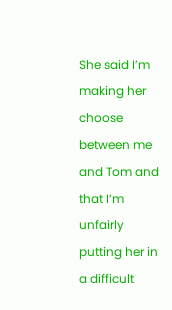She said I’m making her choose between me and Tom and that I’m unfairly putting her in a difficult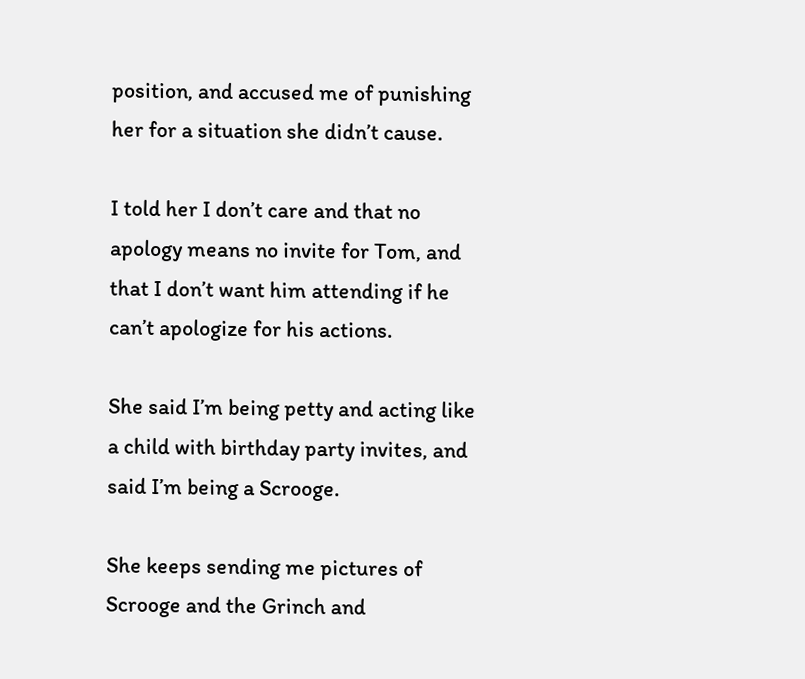position, and accused me of punishing her for a situation she didn’t cause.

I told her I don’t care and that no apology means no invite for Tom, and that I don’t want him attending if he can’t apologize for his actions.

She said I’m being petty and acting like a child with birthday party invites, and said I’m being a Scrooge.

She keeps sending me pictures of Scrooge and the Grinch and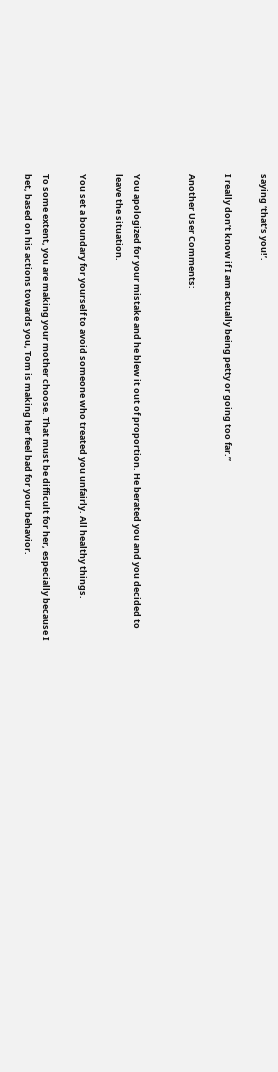saying ‘that’s you!’.

I really don’t know if I am actually being petty or going too far.”

Another User Comments:


You apologized for your mistake and he blew it out of proportion. He berated you and you decided to leave the situation.

You set a boundary for yourself to avoid someone who treated you unfairly. All healthy things.

To some extent, you are making your mother choose. That must be difficult for her, especially because I bet, based on his actions towards you, Tom is making her feel bad for your behavior.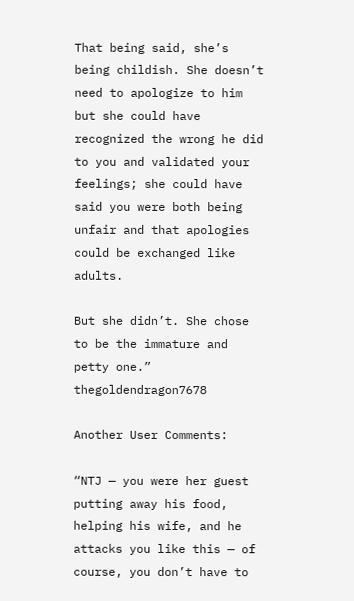That being said, she’s being childish. She doesn’t need to apologize to him but she could have recognized the wrong he did to you and validated your feelings; she could have said you were both being unfair and that apologies could be exchanged like adults.

But she didn’t. She chose to be the immature and petty one.” thegoldendragon7678

Another User Comments:

“NTJ — you were her guest putting away his food, helping his wife, and he attacks you like this — of course, you don’t have to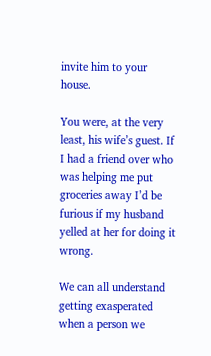invite him to your house.

You were, at the very least, his wife’s guest. If I had a friend over who was helping me put groceries away I’d be furious if my husband yelled at her for doing it wrong.

We can all understand getting exasperated when a person we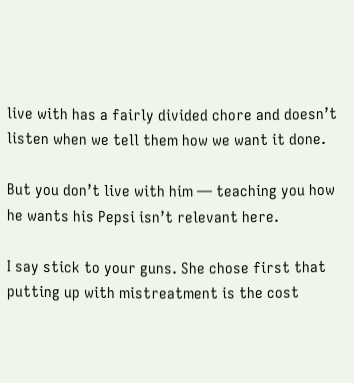live with has a fairly divided chore and doesn’t listen when we tell them how we want it done.

But you don’t live with him — teaching you how he wants his Pepsi isn’t relevant here.

I say stick to your guns. She chose first that putting up with mistreatment is the cost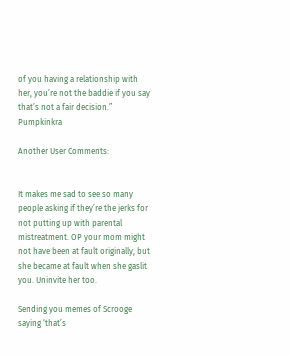of you having a relationship with her, you’re not the baddie if you say that’s not a fair decision.” Pumpkinkra

Another User Comments:


It makes me sad to see so many people asking if they’re the jerks for not putting up with parental mistreatment. OP your mom might not have been at fault originally, but she became at fault when she gaslit you. Uninvite her too.

Sending you memes of Scrooge saying ‘that’s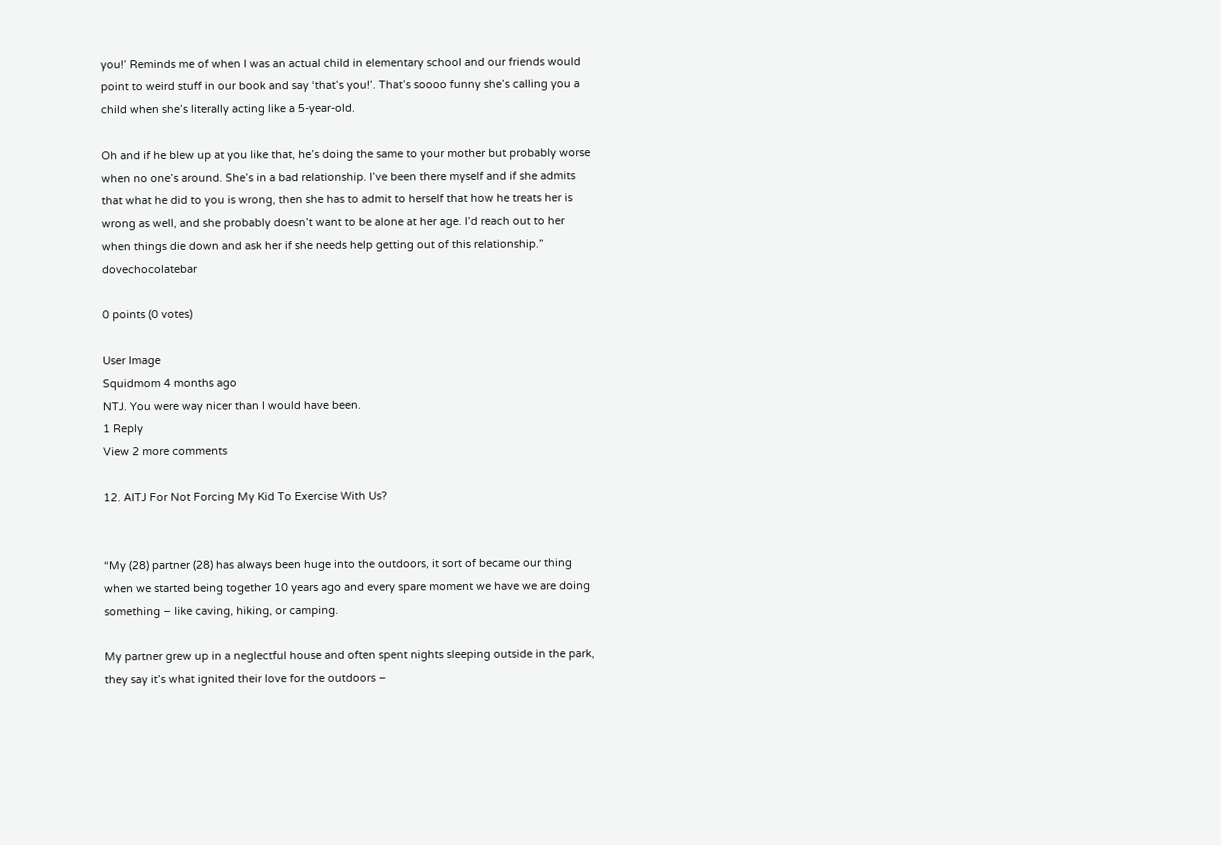you!’ Reminds me of when I was an actual child in elementary school and our friends would point to weird stuff in our book and say ‘that’s you!’. That’s soooo funny she’s calling you a child when she’s literally acting like a 5-year-old.

Oh and if he blew up at you like that, he’s doing the same to your mother but probably worse when no one’s around. She’s in a bad relationship. I’ve been there myself and if she admits that what he did to you is wrong, then she has to admit to herself that how he treats her is wrong as well, and she probably doesn’t want to be alone at her age. I’d reach out to her when things die down and ask her if she needs help getting out of this relationship.” dovechocolatebar

0 points (0 votes)

User Image
Squidmom 4 months ago
NTJ. You were way nicer than I would have been.
1 Reply
View 2 more comments

12. AITJ For Not Forcing My Kid To Exercise With Us?


“My (28) partner (28) has always been huge into the outdoors, it sort of became our thing when we started being together 10 years ago and every spare moment we have we are doing something – like caving, hiking, or camping.

My partner grew up in a neglectful house and often spent nights sleeping outside in the park, they say it’s what ignited their love for the outdoors –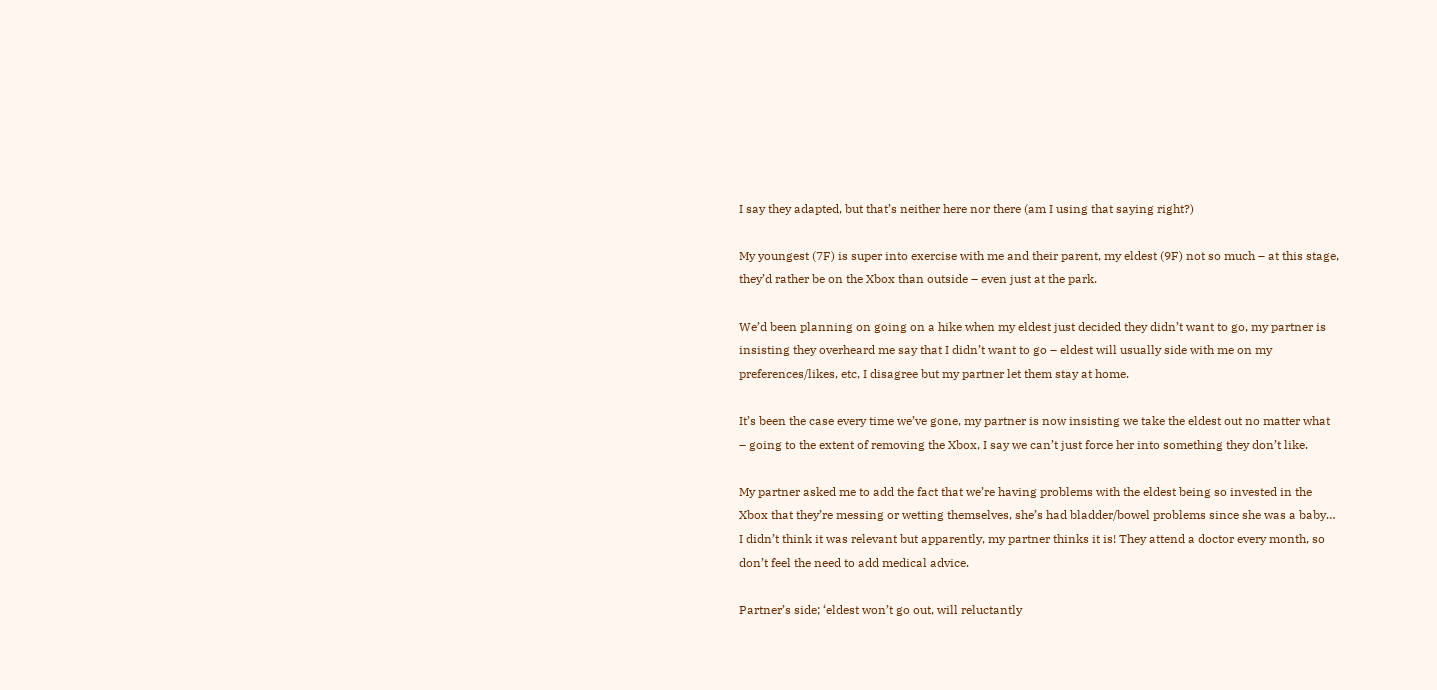I say they adapted, but that’s neither here nor there (am I using that saying right?)

My youngest (7F) is super into exercise with me and their parent, my eldest (9F) not so much – at this stage, they’d rather be on the Xbox than outside – even just at the park.

We’d been planning on going on a hike when my eldest just decided they didn’t want to go, my partner is insisting they overheard me say that I didn’t want to go – eldest will usually side with me on my preferences/likes, etc, I disagree but my partner let them stay at home.

It’s been the case every time we’ve gone, my partner is now insisting we take the eldest out no matter what – going to the extent of removing the Xbox, I say we can’t just force her into something they don’t like.

My partner asked me to add the fact that we’re having problems with the eldest being so invested in the Xbox that they’re messing or wetting themselves, she’s had bladder/bowel problems since she was a baby… I didn’t think it was relevant but apparently, my partner thinks it is! They attend a doctor every month, so don’t feel the need to add medical advice.

Partner’s side; ‘eldest won’t go out, will reluctantly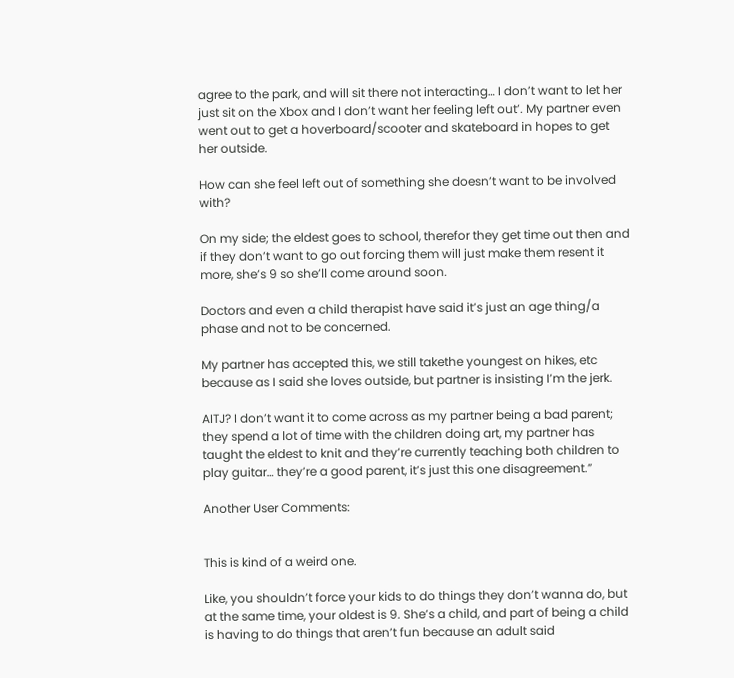agree to the park, and will sit there not interacting… I don’t want to let her just sit on the Xbox and I don’t want her feeling left out’. My partner even went out to get a hoverboard/scooter and skateboard in hopes to get her outside.

How can she feel left out of something she doesn’t want to be involved with?

On my side; the eldest goes to school, therefor they get time out then and if they don’t want to go out forcing them will just make them resent it more, she’s 9 so she’ll come around soon.

Doctors and even a child therapist have said it’s just an age thing/a phase and not to be concerned.

My partner has accepted this, we still takethe youngest on hikes, etc because as I said she loves outside, but partner is insisting I’m the jerk.

AITJ? I don’t want it to come across as my partner being a bad parent; they spend a lot of time with the children doing art, my partner has taught the eldest to knit and they’re currently teaching both children to play guitar… they’re a good parent, it’s just this one disagreement.”

Another User Comments:


This is kind of a weird one.

Like, you shouldn’t force your kids to do things they don’t wanna do, but at the same time, your oldest is 9. She’s a child, and part of being a child is having to do things that aren’t fun because an adult said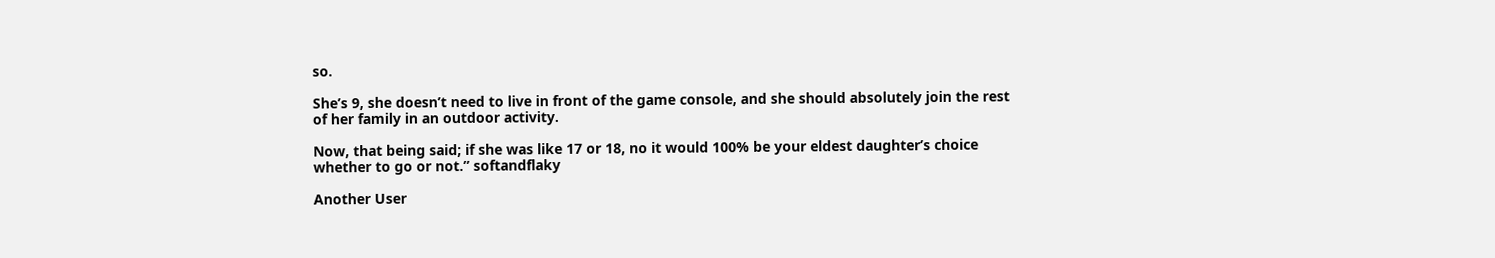so.

She’s 9, she doesn’t need to live in front of the game console, and she should absolutely join the rest of her family in an outdoor activity.

Now, that being said; if she was like 17 or 18, no it would 100% be your eldest daughter’s choice whether to go or not.” softandflaky

Another User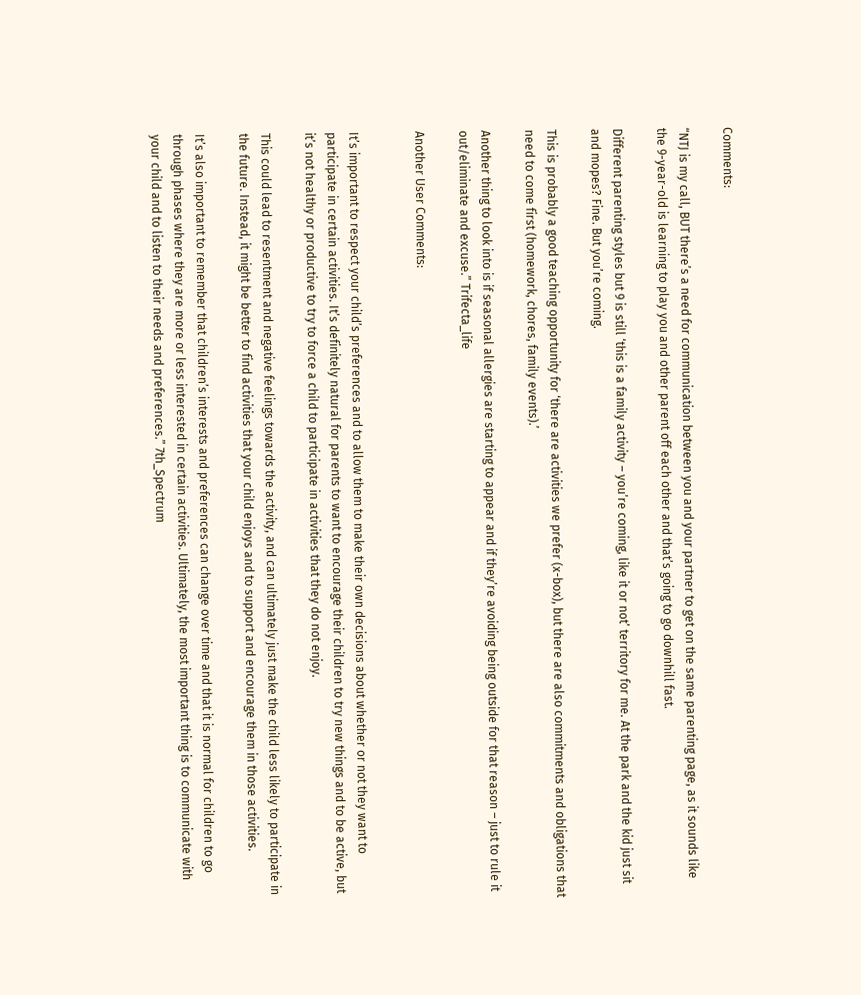Comments:

“NTJ is my call, BUT there’s a need for communication between you and your partner to get on the same parenting page, as it sounds like the 9-year-old is learning to play you and other parent off each other and that’s going to go downhill fast.

Different parenting styles but 9 is still ‘this is a family activity – you’re coming, like it or not’ territory for me. At the park and the kid just sit and mopes? Fine. But you’re coming.

This is probably a good teaching opportunity for ‘there are activities we prefer (x-box), but there are also commitments and obligations that need to come first (homework, chores, family events).’

Another thing to look into is if seasonal allergies are starting to appear and if they’re avoiding being outside for that reason – just to rule it out/eliminate and excuse.” Trifecta_life

Another User Comments:


It’s important to respect your child’s preferences and to allow them to make their own decisions about whether or not they want to participate in certain activities. It’s definitely natural for parents to want to encourage their children to try new things and to be active, but it’s not healthy or productive to try to force a child to participate in activities that they do not enjoy.

This could lead to resentment and negative feelings towards the activity, and can ultimately just make the child less likely to participate in the future. Instead, it might be better to find activities that your child enjoys and to support and encourage them in those activities.

It’s also important to remember that children’s interests and preferences can change over time and that it is normal for children to go through phases where they are more or less interested in certain activities. Ultimately, the most important thing is to communicate with your child and to listen to their needs and preferences.” 7th_Spectrum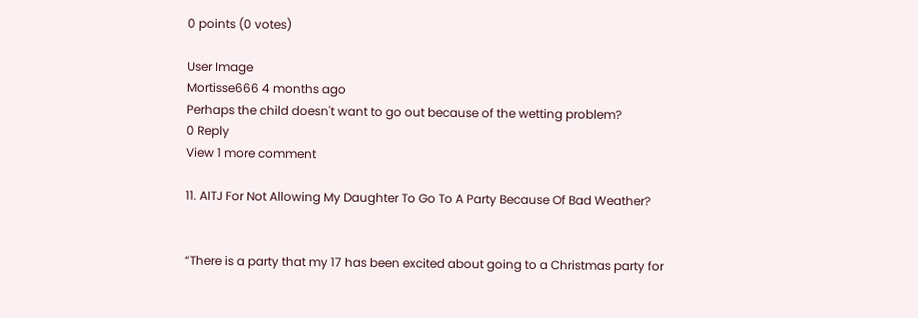0 points (0 votes)

User Image
Mortisse666 4 months ago
Perhaps the child doesn't want to go out because of the wetting problem?
0 Reply
View 1 more comment

11. AITJ For Not Allowing My Daughter To Go To A Party Because Of Bad Weather?


“There is a party that my 17 has been excited about going to a Christmas party for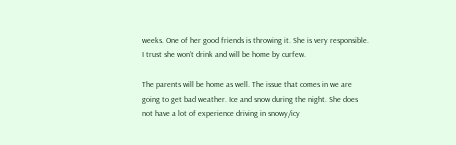weeks. One of her good friends is throwing it. She is very responsible. I trust she won’t drink and will be home by curfew.

The parents will be home as well. The issue that comes in we are going to get bad weather. Ice and snow during the night. She does not have a lot of experience driving in snowy/icy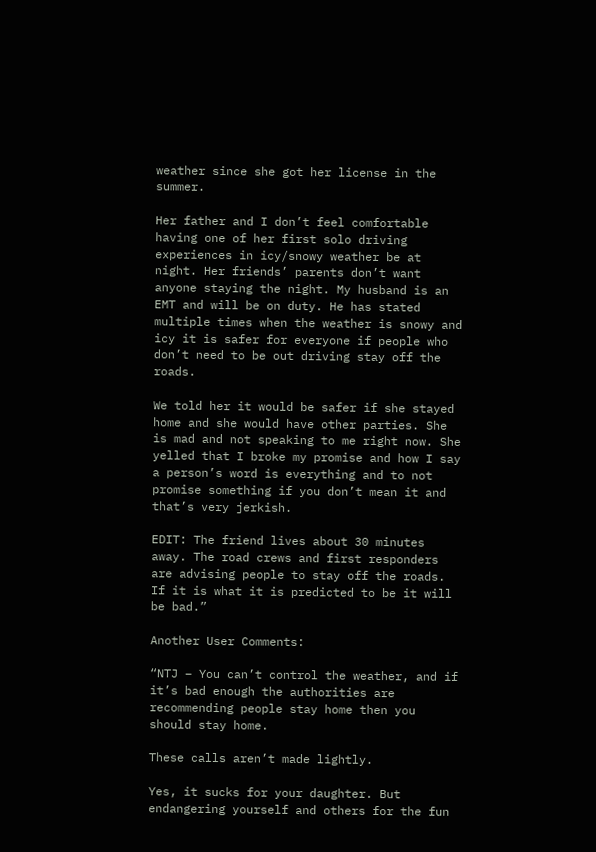weather since she got her license in the summer.

Her father and I don’t feel comfortable having one of her first solo driving experiences in icy/snowy weather be at night. Her friends’ parents don’t want anyone staying the night. My husband is an EMT and will be on duty. He has stated multiple times when the weather is snowy and icy it is safer for everyone if people who don’t need to be out driving stay off the roads.

We told her it would be safer if she stayed home and she would have other parties. She is mad and not speaking to me right now. She yelled that I broke my promise and how I say a person’s word is everything and to not promise something if you don’t mean it and that’s very jerkish.

EDIT: The friend lives about 30 minutes away. The road crews and first responders are advising people to stay off the roads. If it is what it is predicted to be it will be bad.”

Another User Comments:

“NTJ – You can’t control the weather, and if it’s bad enough the authorities are recommending people stay home then you should stay home.

These calls aren’t made lightly.

Yes, it sucks for your daughter. But endangering yourself and others for the fun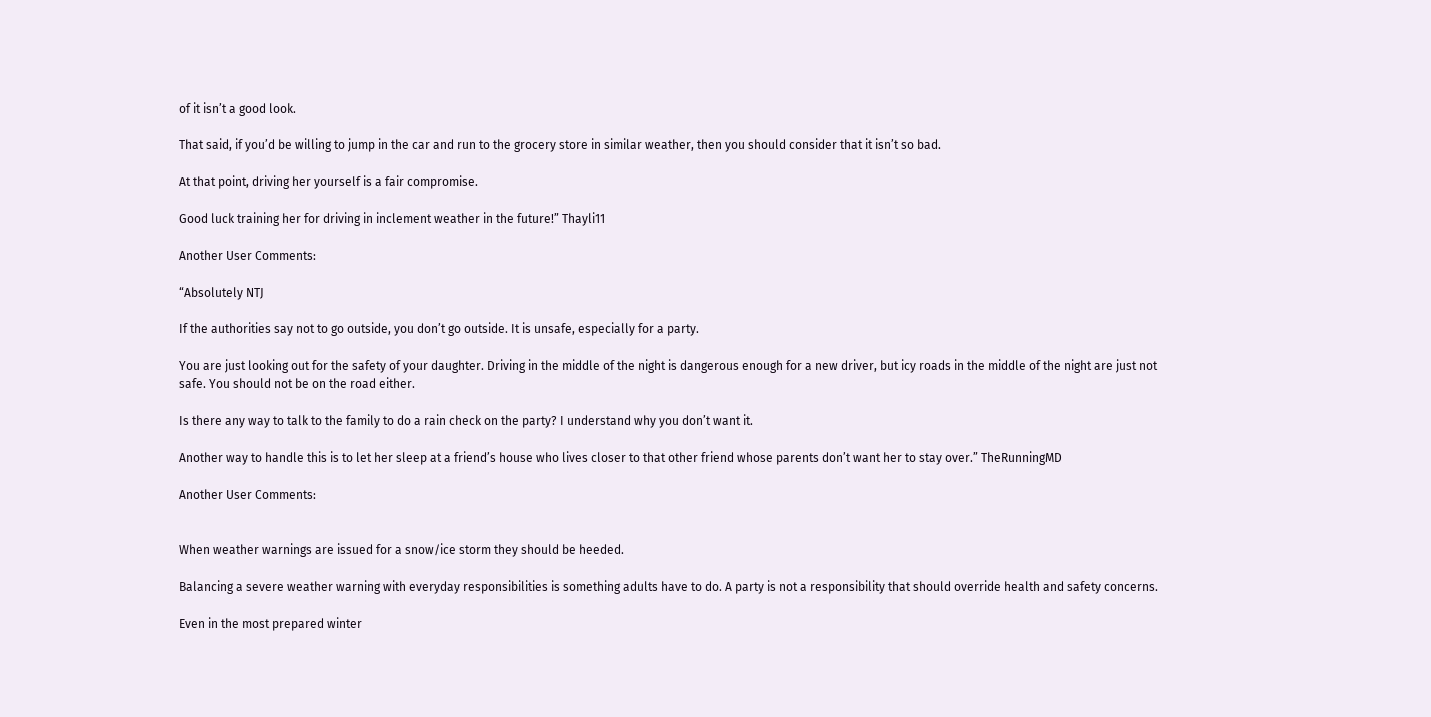of it isn’t a good look.

That said, if you’d be willing to jump in the car and run to the grocery store in similar weather, then you should consider that it isn’t so bad.

At that point, driving her yourself is a fair compromise.

Good luck training her for driving in inclement weather in the future!” Thayli11

Another User Comments:

“Absolutely NTJ

If the authorities say not to go outside, you don’t go outside. It is unsafe, especially for a party.

You are just looking out for the safety of your daughter. Driving in the middle of the night is dangerous enough for a new driver, but icy roads in the middle of the night are just not safe. You should not be on the road either.

Is there any way to talk to the family to do a rain check on the party? I understand why you don’t want it.

Another way to handle this is to let her sleep at a friend’s house who lives closer to that other friend whose parents don’t want her to stay over.” TheRunningMD

Another User Comments:


When weather warnings are issued for a snow/ice storm they should be heeded.

Balancing a severe weather warning with everyday responsibilities is something adults have to do. A party is not a responsibility that should override health and safety concerns.

Even in the most prepared winter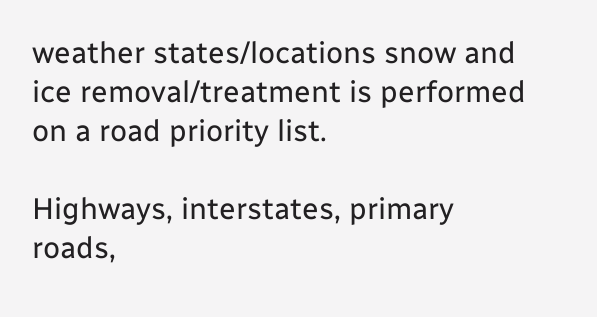weather states/locations snow and ice removal/treatment is performed on a road priority list.

Highways, interstates, primary roads,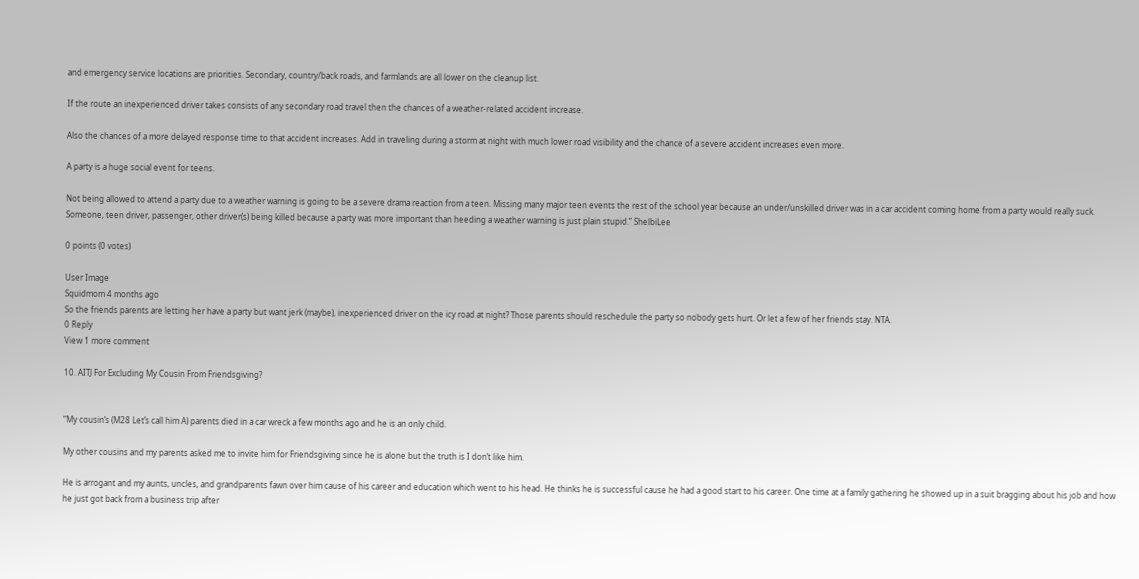and emergency service locations are priorities. Secondary, country/back roads, and farmlands are all lower on the cleanup list.

If the route an inexperienced driver takes consists of any secondary road travel then the chances of a weather-related accident increase.

Also the chances of a more delayed response time to that accident increases. Add in traveling during a storm at night with much lower road visibility and the chance of a severe accident increases even more.

A party is a huge social event for teens.

Not being allowed to attend a party due to a weather warning is going to be a severe drama reaction from a teen. Missing many major teen events the rest of the school year because an under/unskilled driver was in a car accident coming home from a party would really suck. Someone, teen driver, passenger, other driver(s) being killed because a party was more important than heeding a weather warning is just plain stupid.” ShelbiLee

0 points (0 votes)

User Image
Squidmom 4 months ago
So the friends parents are letting her have a party but want jerk (maybe), inexperienced driver on the icy road at night? Those parents should reschedule the party so nobody gets hurt. Or let a few of her friends stay. NTA.
0 Reply
View 1 more comment

10. AITJ For Excluding My Cousin From Friendsgiving?


“My cousin’s (M28 Let’s call him A) parents died in a car wreck a few months ago and he is an only child.

My other cousins and my parents asked me to invite him for Friendsgiving since he is alone but the truth is I don’t like him.

He is arrogant and my aunts, uncles, and grandparents fawn over him cause of his career and education which went to his head. He thinks he is successful cause he had a good start to his career. One time at a family gathering he showed up in a suit bragging about his job and how he just got back from a business trip after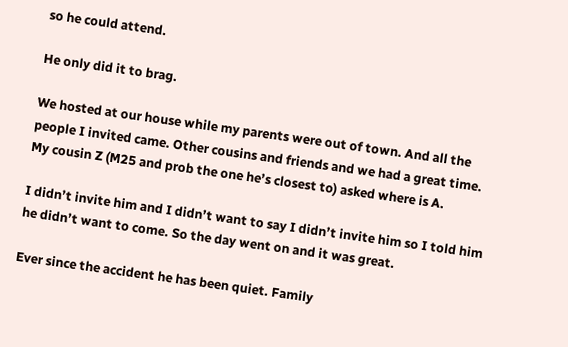so he could attend.

He only did it to brag.

We hosted at our house while my parents were out of town. And all the people I invited came. Other cousins and friends and we had a great time. My cousin Z (M25 and prob the one he’s closest to) asked where is A.

I didn’t invite him and I didn’t want to say I didn’t invite him so I told him he didn’t want to come. So the day went on and it was great.

Ever since the accident he has been quiet. Family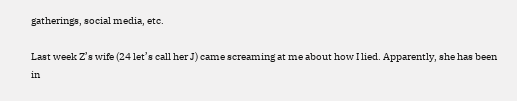gatherings, social media, etc.

Last week Z’s wife (24 let’s call her J) came screaming at me about how I lied. Apparently, she has been in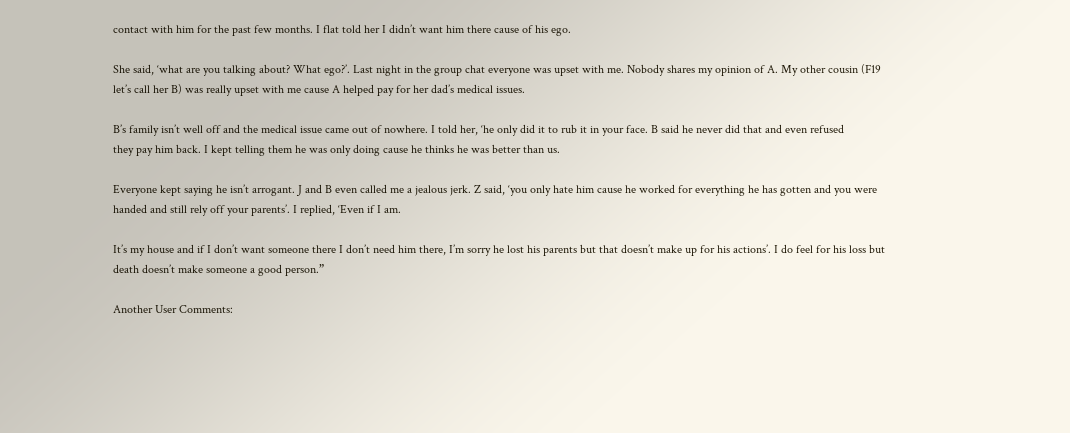contact with him for the past few months. I flat told her I didn’t want him there cause of his ego.

She said, ‘what are you talking about? What ego?’. Last night in the group chat everyone was upset with me. Nobody shares my opinion of A. My other cousin (F19 let’s call her B) was really upset with me cause A helped pay for her dad’s medical issues.

B’s family isn’t well off and the medical issue came out of nowhere. I told her, ‘he only did it to rub it in your face. B said he never did that and even refused
they pay him back. I kept telling them he was only doing cause he thinks he was better than us.

Everyone kept saying he isn’t arrogant. J and B even called me a jealous jerk. Z said, ‘you only hate him cause he worked for everything he has gotten and you were handed and still rely off your parents’. I replied, ‘Even if I am.

It’s my house and if I don’t want someone there I don’t need him there, I’m sorry he lost his parents but that doesn’t make up for his actions’. I do feel for his loss but death doesn’t make someone a good person.”

Another User Comments: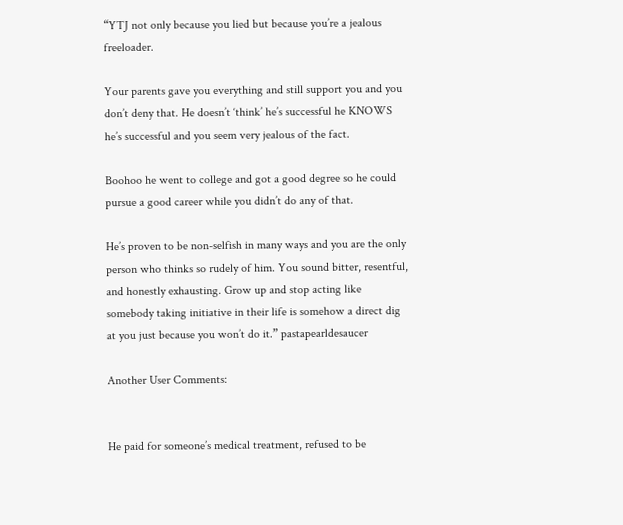“YTJ not only because you lied but because you’re a jealous freeloader.

Your parents gave you everything and still support you and you don’t deny that. He doesn’t ‘think’ he’s successful he KNOWS he’s successful and you seem very jealous of the fact.

Boohoo he went to college and got a good degree so he could pursue a good career while you didn’t do any of that.

He’s proven to be non-selfish in many ways and you are the only person who thinks so rudely of him. You sound bitter, resentful, and honestly exhausting. Grow up and stop acting like somebody taking initiative in their life is somehow a direct dig at you just because you won’t do it.” pastapearldesaucer

Another User Comments:


He paid for someone’s medical treatment, refused to be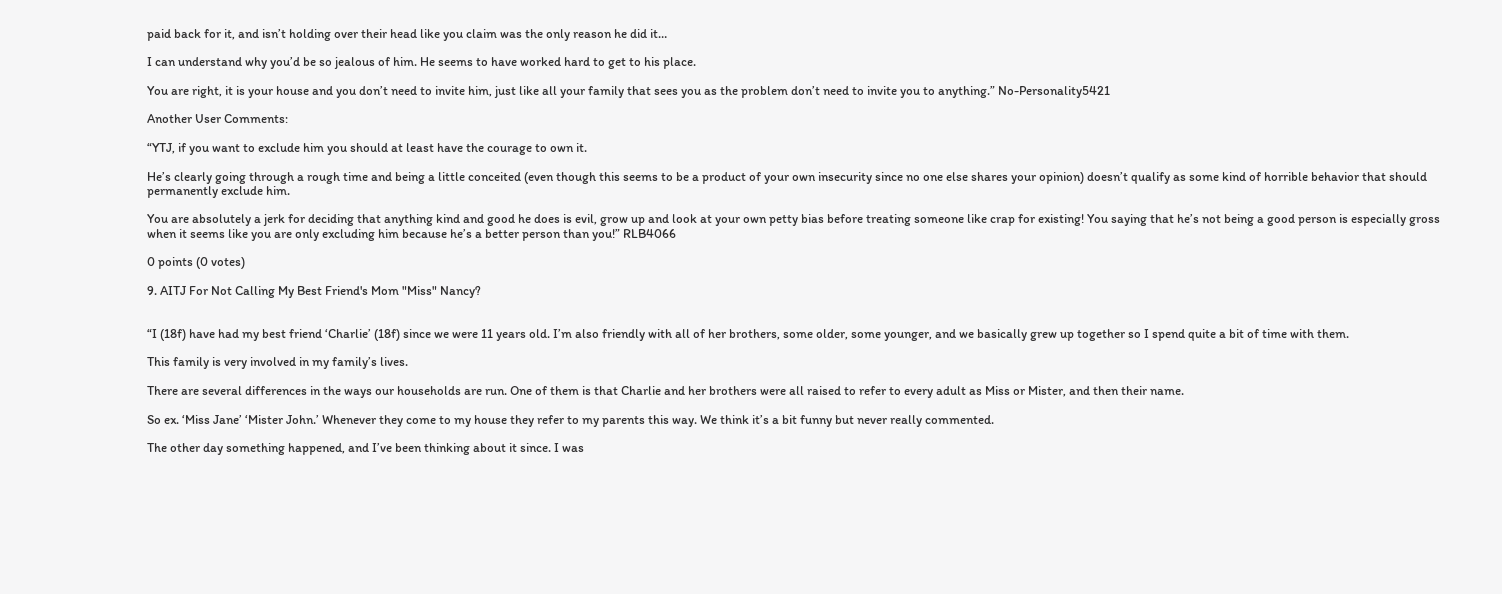paid back for it, and isn’t holding over their head like you claim was the only reason he did it…

I can understand why you’d be so jealous of him. He seems to have worked hard to get to his place.

You are right, it is your house and you don’t need to invite him, just like all your family that sees you as the problem don’t need to invite you to anything.” No-Personality5421

Another User Comments:

“YTJ, if you want to exclude him you should at least have the courage to own it.

He’s clearly going through a rough time and being a little conceited (even though this seems to be a product of your own insecurity since no one else shares your opinion) doesn’t qualify as some kind of horrible behavior that should permanently exclude him.

You are absolutely a jerk for deciding that anything kind and good he does is evil, grow up and look at your own petty bias before treating someone like crap for existing! You saying that he’s not being a good person is especially gross when it seems like you are only excluding him because he’s a better person than you!” RLB4066

0 points (0 votes)

9. AITJ For Not Calling My Best Friend's Mom "Miss" Nancy?


“I (18f) have had my best friend ‘Charlie’ (18f) since we were 11 years old. I’m also friendly with all of her brothers, some older, some younger, and we basically grew up together so I spend quite a bit of time with them.

This family is very involved in my family’s lives.

There are several differences in the ways our households are run. One of them is that Charlie and her brothers were all raised to refer to every adult as Miss or Mister, and then their name.

So ex. ‘Miss Jane’ ‘Mister John.’ Whenever they come to my house they refer to my parents this way. We think it’s a bit funny but never really commented.

The other day something happened, and I’ve been thinking about it since. I was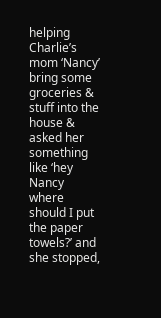helping Charlie’s mom ‘Nancy’ bring some groceries & stuff into the house & asked her something like ‘hey Nancy where should I put the paper towels?’ and she stopped,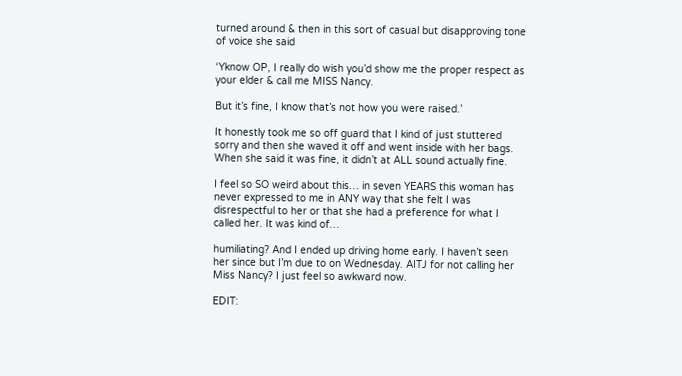turned around & then in this sort of casual but disapproving tone of voice she said

‘Yknow OP, I really do wish you’d show me the proper respect as your elder & call me MISS Nancy.

But it’s fine, I know that’s not how you were raised.’

It honestly took me so off guard that I kind of just stuttered sorry and then she waved it off and went inside with her bags. When she said it was fine, it didn’t at ALL sound actually fine.

I feel so SO weird about this… in seven YEARS this woman has never expressed to me in ANY way that she felt I was disrespectful to her or that she had a preference for what I called her. It was kind of…

humiliating? And I ended up driving home early. I haven’t seen her since but I’m due to on Wednesday. AITJ for not calling her Miss Nancy? I just feel so awkward now.

EDIT: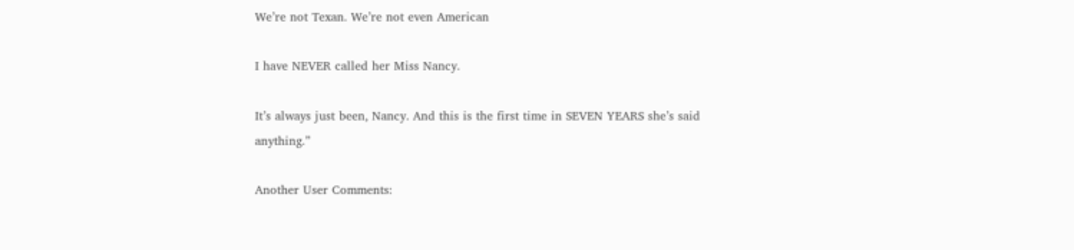We’re not Texan. We’re not even American

I have NEVER called her Miss Nancy.

It’s always just been, Nancy. And this is the first time in SEVEN YEARS she’s said anything.”

Another User Comments: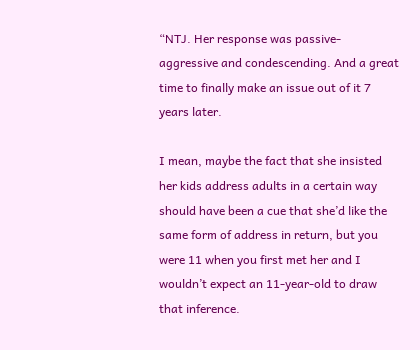“NTJ. Her response was passive-aggressive and condescending. And a great time to finally make an issue out of it 7 years later.

I mean, maybe the fact that she insisted her kids address adults in a certain way should have been a cue that she’d like the same form of address in return, but you were 11 when you first met her and I wouldn’t expect an 11-year-old to draw that inference.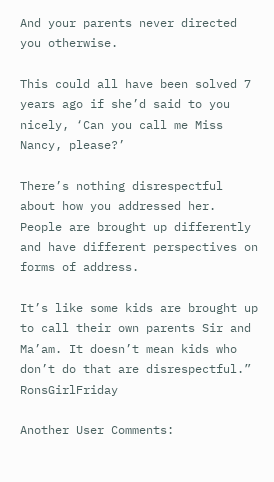And your parents never directed you otherwise.

This could all have been solved 7 years ago if she’d said to you nicely, ‘Can you call me Miss Nancy, please?’

There’s nothing disrespectful about how you addressed her. People are brought up differently and have different perspectives on forms of address.

It’s like some kids are brought up to call their own parents Sir and Ma’am. It doesn’t mean kids who don’t do that are disrespectful.” RonsGirlFriday

Another User Comments: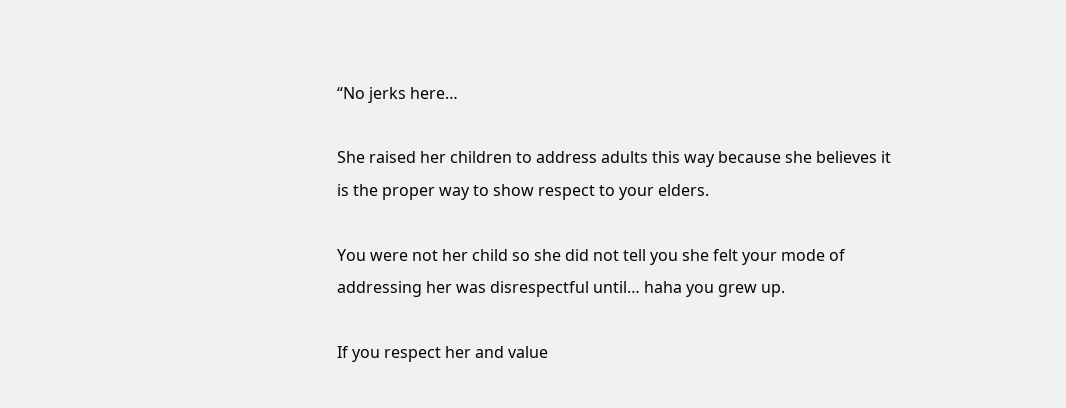“No jerks here…

She raised her children to address adults this way because she believes it is the proper way to show respect to your elders.

You were not her child so she did not tell you she felt your mode of addressing her was disrespectful until… haha you grew up.

If you respect her and value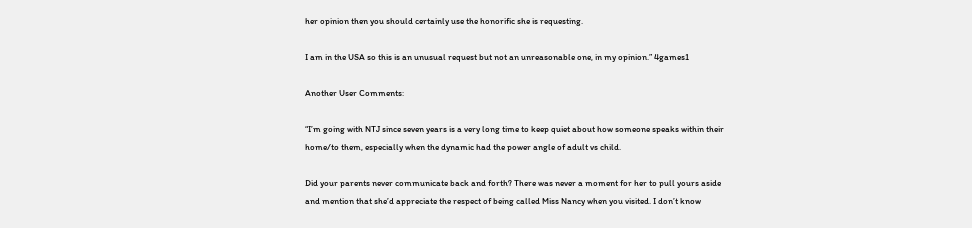her opinion then you should certainly use the honorific she is requesting.

I am in the USA so this is an unusual request but not an unreasonable one, in my opinion.” 4games1

Another User Comments:

“I’m going with NTJ since seven years is a very long time to keep quiet about how someone speaks within their home/to them, especially when the dynamic had the power angle of adult vs child.

Did your parents never communicate back and forth? There was never a moment for her to pull yours aside and mention that she’d appreciate the respect of being called Miss Nancy when you visited. I don’t know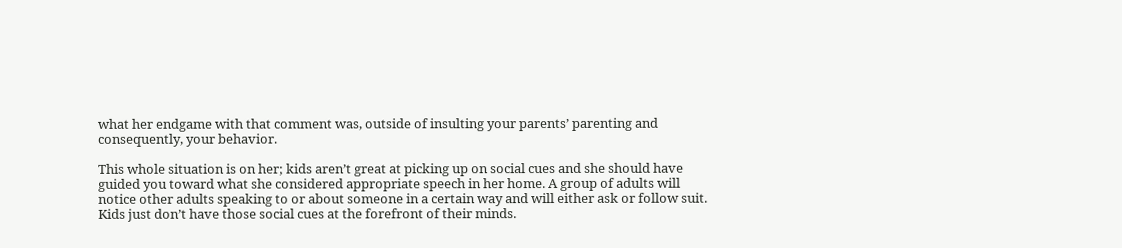what her endgame with that comment was, outside of insulting your parents’ parenting and consequently, your behavior.

This whole situation is on her; kids aren’t great at picking up on social cues and she should have guided you toward what she considered appropriate speech in her home. A group of adults will notice other adults speaking to or about someone in a certain way and will either ask or follow suit. Kids just don’t have those social cues at the forefront of their minds.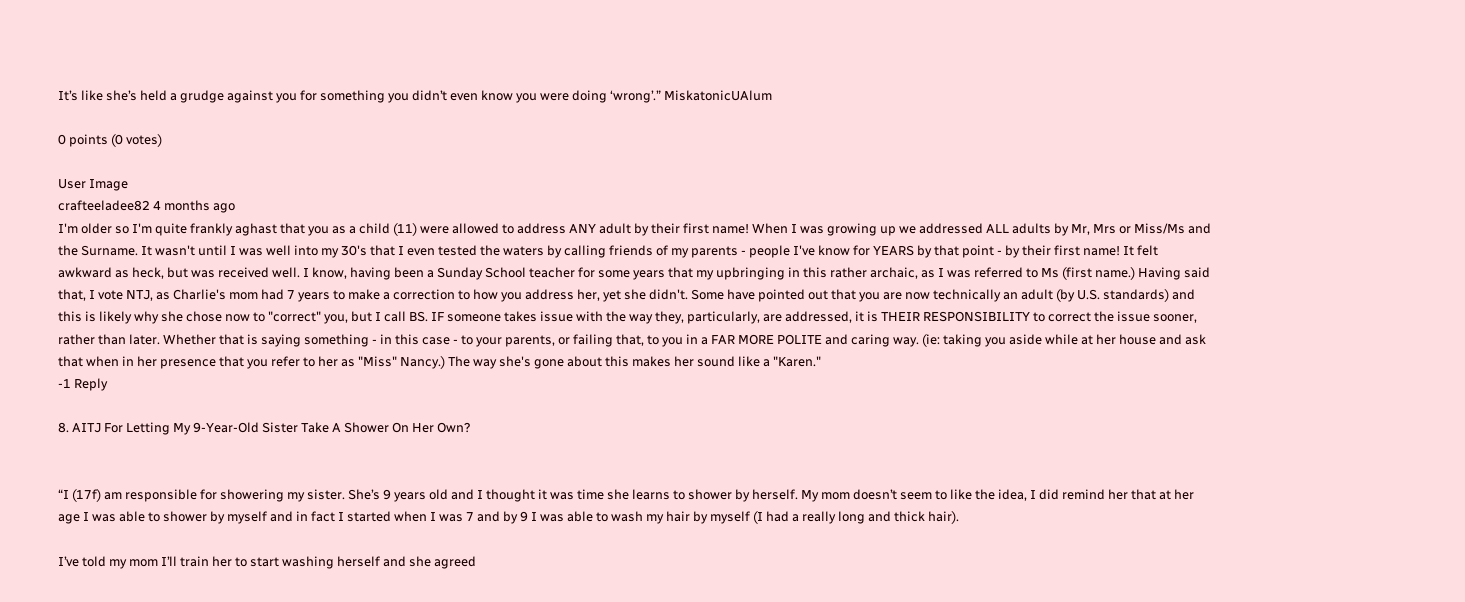It’s like she’s held a grudge against you for something you didn’t even know you were doing ‘wrong’.” MiskatonicUAlum

0 points (0 votes)

User Image
crafteeladee82 4 months ago
I'm older so I'm quite frankly aghast that you as a child (11) were allowed to address ANY adult by their first name! When I was growing up we addressed ALL adults by Mr, Mrs or Miss/Ms and the Surname. It wasn't until I was well into my 30's that I even tested the waters by calling friends of my parents - people I've know for YEARS by that point - by their first name! It felt awkward as heck, but was received well. I know, having been a Sunday School teacher for some years that my upbringing in this rather archaic, as I was referred to Ms (first name.) Having said that, I vote NTJ, as Charlie's mom had 7 years to make a correction to how you address her, yet she didn't. Some have pointed out that you are now technically an adult (by U.S. standards) and this is likely why she chose now to "correct" you, but I call BS. IF someone takes issue with the way they, particularly, are addressed, it is THEIR RESPONSIBILITY to correct the issue sooner, rather than later. Whether that is saying something - in this case - to your parents, or failing that, to you in a FAR MORE POLITE and caring way. (ie: taking you aside while at her house and ask that when in her presence that you refer to her as "Miss" Nancy.) The way she's gone about this makes her sound like a "Karen."
-1 Reply

8. AITJ For Letting My 9-Year-Old Sister Take A Shower On Her Own?


“I (17f) am responsible for showering my sister. She’s 9 years old and I thought it was time she learns to shower by herself. My mom doesn’t seem to like the idea, I did remind her that at her age I was able to shower by myself and in fact I started when I was 7 and by 9 I was able to wash my hair by myself (I had a really long and thick hair).

I’ve told my mom I’ll train her to start washing herself and she agreed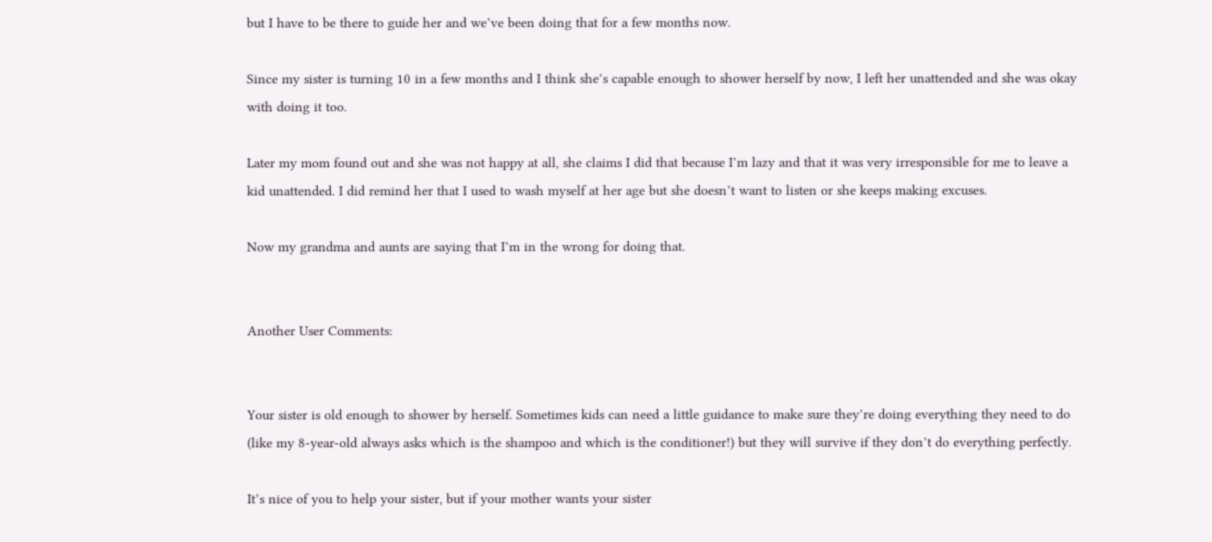but I have to be there to guide her and we’ve been doing that for a few months now.

Since my sister is turning 10 in a few months and I think she’s capable enough to shower herself by now, I left her unattended and she was okay with doing it too.

Later my mom found out and she was not happy at all, she claims I did that because I’m lazy and that it was very irresponsible for me to leave a kid unattended. I did remind her that I used to wash myself at her age but she doesn’t want to listen or she keeps making excuses.

Now my grandma and aunts are saying that I’m in the wrong for doing that.


Another User Comments:


Your sister is old enough to shower by herself. Sometimes kids can need a little guidance to make sure they’re doing everything they need to do (like my 8-year-old always asks which is the shampoo and which is the conditioner!) but they will survive if they don’t do everything perfectly.

It’s nice of you to help your sister, but if your mother wants your sister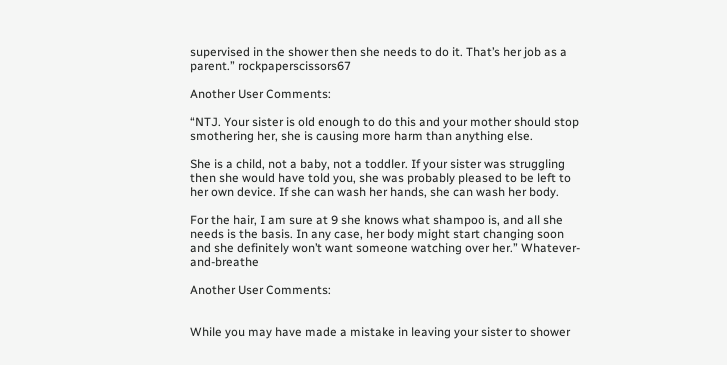supervised in the shower then she needs to do it. That’s her job as a parent.” rockpaperscissors67

Another User Comments:

“NTJ. Your sister is old enough to do this and your mother should stop smothering her, she is causing more harm than anything else.

She is a child, not a baby, not a toddler. If your sister was struggling then she would have told you, she was probably pleased to be left to her own device. If she can wash her hands, she can wash her body.

For the hair, I am sure at 9 she knows what shampoo is, and all she needs is the basis. In any case, her body might start changing soon and she definitely won’t want someone watching over her.” Whatever-and-breathe

Another User Comments:


While you may have made a mistake in leaving your sister to shower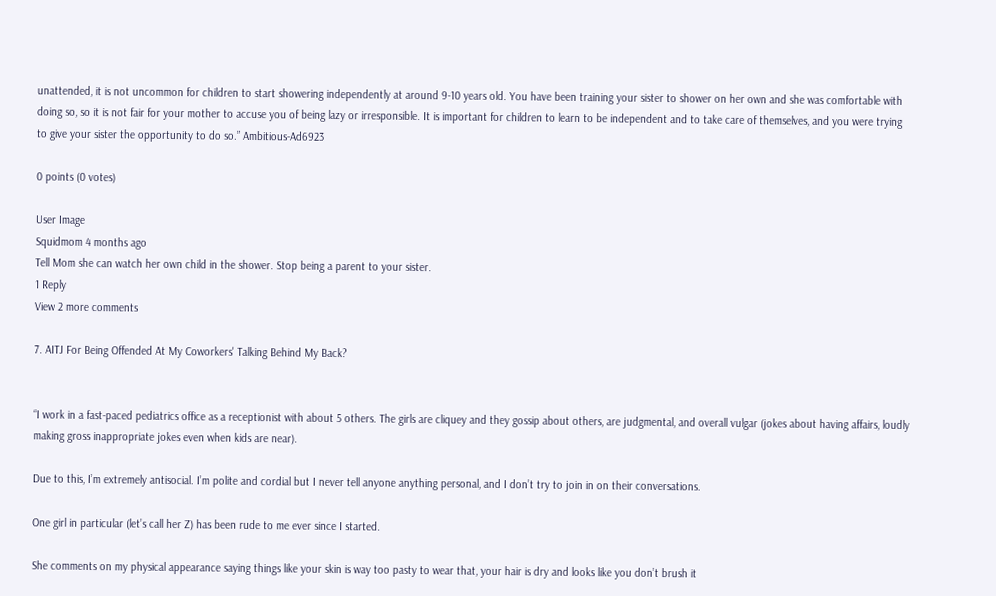unattended, it is not uncommon for children to start showering independently at around 9-10 years old. You have been training your sister to shower on her own and she was comfortable with doing so, so it is not fair for your mother to accuse you of being lazy or irresponsible. It is important for children to learn to be independent and to take care of themselves, and you were trying to give your sister the opportunity to do so.” Ambitious-Ad6923

0 points (0 votes)

User Image
Squidmom 4 months ago
Tell Mom she can watch her own child in the shower. Stop being a parent to your sister.
1 Reply
View 2 more comments

7. AITJ For Being Offended At My Coworkers' Talking Behind My Back?


“I work in a fast-paced pediatrics office as a receptionist with about 5 others. The girls are cliquey and they gossip about others, are judgmental, and overall vulgar (jokes about having affairs, loudly making gross inappropriate jokes even when kids are near).

Due to this, I’m extremely antisocial. I’m polite and cordial but I never tell anyone anything personal, and I don’t try to join in on their conversations.

One girl in particular (let’s call her Z) has been rude to me ever since I started.

She comments on my physical appearance saying things like your skin is way too pasty to wear that, your hair is dry and looks like you don’t brush it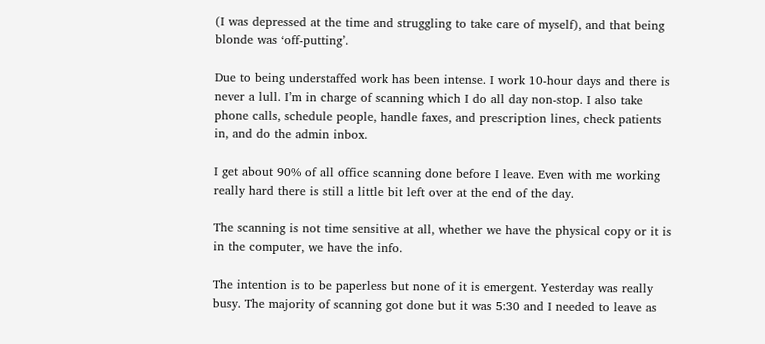(I was depressed at the time and struggling to take care of myself), and that being blonde was ‘off-putting’.

Due to being understaffed work has been intense. I work 10-hour days and there is never a lull. I’m in charge of scanning which I do all day non-stop. I also take phone calls, schedule people, handle faxes, and prescription lines, check patients in, and do the admin inbox.

I get about 90% of all office scanning done before I leave. Even with me working really hard there is still a little bit left over at the end of the day.

The scanning is not time sensitive at all, whether we have the physical copy or it is in the computer, we have the info.

The intention is to be paperless but none of it is emergent. Yesterday was really busy. The majority of scanning got done but it was 5:30 and I needed to leave as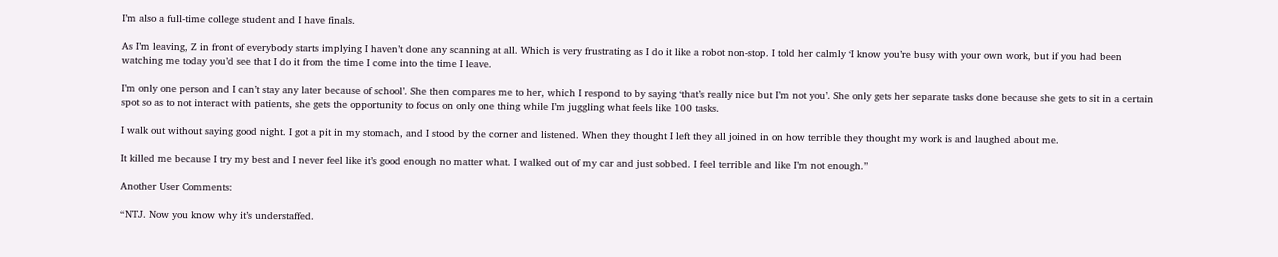I’m also a full-time college student and I have finals.

As I’m leaving, Z in front of everybody starts implying I haven’t done any scanning at all. Which is very frustrating as I do it like a robot non-stop. I told her calmly ‘I know you’re busy with your own work, but if you had been watching me today you’d see that I do it from the time I come into the time I leave.

I’m only one person and I can’t stay any later because of school’. She then compares me to her, which I respond to by saying ‘that’s really nice but I’m not you’. She only gets her separate tasks done because she gets to sit in a certain spot so as to not interact with patients, she gets the opportunity to focus on only one thing while I’m juggling what feels like 100 tasks.

I walk out without saying good night. I got a pit in my stomach, and I stood by the corner and listened. When they thought I left they all joined in on how terrible they thought my work is and laughed about me.

It killed me because I try my best and I never feel like it’s good enough no matter what. I walked out of my car and just sobbed. I feel terrible and like I’m not enough.”

Another User Comments:

“NTJ. Now you know why it’s understaffed.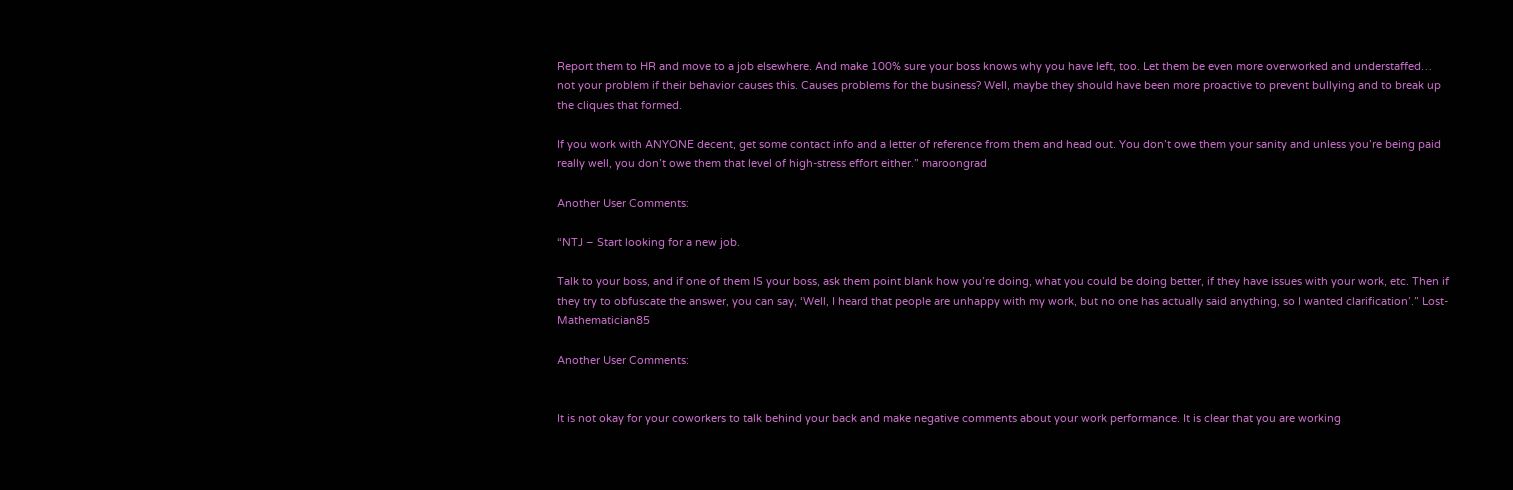Report them to HR and move to a job elsewhere. And make 100% sure your boss knows why you have left, too. Let them be even more overworked and understaffed… not your problem if their behavior causes this. Causes problems for the business? Well, maybe they should have been more proactive to prevent bullying and to break up the cliques that formed.

If you work with ANYONE decent, get some contact info and a letter of reference from them and head out. You don’t owe them your sanity and unless you’re being paid really well, you don’t owe them that level of high-stress effort either.” maroongrad

Another User Comments:

“NTJ – Start looking for a new job.

Talk to your boss, and if one of them IS your boss, ask them point blank how you’re doing, what you could be doing better, if they have issues with your work, etc. Then if they try to obfuscate the answer, you can say, ‘Well, I heard that people are unhappy with my work, but no one has actually said anything, so I wanted clarification’.” Lost-Mathematician85

Another User Comments:


It is not okay for your coworkers to talk behind your back and make negative comments about your work performance. It is clear that you are working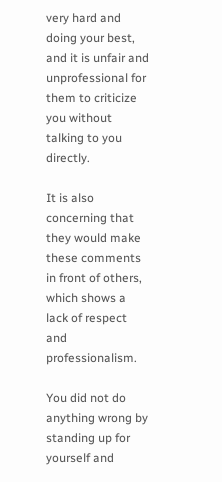very hard and doing your best, and it is unfair and unprofessional for them to criticize you without talking to you directly.

It is also concerning that they would make these comments in front of others, which shows a lack of respect and professionalism.

You did not do anything wrong by standing up for yourself and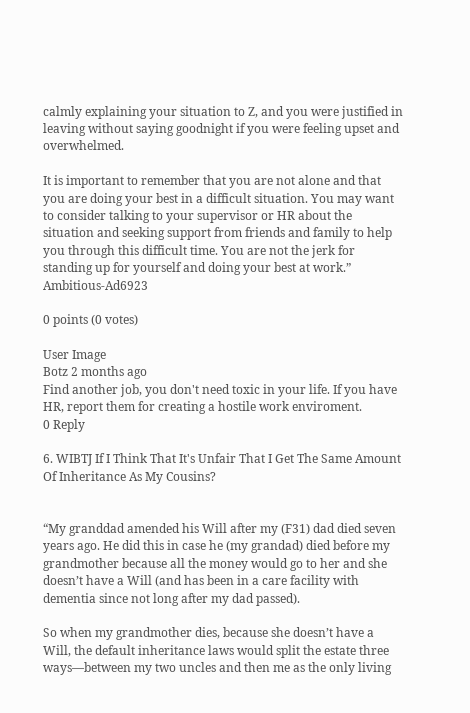calmly explaining your situation to Z, and you were justified in leaving without saying goodnight if you were feeling upset and overwhelmed.

It is important to remember that you are not alone and that you are doing your best in a difficult situation. You may want to consider talking to your supervisor or HR about the situation and seeking support from friends and family to help you through this difficult time. You are not the jerk for standing up for yourself and doing your best at work.” Ambitious-Ad6923

0 points (0 votes)

User Image
Botz 2 months ago
Find another job, you don't need toxic in your life. If you have HR, report them for creating a hostile work enviroment.
0 Reply

6. WIBTJ If I Think That It's Unfair That I Get The Same Amount Of Inheritance As My Cousins?


“My granddad amended his Will after my (F31) dad died seven years ago. He did this in case he (my grandad) died before my grandmother because all the money would go to her and she doesn’t have a Will (and has been in a care facility with dementia since not long after my dad passed).

So when my grandmother dies, because she doesn’t have a Will, the default inheritance laws would split the estate three ways—between my two uncles and then me as the only living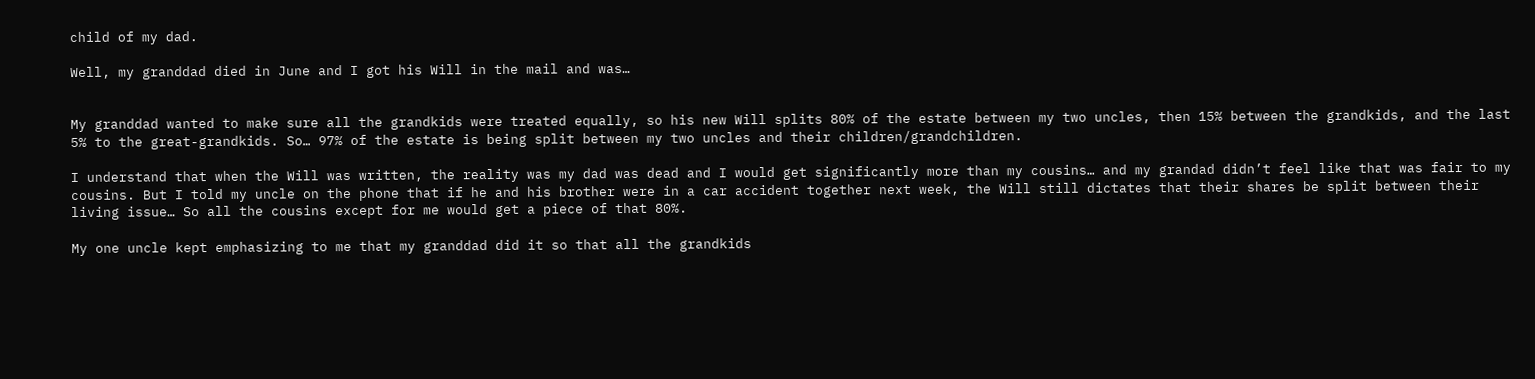child of my dad.

Well, my granddad died in June and I got his Will in the mail and was…


My granddad wanted to make sure all the grandkids were treated equally, so his new Will splits 80% of the estate between my two uncles, then 15% between the grandkids, and the last 5% to the great-grandkids. So… 97% of the estate is being split between my two uncles and their children/grandchildren.

I understand that when the Will was written, the reality was my dad was dead and I would get significantly more than my cousins… and my grandad didn’t feel like that was fair to my cousins. But I told my uncle on the phone that if he and his brother were in a car accident together next week, the Will still dictates that their shares be split between their living issue… So all the cousins except for me would get a piece of that 80%.

My one uncle kept emphasizing to me that my granddad did it so that all the grandkids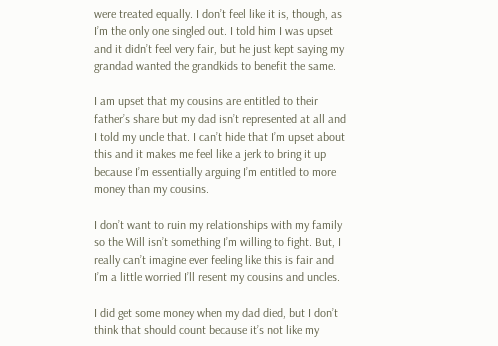were treated equally. I don’t feel like it is, though, as I’m the only one singled out. I told him I was upset and it didn’t feel very fair, but he just kept saying my grandad wanted the grandkids to benefit the same.

I am upset that my cousins are entitled to their father’s share but my dad isn’t represented at all and I told my uncle that. I can’t hide that I’m upset about this and it makes me feel like a jerk to bring it up because I’m essentially arguing I’m entitled to more money than my cousins.

I don’t want to ruin my relationships with my family so the Will isn’t something I’m willing to fight. But, I really can’t imagine ever feeling like this is fair and I’m a little worried I’ll resent my cousins and uncles.

I did get some money when my dad died, but I don’t think that should count because it’s not like my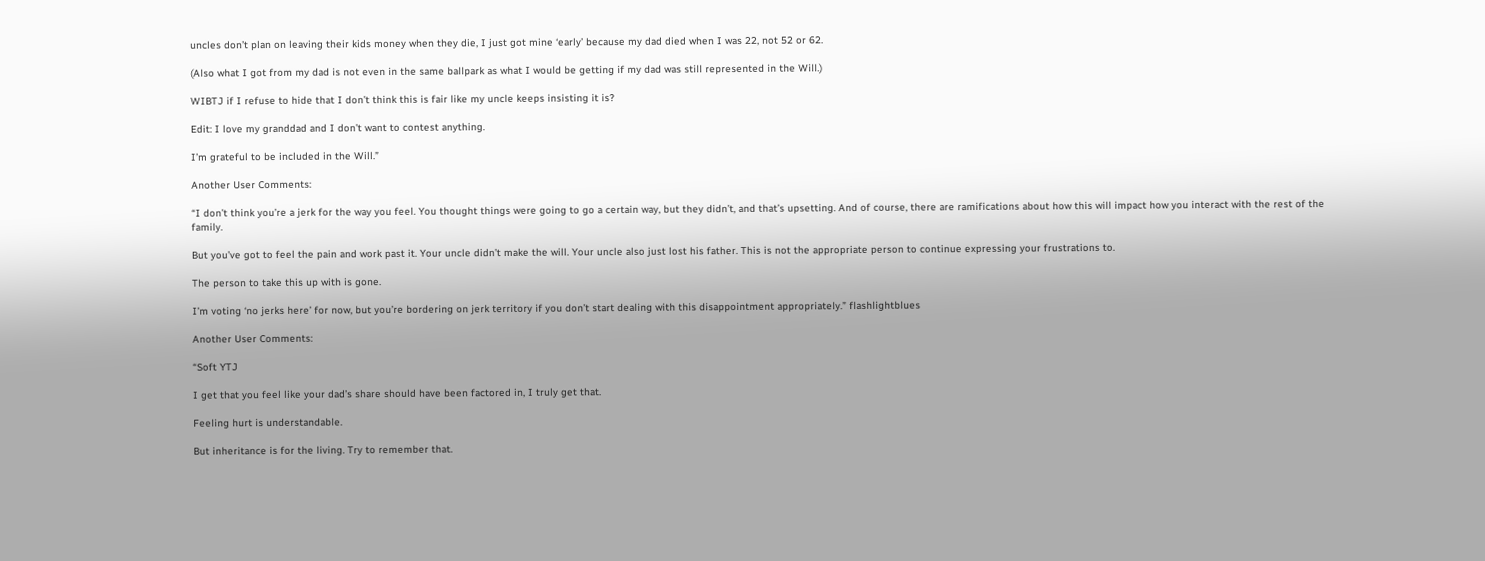uncles don’t plan on leaving their kids money when they die, I just got mine ‘early’ because my dad died when I was 22, not 52 or 62.

(Also what I got from my dad is not even in the same ballpark as what I would be getting if my dad was still represented in the Will.)

WIBTJ if I refuse to hide that I don’t think this is fair like my uncle keeps insisting it is?

Edit: I love my granddad and I don’t want to contest anything.

I’m grateful to be included in the Will.”

Another User Comments:

“I don’t think you’re a jerk for the way you feel. You thought things were going to go a certain way, but they didn’t, and that’s upsetting. And of course, there are ramifications about how this will impact how you interact with the rest of the family.

But you’ve got to feel the pain and work past it. Your uncle didn’t make the will. Your uncle also just lost his father. This is not the appropriate person to continue expressing your frustrations to.

The person to take this up with is gone.

I’m voting ‘no jerks here’ for now, but you’re bordering on jerk territory if you don’t start dealing with this disappointment appropriately.” flashlightblues

Another User Comments:

“Soft YTJ

I get that you feel like your dad’s share should have been factored in, I truly get that.

Feeling hurt is understandable.

But inheritance is for the living. Try to remember that.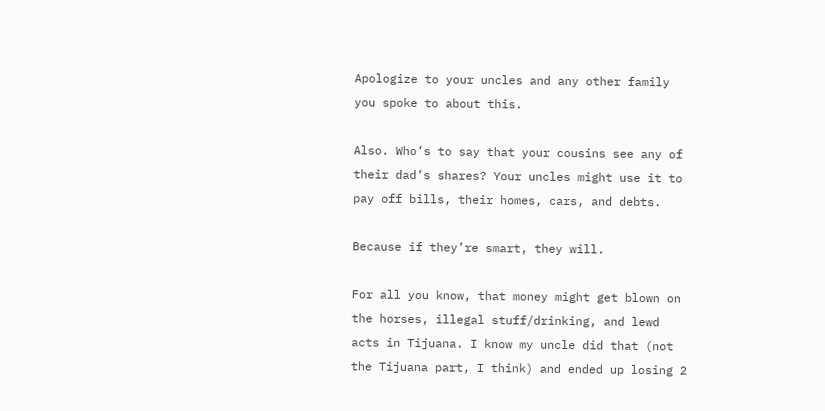Apologize to your uncles and any other family you spoke to about this.

Also. Who’s to say that your cousins see any of their dad’s shares? Your uncles might use it to pay off bills, their homes, cars, and debts.

Because if they’re smart, they will.

For all you know, that money might get blown on the horses, illegal stuff/drinking, and lewd acts in Tijuana. I know my uncle did that (not the Tijuana part, I think) and ended up losing 2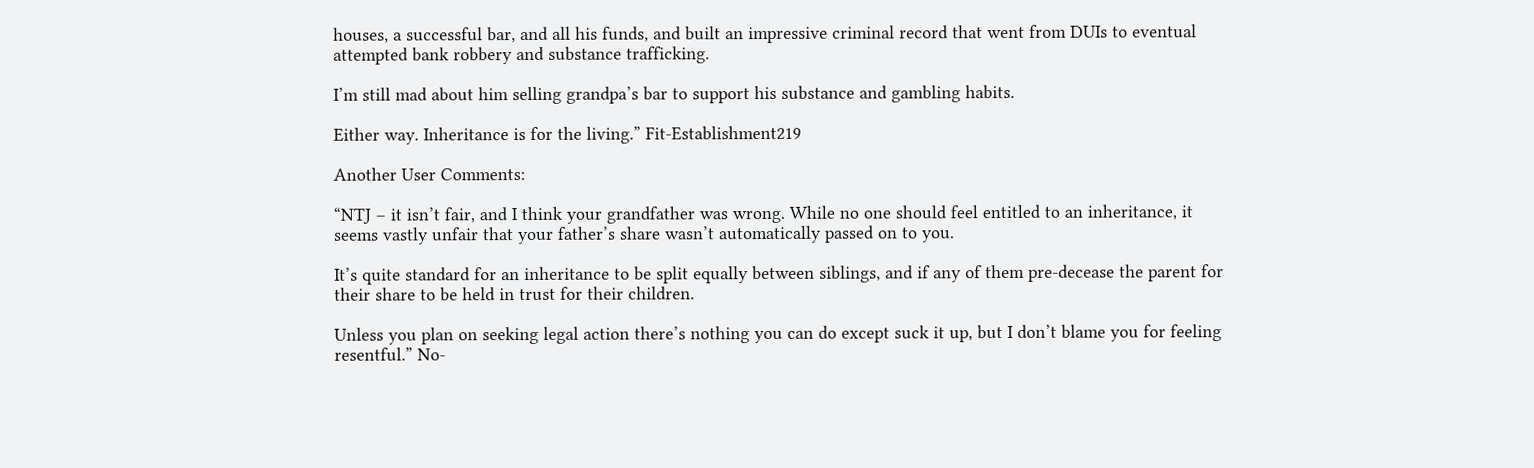houses, a successful bar, and all his funds, and built an impressive criminal record that went from DUIs to eventual attempted bank robbery and substance trafficking.

I’m still mad about him selling grandpa’s bar to support his substance and gambling habits.

Either way. Inheritance is for the living.” Fit-Establishment219

Another User Comments:

“NTJ – it isn’t fair, and I think your grandfather was wrong. While no one should feel entitled to an inheritance, it seems vastly unfair that your father’s share wasn’t automatically passed on to you.

It’s quite standard for an inheritance to be split equally between siblings, and if any of them pre-decease the parent for their share to be held in trust for their children.

Unless you plan on seeking legal action there’s nothing you can do except suck it up, but I don’t blame you for feeling resentful.” No-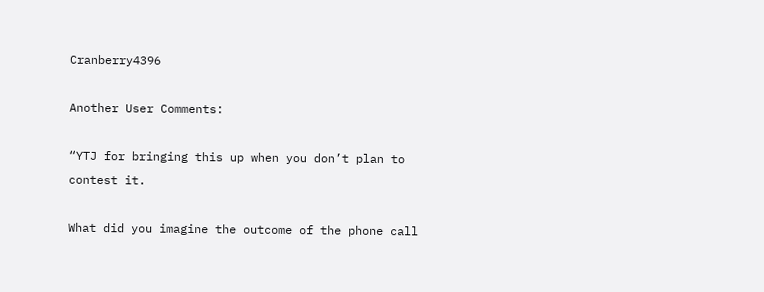Cranberry4396

Another User Comments:

“YTJ for bringing this up when you don’t plan to contest it.

What did you imagine the outcome of the phone call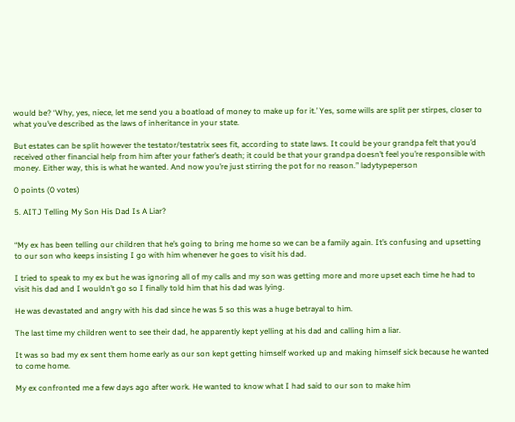would be? ‘Why, yes, niece, let me send you a boatload of money to make up for it.’ Yes, some wills are split per stirpes, closer to what you’ve described as the laws of inheritance in your state.

But estates can be split however the testator/testatrix sees fit, according to state laws. It could be your grandpa felt that you’d received other financial help from him after your father’s death; it could be that your grandpa doesn’t feel you’re responsible with money. Either way, this is what he wanted. And now you’re just stirring the pot for no reason.” ladytypeperson

0 points (0 votes)

5. AITJ Telling My Son His Dad Is A Liar?


“My ex has been telling our children that he’s going to bring me home so we can be a family again. It’s confusing and upsetting to our son who keeps insisting I go with him whenever he goes to visit his dad.

I tried to speak to my ex but he was ignoring all of my calls and my son was getting more and more upset each time he had to visit his dad and I wouldn’t go so I finally told him that his dad was lying.

He was devastated and angry with his dad since he was 5 so this was a huge betrayal to him.

The last time my children went to see their dad, he apparently kept yelling at his dad and calling him a liar.

It was so bad my ex sent them home early as our son kept getting himself worked up and making himself sick because he wanted to come home.

My ex confronted me a few days ago after work. He wanted to know what I had said to our son to make him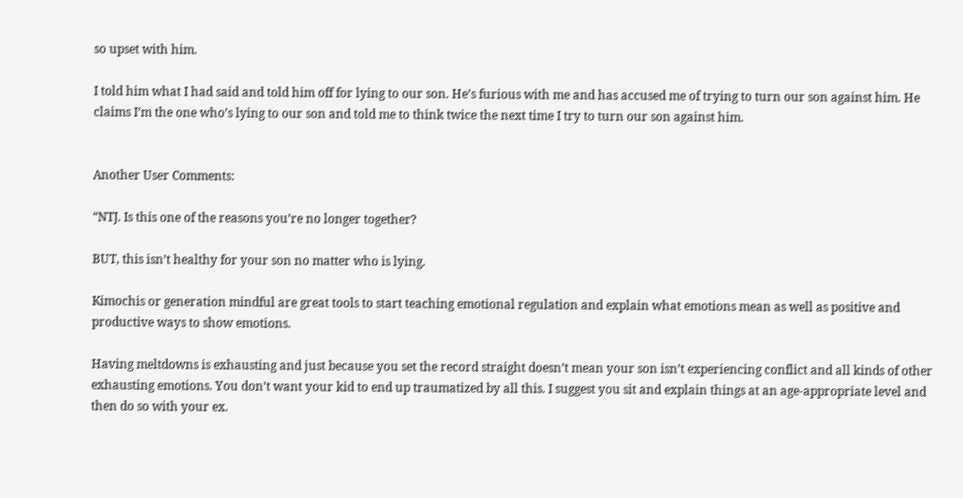so upset with him.

I told him what I had said and told him off for lying to our son. He’s furious with me and has accused me of trying to turn our son against him. He claims I’m the one who’s lying to our son and told me to think twice the next time I try to turn our son against him.


Another User Comments:

“NTJ. Is this one of the reasons you’re no longer together?

BUT, this isn’t healthy for your son no matter who is lying.

Kimochis or generation mindful are great tools to start teaching emotional regulation and explain what emotions mean as well as positive and productive ways to show emotions.

Having meltdowns is exhausting and just because you set the record straight doesn’t mean your son isn’t experiencing conflict and all kinds of other exhausting emotions. You don’t want your kid to end up traumatized by all this. I suggest you sit and explain things at an age-appropriate level and then do so with your ex.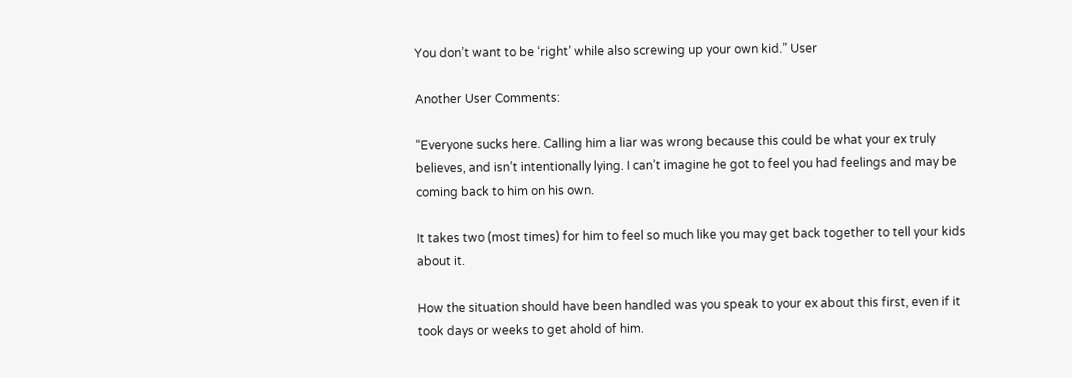You don’t want to be ‘right’ while also screwing up your own kid.” User

Another User Comments:

“Everyone sucks here. Calling him a liar was wrong because this could be what your ex truly believes, and isn’t intentionally lying. I can’t imagine he got to feel you had feelings and may be coming back to him on his own.

It takes two (most times) for him to feel so much like you may get back together to tell your kids about it.

How the situation should have been handled was you speak to your ex about this first, even if it took days or weeks to get ahold of him.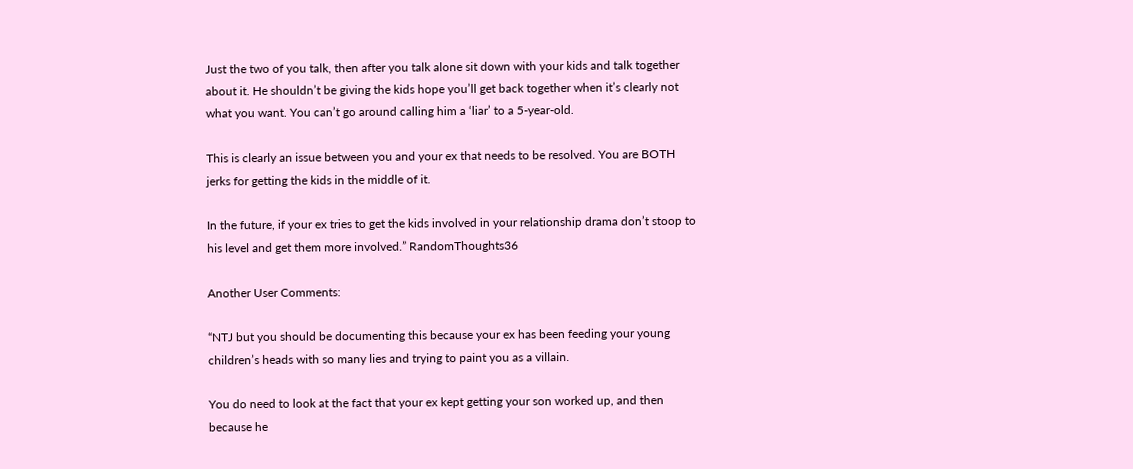Just the two of you talk, then after you talk alone sit down with your kids and talk together about it. He shouldn’t be giving the kids hope you’ll get back together when it’s clearly not what you want. You can’t go around calling him a ‘liar’ to a 5-year-old.

This is clearly an issue between you and your ex that needs to be resolved. You are BOTH jerks for getting the kids in the middle of it.

In the future, if your ex tries to get the kids involved in your relationship drama don’t stoop to his level and get them more involved.” RandomThoughts36

Another User Comments:

“NTJ but you should be documenting this because your ex has been feeding your young children’s heads with so many lies and trying to paint you as a villain.

You do need to look at the fact that your ex kept getting your son worked up, and then because he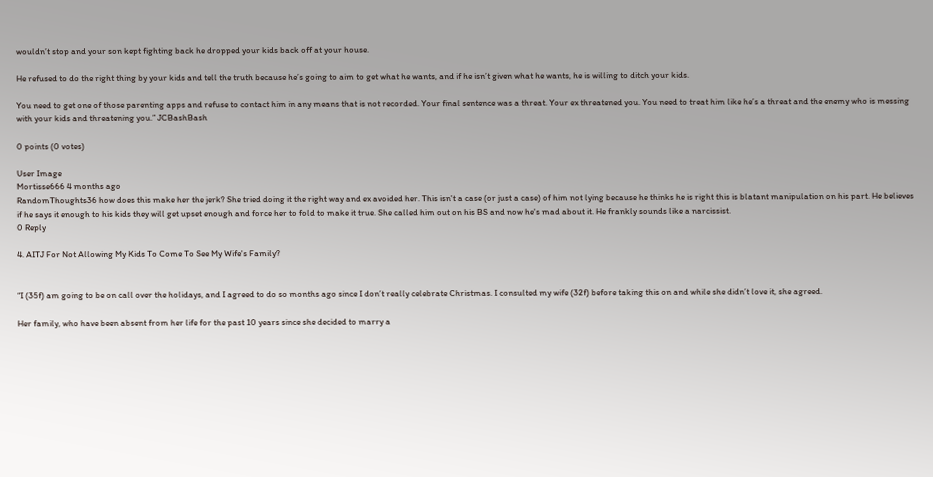wouldn’t stop and your son kept fighting back he dropped your kids back off at your house.

He refused to do the right thing by your kids and tell the truth because he’s going to aim to get what he wants, and if he isn’t given what he wants, he is willing to ditch your kids.

You need to get one of those parenting apps and refuse to contact him in any means that is not recorded. Your final sentence was a threat. Your ex threatened you. You need to treat him like he’s a threat and the enemy who is messing with your kids and threatening you.” JCBashBash

0 points (0 votes)

User Image
Mortisse666 4 months ago
RandomThoughts36 how does this make her the jerk? She tried doing it the right way and ex avoided her. This isn't a case (or just a case) of him not lying because he thinks he is right this is blatant manipulation on his part. He believes if he says it enough to his kids they will get upset enough and force her to fold to make it true. She called him out on his BS and now he's mad about it. He frankly sounds like a narcissist.
0 Reply

4. AITJ For Not Allowing My Kids To Come To See My Wife's Family?


“I (35f) am going to be on call over the holidays, and I agreed to do so months ago since I don’t really celebrate Christmas. I consulted my wife (32f) before taking this on and while she didn’t love it, she agreed.

Her family, who have been absent from her life for the past 10 years since she decided to marry a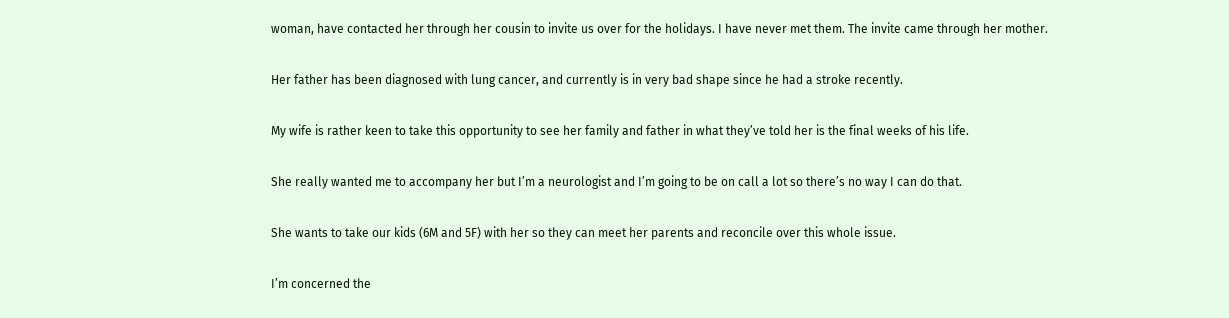woman, have contacted her through her cousin to invite us over for the holidays. I have never met them. The invite came through her mother.

Her father has been diagnosed with lung cancer, and currently is in very bad shape since he had a stroke recently.

My wife is rather keen to take this opportunity to see her family and father in what they’ve told her is the final weeks of his life.

She really wanted me to accompany her but I’m a neurologist and I’m going to be on call a lot so there’s no way I can do that.

She wants to take our kids (6M and 5F) with her so they can meet her parents and reconcile over this whole issue.

I’m concerned the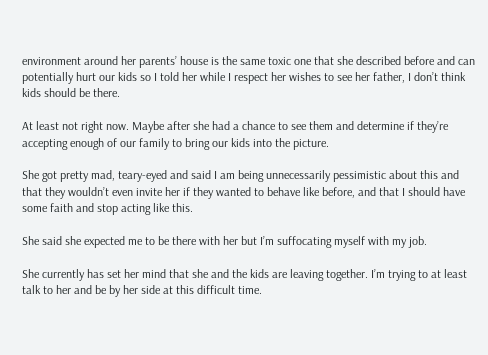environment around her parents’ house is the same toxic one that she described before and can potentially hurt our kids so I told her while I respect her wishes to see her father, I don’t think kids should be there.

At least not right now. Maybe after she had a chance to see them and determine if they’re accepting enough of our family to bring our kids into the picture.

She got pretty mad, teary-eyed and said I am being unnecessarily pessimistic about this and that they wouldn’t even invite her if they wanted to behave like before, and that I should have some faith and stop acting like this.

She said she expected me to be there with her but I’m suffocating myself with my job.

She currently has set her mind that she and the kids are leaving together. I’m trying to at least talk to her and be by her side at this difficult time.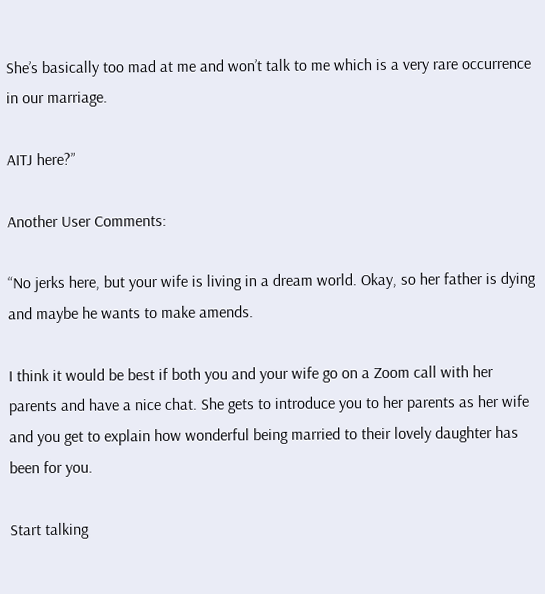She’s basically too mad at me and won’t talk to me which is a very rare occurrence in our marriage.

AITJ here?”

Another User Comments:

“No jerks here, but your wife is living in a dream world. Okay, so her father is dying and maybe he wants to make amends.

I think it would be best if both you and your wife go on a Zoom call with her parents and have a nice chat. She gets to introduce you to her parents as her wife and you get to explain how wonderful being married to their lovely daughter has been for you.

Start talking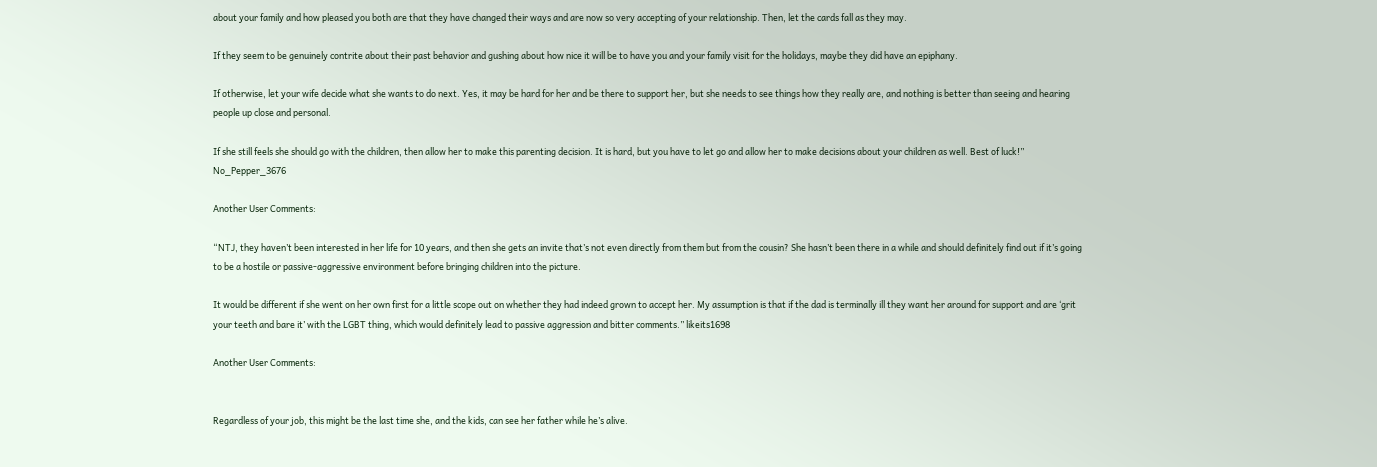about your family and how pleased you both are that they have changed their ways and are now so very accepting of your relationship. Then, let the cards fall as they may.

If they seem to be genuinely contrite about their past behavior and gushing about how nice it will be to have you and your family visit for the holidays, maybe they did have an epiphany.

If otherwise, let your wife decide what she wants to do next. Yes, it may be hard for her and be there to support her, but she needs to see things how they really are, and nothing is better than seeing and hearing people up close and personal.

If she still feels she should go with the children, then allow her to make this parenting decision. It is hard, but you have to let go and allow her to make decisions about your children as well. Best of luck!” No_Pepper_3676

Another User Comments:

“NTJ, they haven’t been interested in her life for 10 years, and then she gets an invite that’s not even directly from them but from the cousin? She hasn’t been there in a while and should definitely find out if it’s going to be a hostile or passive-aggressive environment before bringing children into the picture.

It would be different if she went on her own first for a little scope out on whether they had indeed grown to accept her. My assumption is that if the dad is terminally ill they want her around for support and are ‘grit your teeth and bare it’ with the LGBT thing, which would definitely lead to passive aggression and bitter comments.” likeits1698

Another User Comments:


Regardless of your job, this might be the last time she, and the kids, can see her father while he’s alive.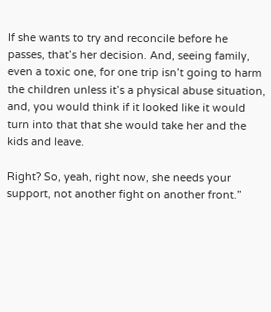If she wants to try and reconcile before he passes, that’s her decision. And, seeing family, even a toxic one, for one trip isn’t going to harm the children unless it’s a physical abuse situation, and, you would think if it looked like it would turn into that that she would take her and the kids and leave.

Right? So, yeah, right now, she needs your support, not another fight on another front.”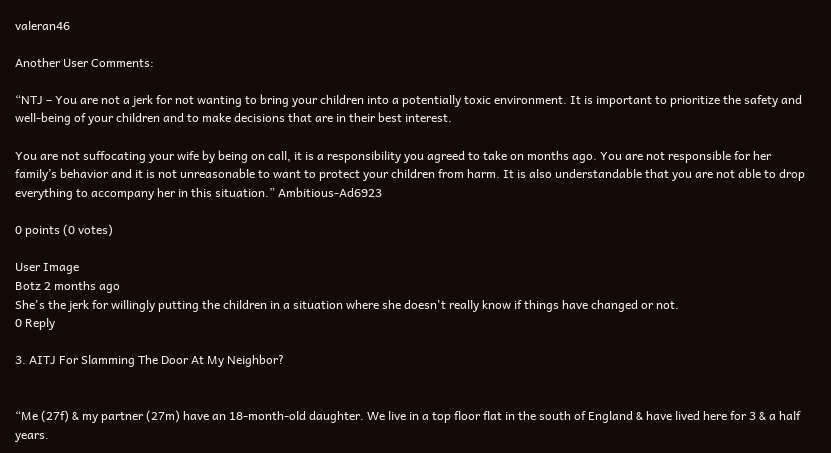valeran46

Another User Comments:

“NTJ – You are not a jerk for not wanting to bring your children into a potentially toxic environment. It is important to prioritize the safety and well-being of your children and to make decisions that are in their best interest.

You are not suffocating your wife by being on call, it is a responsibility you agreed to take on months ago. You are not responsible for her family’s behavior and it is not unreasonable to want to protect your children from harm. It is also understandable that you are not able to drop everything to accompany her in this situation.” Ambitious-Ad6923

0 points (0 votes)

User Image
Botz 2 months ago
She's the jerk for willingly putting the children in a situation where she doesn't really know if things have changed or not.
0 Reply

3. AITJ For Slamming The Door At My Neighbor?


“Me (27f) & my partner (27m) have an 18-month-old daughter. We live in a top floor flat in the south of England & have lived here for 3 & a half years.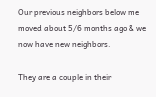Our previous neighbors below me moved about 5/6 months ago & we now have new neighbors.

They are a couple in their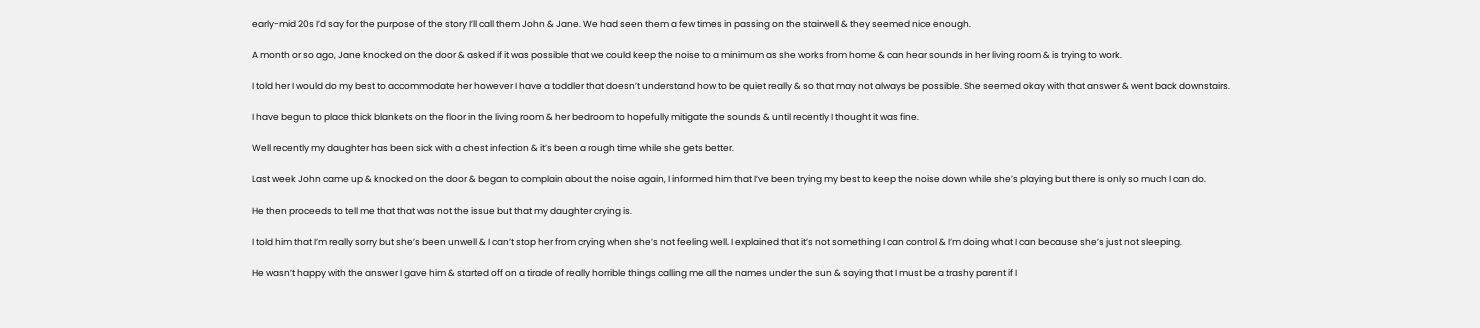early-mid 20s I’d say for the purpose of the story I’ll call them John & Jane. We had seen them a few times in passing on the stairwell & they seemed nice enough.

A month or so ago, Jane knocked on the door & asked if it was possible that we could keep the noise to a minimum as she works from home & can hear sounds in her living room & is trying to work.

I told her I would do my best to accommodate her however I have a toddler that doesn’t understand how to be quiet really & so that may not always be possible. She seemed okay with that answer & went back downstairs.

I have begun to place thick blankets on the floor in the living room & her bedroom to hopefully mitigate the sounds & until recently I thought it was fine.

Well recently my daughter has been sick with a chest infection & it’s been a rough time while she gets better.

Last week John came up & knocked on the door & began to complain about the noise again, I informed him that I’ve been trying my best to keep the noise down while she’s playing but there is only so much I can do.

He then proceeds to tell me that that was not the issue but that my daughter crying is.

I told him that I’m really sorry but she’s been unwell & I can’t stop her from crying when she’s not feeling well. I explained that it’s not something I can control & I’m doing what I can because she’s just not sleeping.

He wasn’t happy with the answer I gave him & started off on a tirade of really horrible things calling me all the names under the sun & saying that I must be a trashy parent if I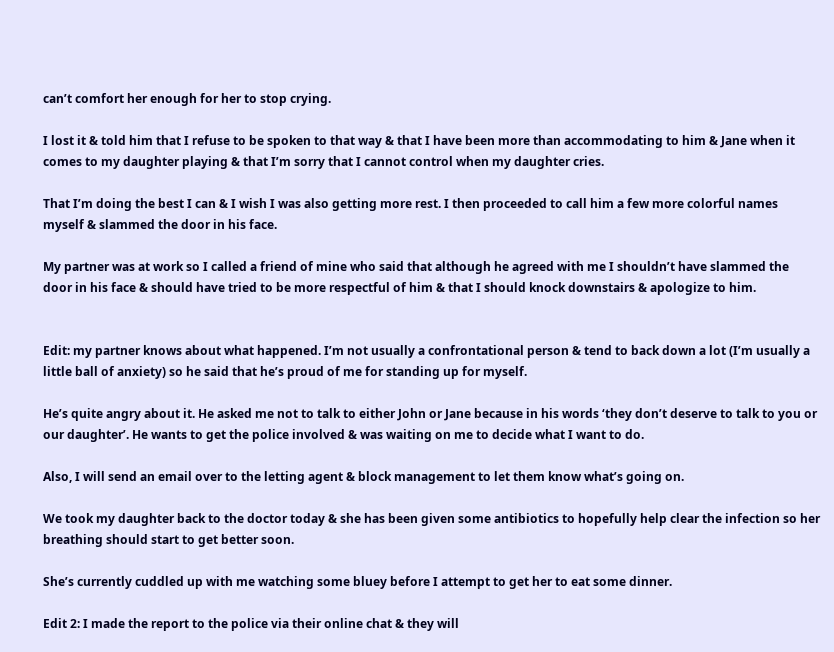can’t comfort her enough for her to stop crying.

I lost it & told him that I refuse to be spoken to that way & that I have been more than accommodating to him & Jane when it comes to my daughter playing & that I’m sorry that I cannot control when my daughter cries.

That I’m doing the best I can & I wish I was also getting more rest. I then proceeded to call him a few more colorful names myself & slammed the door in his face.

My partner was at work so I called a friend of mine who said that although he agreed with me I shouldn’t have slammed the door in his face & should have tried to be more respectful of him & that I should knock downstairs & apologize to him.


Edit: my partner knows about what happened. I’m not usually a confrontational person & tend to back down a lot (I’m usually a little ball of anxiety) so he said that he’s proud of me for standing up for myself.

He’s quite angry about it. He asked me not to talk to either John or Jane because in his words ‘they don’t deserve to talk to you or our daughter’. He wants to get the police involved & was waiting on me to decide what I want to do.

Also, I will send an email over to the letting agent & block management to let them know what’s going on.

We took my daughter back to the doctor today & she has been given some antibiotics to hopefully help clear the infection so her breathing should start to get better soon.

She’s currently cuddled up with me watching some bluey before I attempt to get her to eat some dinner.

Edit 2: I made the report to the police via their online chat & they will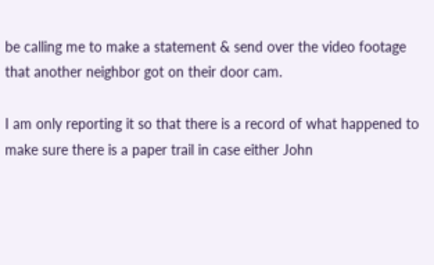be calling me to make a statement & send over the video footage that another neighbor got on their door cam.

I am only reporting it so that there is a record of what happened to make sure there is a paper trail in case either John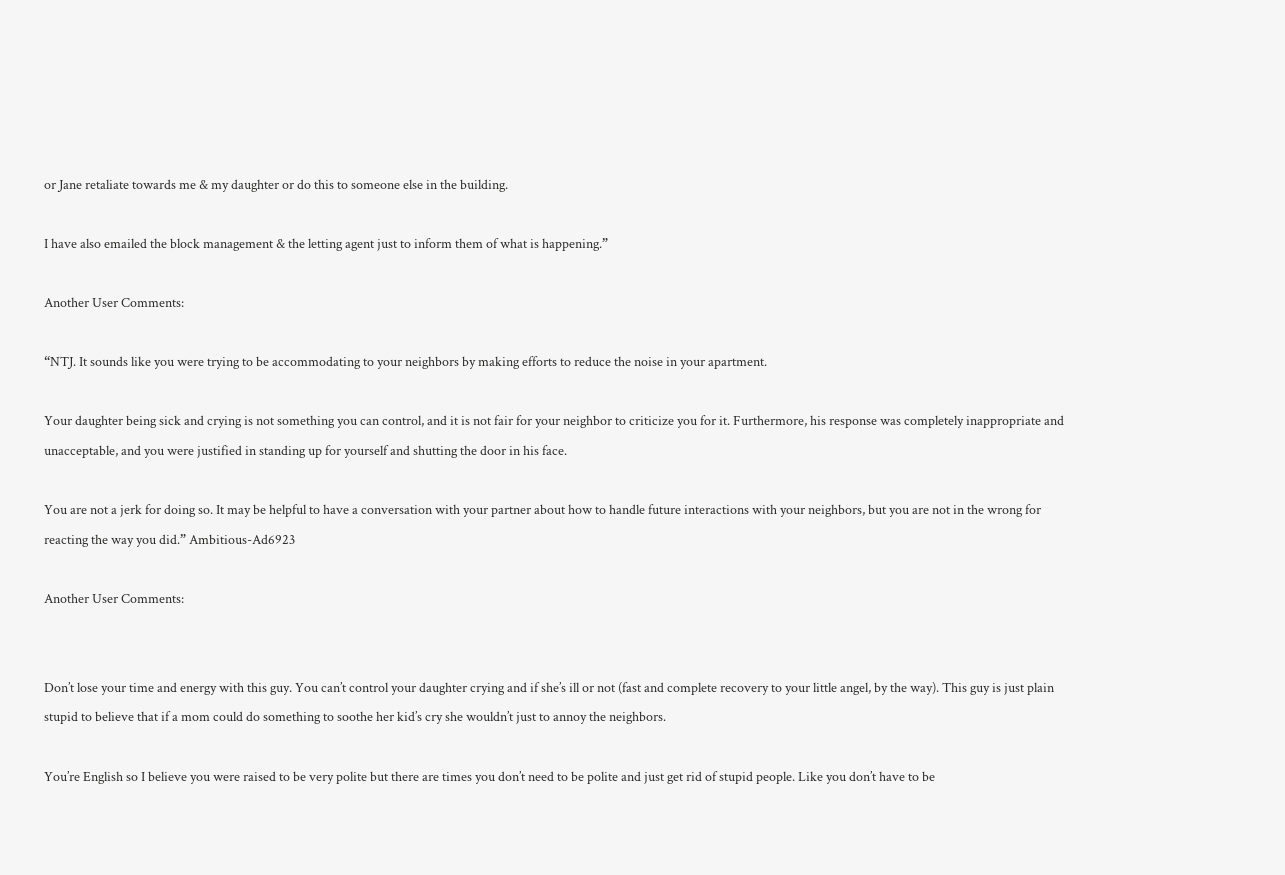or Jane retaliate towards me & my daughter or do this to someone else in the building.

I have also emailed the block management & the letting agent just to inform them of what is happening.”

Another User Comments:

“NTJ. It sounds like you were trying to be accommodating to your neighbors by making efforts to reduce the noise in your apartment.

Your daughter being sick and crying is not something you can control, and it is not fair for your neighbor to criticize you for it. Furthermore, his response was completely inappropriate and unacceptable, and you were justified in standing up for yourself and shutting the door in his face.

You are not a jerk for doing so. It may be helpful to have a conversation with your partner about how to handle future interactions with your neighbors, but you are not in the wrong for reacting the way you did.” Ambitious-Ad6923

Another User Comments:


Don’t lose your time and energy with this guy. You can’t control your daughter crying and if she’s ill or not (fast and complete recovery to your little angel, by the way). This guy is just plain stupid to believe that if a mom could do something to soothe her kid’s cry she wouldn’t just to annoy the neighbors.

You’re English so I believe you were raised to be very polite but there are times you don’t need to be polite and just get rid of stupid people. Like you don’t have to be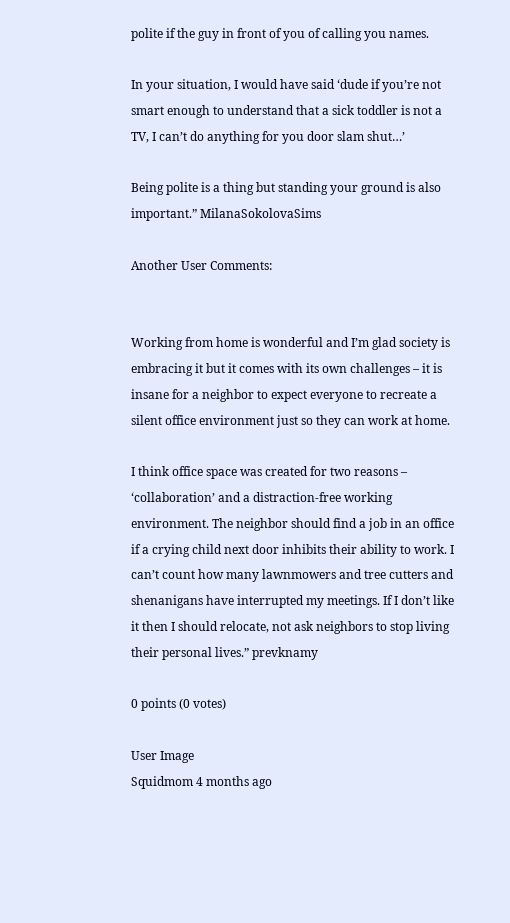polite if the guy in front of you of calling you names.

In your situation, I would have said ‘dude if you’re not smart enough to understand that a sick toddler is not a TV, I can’t do anything for you door slam shut…’

Being polite is a thing but standing your ground is also important.” MilanaSokolovaSims

Another User Comments:


Working from home is wonderful and I’m glad society is embracing it but it comes with its own challenges – it is insane for a neighbor to expect everyone to recreate a silent office environment just so they can work at home.

I think office space was created for two reasons – ‘collaboration’ and a distraction-free working environment. The neighbor should find a job in an office if a crying child next door inhibits their ability to work. I can’t count how many lawnmowers and tree cutters and shenanigans have interrupted my meetings. If I don’t like it then I should relocate, not ask neighbors to stop living their personal lives.” prevknamy

0 points (0 votes)

User Image
Squidmom 4 months ago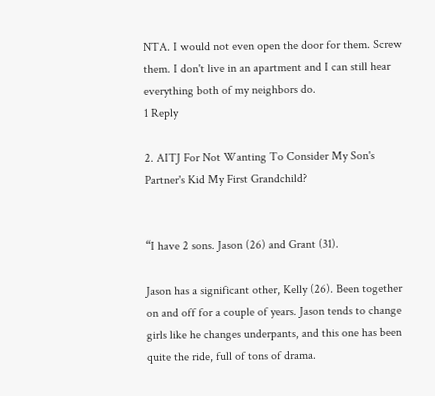NTA. I would not even open the door for them. Screw them. I don't live in an apartment and I can still hear everything both of my neighbors do.
1 Reply

2. AITJ For Not Wanting To Consider My Son's Partner's Kid My First Grandchild?


“I have 2 sons. Jason (26) and Grant (31).

Jason has a significant other, Kelly (26). Been together on and off for a couple of years. Jason tends to change girls like he changes underpants, and this one has been quite the ride, full of tons of drama.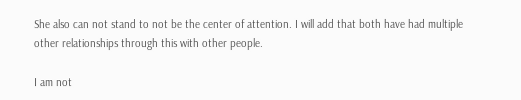She also can not stand to not be the center of attention. I will add that both have had multiple other relationships through this with other people.

I am not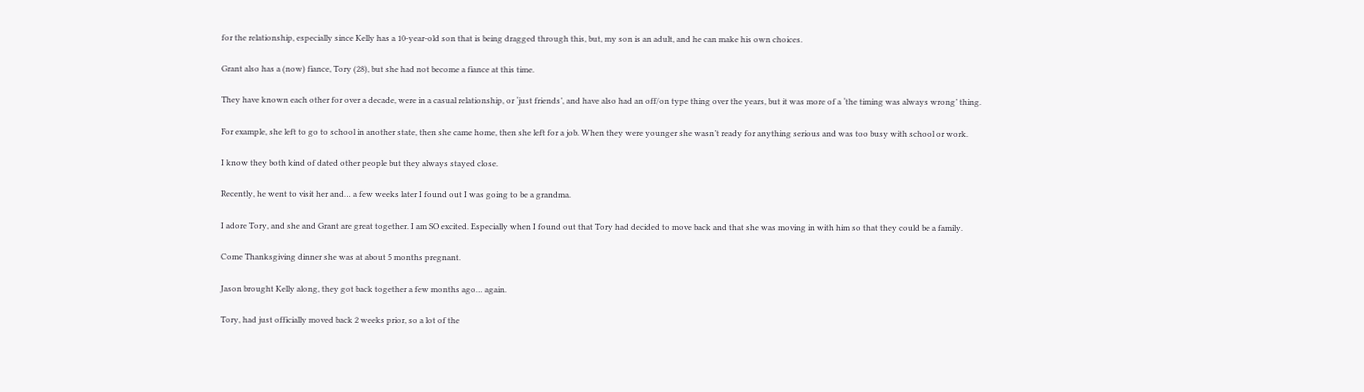for the relationship, especially since Kelly has a 10-year-old son that is being dragged through this, but, my son is an adult, and he can make his own choices.

Grant also has a (now) fiance, Tory (28), but she had not become a fiance at this time.

They have known each other for over a decade, were in a casual relationship, or ‘just friends’, and have also had an off/on type thing over the years, but it was more of a ‘the timing was always wrong’ thing.

For example, she left to go to school in another state, then she came home, then she left for a job. When they were younger she wasn’t ready for anything serious and was too busy with school or work.

I know they both kind of dated other people but they always stayed close.

Recently, he went to visit her and… a few weeks later I found out I was going to be a grandma.

I adore Tory, and she and Grant are great together. I am SO excited. Especially when I found out that Tory had decided to move back and that she was moving in with him so that they could be a family.

Come Thanksgiving dinner she was at about 5 months pregnant.

Jason brought Kelly along, they got back together a few months ago… again.

Tory, had just officially moved back 2 weeks prior, so a lot of the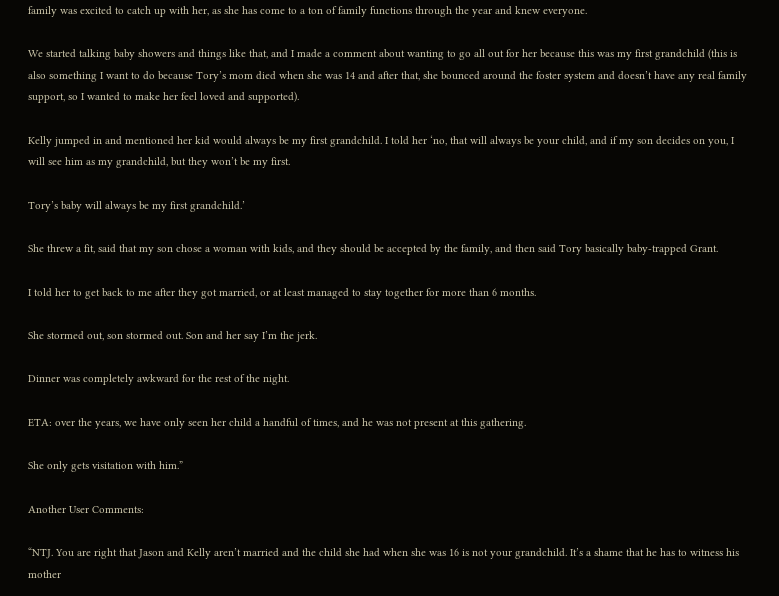family was excited to catch up with her, as she has come to a ton of family functions through the year and knew everyone.

We started talking baby showers and things like that, and I made a comment about wanting to go all out for her because this was my first grandchild (this is also something I want to do because Tory’s mom died when she was 14 and after that, she bounced around the foster system and doesn’t have any real family support, so I wanted to make her feel loved and supported).

Kelly jumped in and mentioned her kid would always be my first grandchild. I told her ‘no, that will always be your child, and if my son decides on you, I will see him as my grandchild, but they won’t be my first.

Tory’s baby will always be my first grandchild.’

She threw a fit, said that my son chose a woman with kids, and they should be accepted by the family, and then said Tory basically baby-trapped Grant.

I told her to get back to me after they got married, or at least managed to stay together for more than 6 months.

She stormed out, son stormed out. Son and her say I’m the jerk.

Dinner was completely awkward for the rest of the night.

ETA: over the years, we have only seen her child a handful of times, and he was not present at this gathering.

She only gets visitation with him.”

Another User Comments:

“NTJ. You are right that Jason and Kelly aren’t married and the child she had when she was 16 is not your grandchild. It’s a shame that he has to witness his mother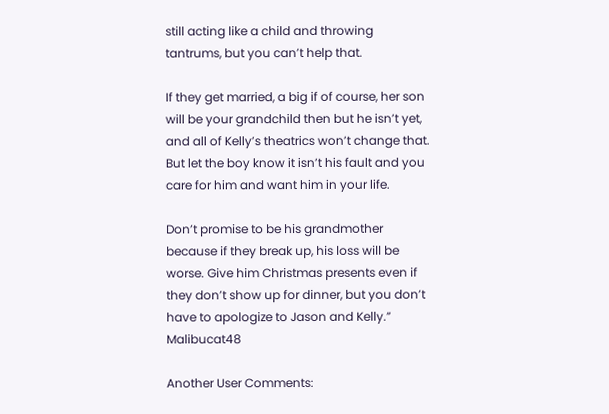still acting like a child and throwing tantrums, but you can’t help that.

If they get married, a big if of course, her son will be your grandchild then but he isn’t yet, and all of Kelly’s theatrics won’t change that. But let the boy know it isn’t his fault and you care for him and want him in your life.

Don’t promise to be his grandmother because if they break up, his loss will be worse. Give him Christmas presents even if they don’t show up for dinner, but you don’t have to apologize to Jason and Kelly.” Malibucat48

Another User Comments: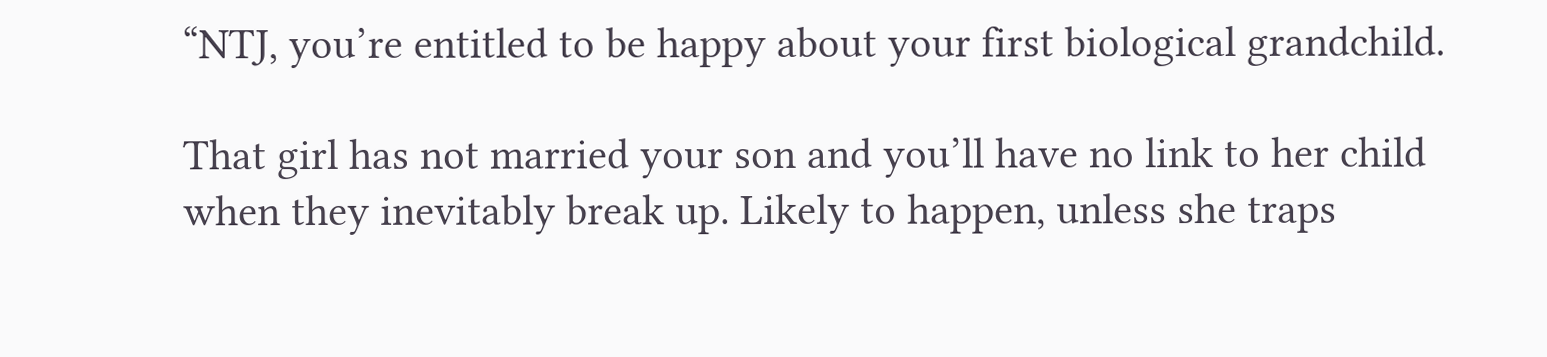“NTJ, you’re entitled to be happy about your first biological grandchild.

That girl has not married your son and you’ll have no link to her child when they inevitably break up. Likely to happen, unless she traps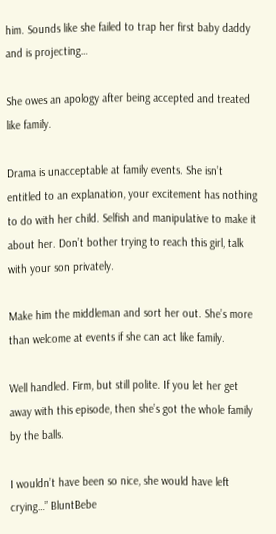him. Sounds like she failed to trap her first baby daddy and is projecting…

She owes an apology after being accepted and treated like family.

Drama is unacceptable at family events. She isn’t entitled to an explanation, your excitement has nothing to do with her child. Selfish and manipulative to make it about her. Don’t bother trying to reach this girl, talk with your son privately.

Make him the middleman and sort her out. She’s more than welcome at events if she can act like family.

Well handled. Firm, but still polite. If you let her get away with this episode, then she’s got the whole family by the balls.

I wouldn’t have been so nice, she would have left crying…” BluntBebe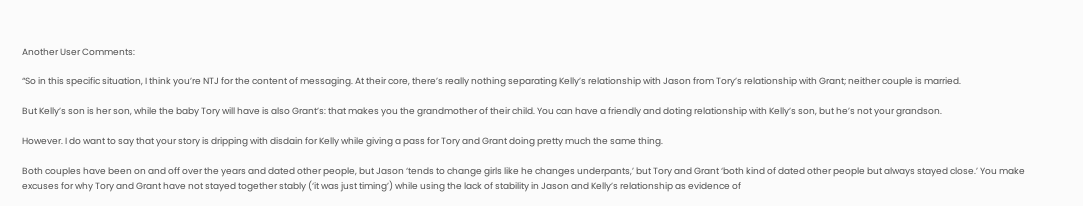Another User Comments:

“So in this specific situation, I think you’re NTJ for the content of messaging. At their core, there’s really nothing separating Kelly’s relationship with Jason from Tory’s relationship with Grant; neither couple is married.

But Kelly’s son is her son, while the baby Tory will have is also Grant’s: that makes you the grandmother of their child. You can have a friendly and doting relationship with Kelly’s son, but he’s not your grandson.

However. I do want to say that your story is dripping with disdain for Kelly while giving a pass for Tory and Grant doing pretty much the same thing.

Both couples have been on and off over the years and dated other people, but Jason ‘tends to change girls like he changes underpants,’ but Tory and Grant ‘both kind of dated other people but always stayed close.’ You make excuses for why Tory and Grant have not stayed together stably (‘it was just timing’) while using the lack of stability in Jason and Kelly’s relationship as evidence of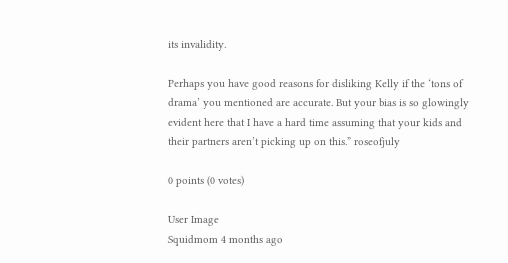its invalidity.

Perhaps you have good reasons for disliking Kelly if the ‘tons of drama’ you mentioned are accurate. But your bias is so glowingly evident here that I have a hard time assuming that your kids and their partners aren’t picking up on this.” roseofjuly

0 points (0 votes)

User Image
Squidmom 4 months ago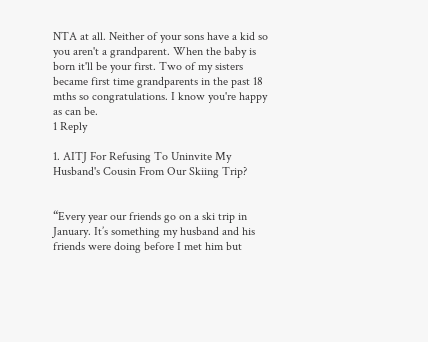NTA at all. Neither of your sons have a kid so you aren't a grandparent. When the baby is born it'll be your first. Two of my sisters became first time grandparents in the past 18 mths so congratulations. I know you're happy as can be.
1 Reply

1. AITJ For Refusing To Uninvite My Husband's Cousin From Our Skiing Trip?


“Every year our friends go on a ski trip in January. It’s something my husband and his friends were doing before I met him but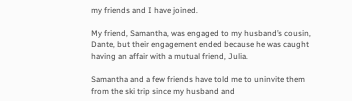my friends and I have joined.

My friend, Samantha, was engaged to my husband’s cousin, Dante, but their engagement ended because he was caught having an affair with a mutual friend, Julia.

Samantha and a few friends have told me to uninvite them from the ski trip since my husband and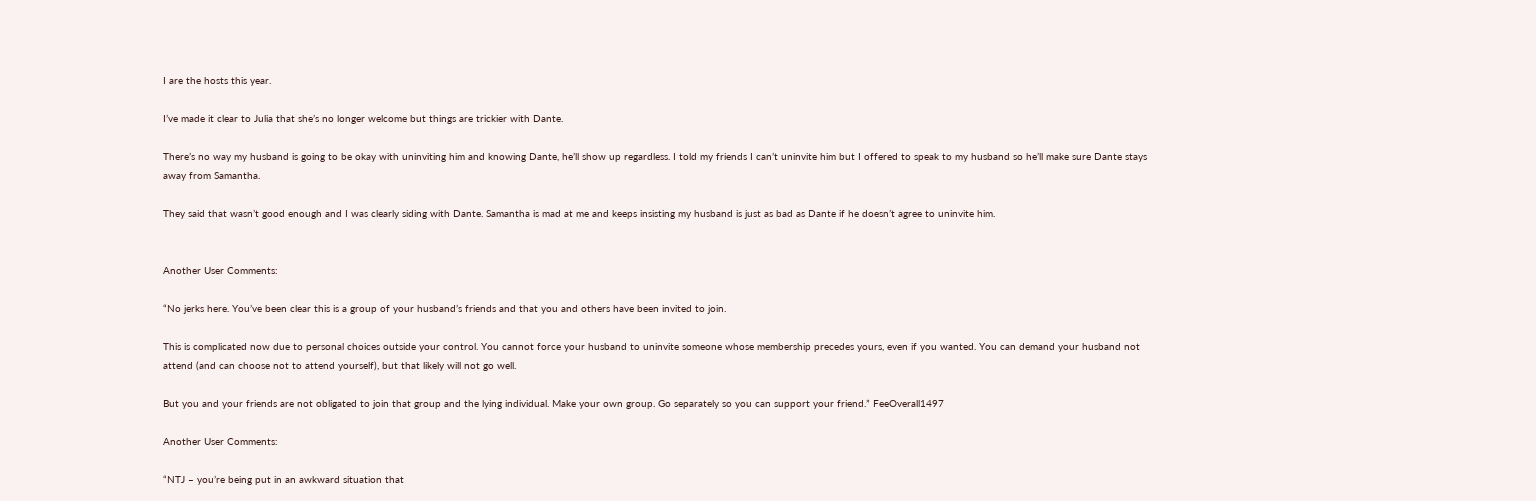I are the hosts this year.

I’ve made it clear to Julia that she’s no longer welcome but things are trickier with Dante.

There’s no way my husband is going to be okay with uninviting him and knowing Dante, he’ll show up regardless. I told my friends I can’t uninvite him but I offered to speak to my husband so he’ll make sure Dante stays away from Samantha.

They said that wasn’t good enough and I was clearly siding with Dante. Samantha is mad at me and keeps insisting my husband is just as bad as Dante if he doesn’t agree to uninvite him.


Another User Comments:

“No jerks here. You’ve been clear this is a group of your husband’s friends and that you and others have been invited to join.

This is complicated now due to personal choices outside your control. You cannot force your husband to uninvite someone whose membership precedes yours, even if you wanted. You can demand your husband not attend (and can choose not to attend yourself), but that likely will not go well.

But you and your friends are not obligated to join that group and the lying individual. Make your own group. Go separately so you can support your friend.” FeeOverall1497

Another User Comments:

“NTJ – you’re being put in an awkward situation that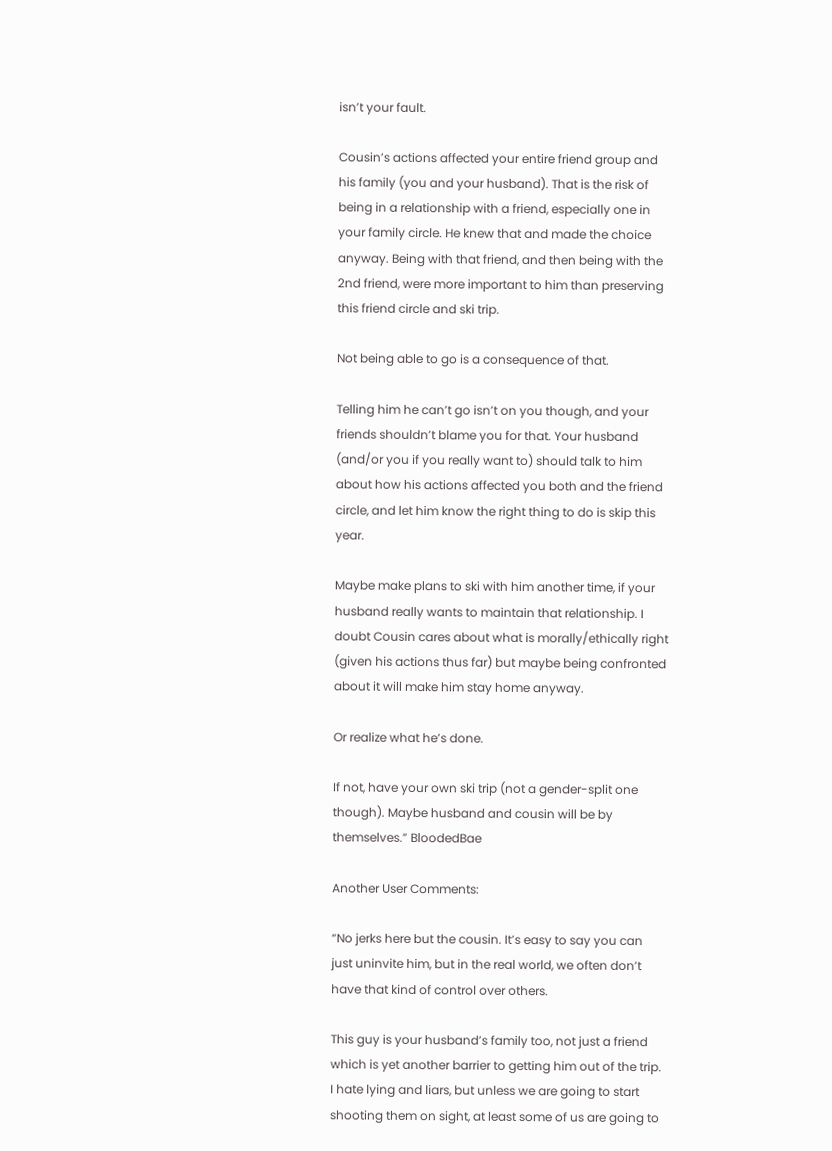isn’t your fault.

Cousin’s actions affected your entire friend group and his family (you and your husband). That is the risk of being in a relationship with a friend, especially one in your family circle. He knew that and made the choice anyway. Being with that friend, and then being with the 2nd friend, were more important to him than preserving this friend circle and ski trip.

Not being able to go is a consequence of that.

Telling him he can’t go isn’t on you though, and your friends shouldn’t blame you for that. Your husband (and/or you if you really want to) should talk to him about how his actions affected you both and the friend circle, and let him know the right thing to do is skip this year.

Maybe make plans to ski with him another time, if your husband really wants to maintain that relationship. I doubt Cousin cares about what is morally/ethically right (given his actions thus far) but maybe being confronted about it will make him stay home anyway.

Or realize what he’s done.

If not, have your own ski trip (not a gender-split one though). Maybe husband and cousin will be by themselves.” BloodedBae

Another User Comments:

“No jerks here but the cousin. It’s easy to say you can just uninvite him, but in the real world, we often don’t have that kind of control over others.

This guy is your husband’s family too, not just a friend which is yet another barrier to getting him out of the trip. I hate lying and liars, but unless we are going to start shooting them on sight, at least some of us are going to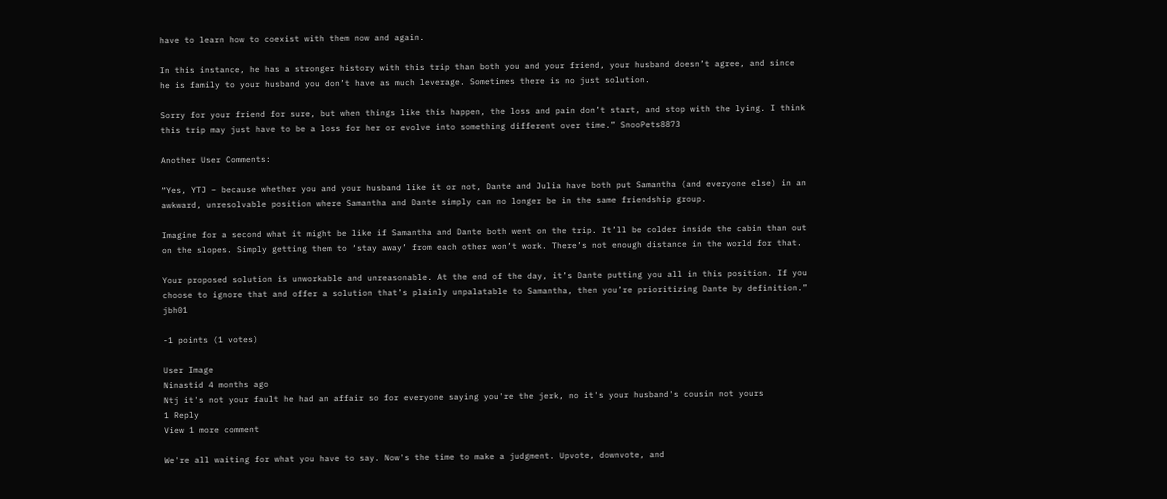have to learn how to coexist with them now and again.

In this instance, he has a stronger history with this trip than both you and your friend, your husband doesn’t agree, and since he is family to your husband you don’t have as much leverage. Sometimes there is no just solution.

Sorry for your friend for sure, but when things like this happen, the loss and pain don’t start, and stop with the lying. I think this trip may just have to be a loss for her or evolve into something different over time.” SnooPets8873

Another User Comments:

“Yes, YTJ – because whether you and your husband like it or not, Dante and Julia have both put Samantha (and everyone else) in an awkward, unresolvable position where Samantha and Dante simply can no longer be in the same friendship group.

Imagine for a second what it might be like if Samantha and Dante both went on the trip. It’ll be colder inside the cabin than out on the slopes. Simply getting them to ‘stay away’ from each other won’t work. There’s not enough distance in the world for that.

Your proposed solution is unworkable and unreasonable. At the end of the day, it’s Dante putting you all in this position. If you choose to ignore that and offer a solution that’s plainly unpalatable to Samantha, then you’re prioritizing Dante by definition.” jbh01

-1 points (1 votes)

User Image
Ninastid 4 months ago
Ntj it's not your fault he had an affair so for everyone saying you're the jerk, no it's your husband's cousin not yours
1 Reply
View 1 more comment

We're all waiting for what you have to say. Now's the time to make a judgment. Upvote, downvote, and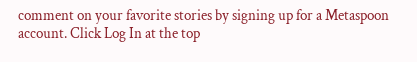comment on your favorite stories by signing up for a Metaspoon account. Click Log In at the top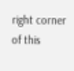right corner of this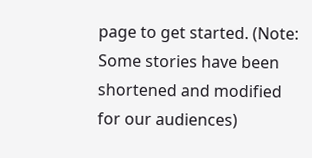page to get started. (Note: Some stories have been shortened and modified for our audiences)